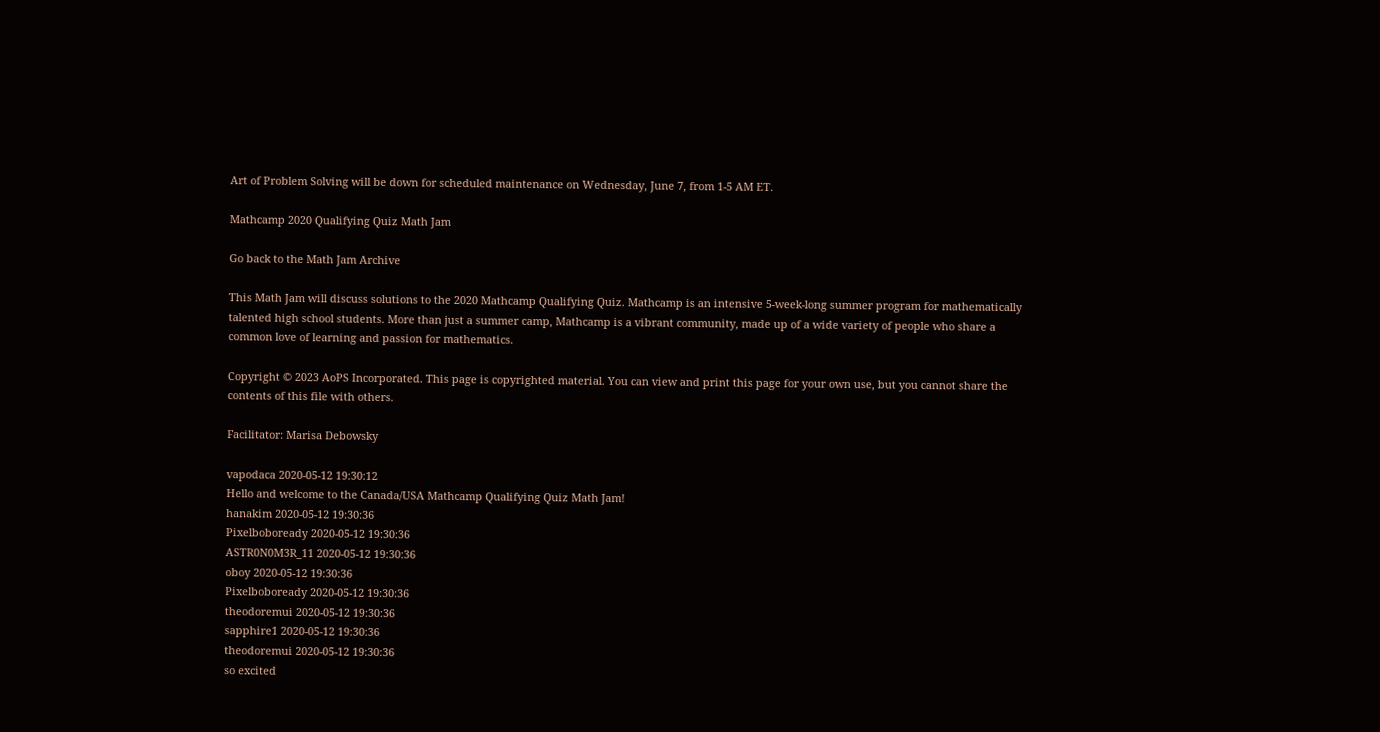Art of Problem Solving will be down for scheduled maintenance on Wednesday, June 7, from 1-5 AM ET.

Mathcamp 2020 Qualifying Quiz Math Jam

Go back to the Math Jam Archive

This Math Jam will discuss solutions to the 2020 Mathcamp Qualifying Quiz. Mathcamp is an intensive 5-week-long summer program for mathematically talented high school students. More than just a summer camp, Mathcamp is a vibrant community, made up of a wide variety of people who share a common love of learning and passion for mathematics.

Copyright © 2023 AoPS Incorporated. This page is copyrighted material. You can view and print this page for your own use, but you cannot share the contents of this file with others.

Facilitator: Marisa Debowsky

vapodaca 2020-05-12 19:30:12
Hello and welcome to the Canada/USA Mathcamp Qualifying Quiz Math Jam!
hanakim 2020-05-12 19:30:36
Pixelboboready 2020-05-12 19:30:36
ASTR0N0M3R_11 2020-05-12 19:30:36
oboy 2020-05-12 19:30:36
Pixelboboready 2020-05-12 19:30:36
theodoremui 2020-05-12 19:30:36
sapphire1 2020-05-12 19:30:36
theodoremui 2020-05-12 19:30:36
so excited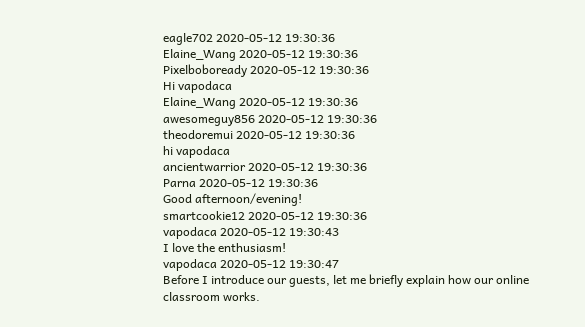eagle702 2020-05-12 19:30:36
Elaine_Wang 2020-05-12 19:30:36
Pixelboboready 2020-05-12 19:30:36
Hi vapodaca
Elaine_Wang 2020-05-12 19:30:36
awesomeguy856 2020-05-12 19:30:36
theodoremui 2020-05-12 19:30:36
hi vapodaca
ancientwarrior 2020-05-12 19:30:36
Parna 2020-05-12 19:30:36
Good afternoon/evening!
smartcookie12 2020-05-12 19:30:36
vapodaca 2020-05-12 19:30:43
I love the enthusiasm!
vapodaca 2020-05-12 19:30:47
Before I introduce our guests, let me briefly explain how our online classroom works.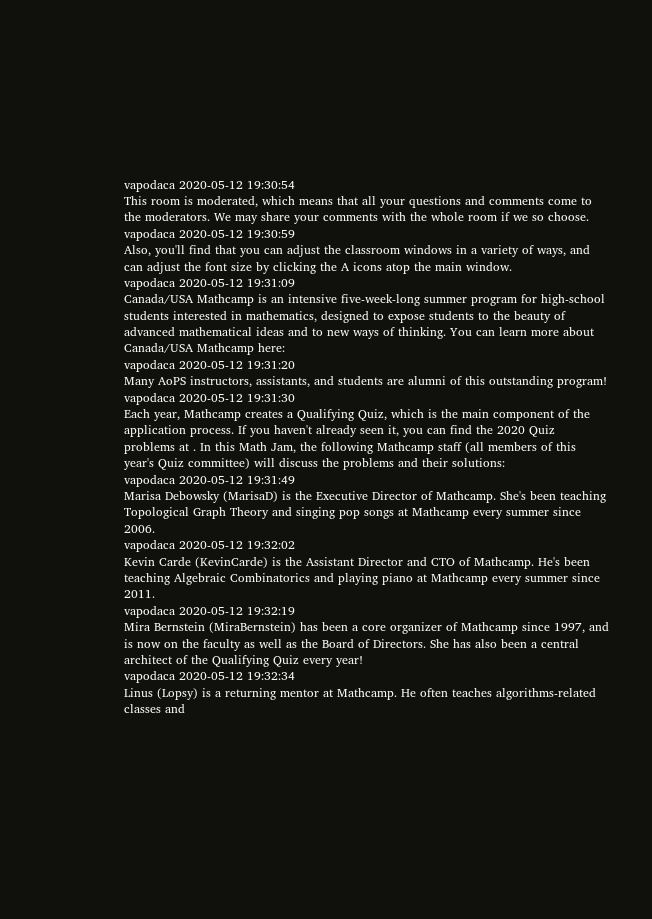vapodaca 2020-05-12 19:30:54
This room is moderated, which means that all your questions and comments come to the moderators. We may share your comments with the whole room if we so choose.
vapodaca 2020-05-12 19:30:59
Also, you'll find that you can adjust the classroom windows in a variety of ways, and can adjust the font size by clicking the A icons atop the main window.
vapodaca 2020-05-12 19:31:09
Canada/USA Mathcamp is an intensive five-week-long summer program for high-school students interested in mathematics, designed to expose students to the beauty of advanced mathematical ideas and to new ways of thinking. You can learn more about Canada/USA Mathcamp here:
vapodaca 2020-05-12 19:31:20
Many AoPS instructors, assistants, and students are alumni of this outstanding program!
vapodaca 2020-05-12 19:31:30
Each year, Mathcamp creates a Qualifying Quiz, which is the main component of the application process. If you haven't already seen it, you can find the 2020 Quiz problems at . In this Math Jam, the following Mathcamp staff (all members of this year's Quiz committee) will discuss the problems and their solutions:
vapodaca 2020-05-12 19:31:49
Marisa Debowsky (MarisaD) is the Executive Director of Mathcamp. She's been teaching Topological Graph Theory and singing pop songs at Mathcamp every summer since 2006.
vapodaca 2020-05-12 19:32:02
Kevin Carde (KevinCarde) is the Assistant Director and CTO of Mathcamp. He's been teaching Algebraic Combinatorics and playing piano at Mathcamp every summer since 2011.
vapodaca 2020-05-12 19:32:19
Mira Bernstein (MiraBernstein) has been a core organizer of Mathcamp since 1997, and is now on the faculty as well as the Board of Directors. She has also been a central architect of the Qualifying Quiz every year!
vapodaca 2020-05-12 19:32:34
Linus (Lopsy) is a returning mentor at Mathcamp. He often teaches algorithms-related classes and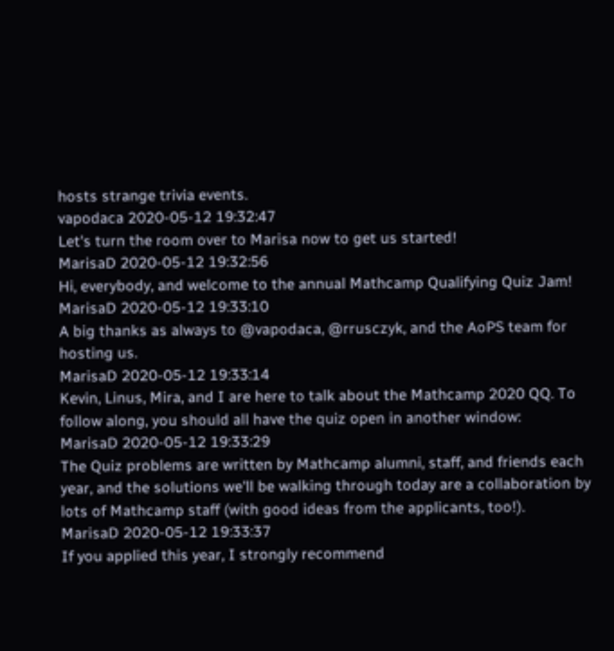hosts strange trivia events.
vapodaca 2020-05-12 19:32:47
Let's turn the room over to Marisa now to get us started!
MarisaD 2020-05-12 19:32:56
Hi, everybody, and welcome to the annual Mathcamp Qualifying Quiz Jam!
MarisaD 2020-05-12 19:33:10
A big thanks as always to @vapodaca, @rrusczyk, and the AoPS team for hosting us.
MarisaD 2020-05-12 19:33:14
Kevin, Linus, Mira, and I are here to talk about the Mathcamp 2020 QQ. To follow along, you should all have the quiz open in another window:
MarisaD 2020-05-12 19:33:29
The Quiz problems are written by Mathcamp alumni, staff, and friends each year, and the solutions we'll be walking through today are a collaboration by lots of Mathcamp staff (with good ideas from the applicants, too!).
MarisaD 2020-05-12 19:33:37
If you applied this year, I strongly recommend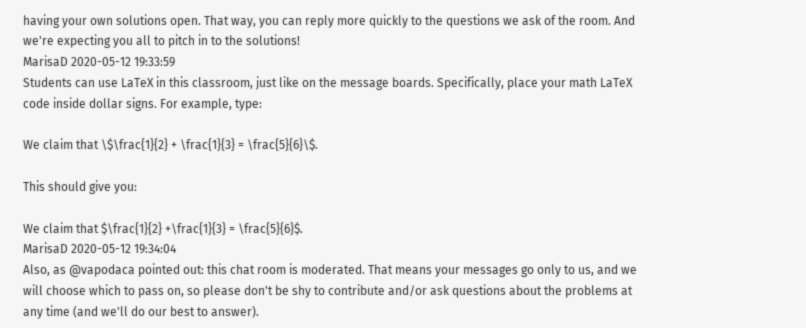having your own solutions open. That way, you can reply more quickly to the questions we ask of the room. And we're expecting you all to pitch in to the solutions!
MarisaD 2020-05-12 19:33:59
Students can use LaTeX in this classroom, just like on the message boards. Specifically, place your math LaTeX code inside dollar signs. For example, type:

We claim that \$\frac{1}{2} + \frac{1}{3} = \frac{5}{6}\$.

This should give you:

We claim that $\frac{1}{2} +\frac{1}{3} = \frac{5}{6}$.
MarisaD 2020-05-12 19:34:04
Also, as @vapodaca pointed out: this chat room is moderated. That means your messages go only to us, and we will choose which to pass on, so please don't be shy to contribute and/or ask questions about the problems at any time (and we'll do our best to answer).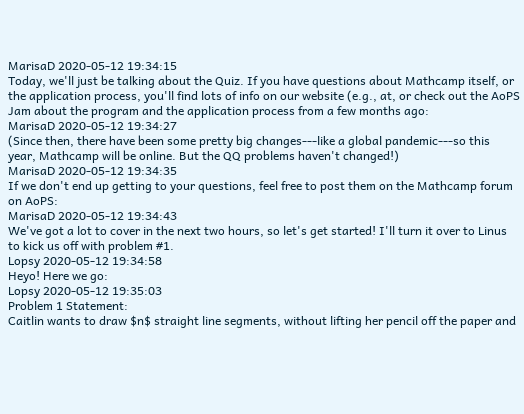MarisaD 2020-05-12 19:34:15
Today, we'll just be talking about the Quiz. If you have questions about Mathcamp itself, or the application process, you'll find lots of info on our website (e.g., at, or check out the AoPS Jam about the program and the application process from a few months ago:
MarisaD 2020-05-12 19:34:27
(Since then, there have been some pretty big changes---like a global pandemic---so this year, Mathcamp will be online. But the QQ problems haven't changed!)
MarisaD 2020-05-12 19:34:35
If we don't end up getting to your questions, feel free to post them on the Mathcamp forum on AoPS:
MarisaD 2020-05-12 19:34:43
We've got a lot to cover in the next two hours, so let's get started! I'll turn it over to Linus to kick us off with problem #1.
Lopsy 2020-05-12 19:34:58
Heyo! Here we go:
Lopsy 2020-05-12 19:35:03
Problem 1 Statement:
Caitlin wants to draw $n$ straight line segments, without lifting her pencil off the paper and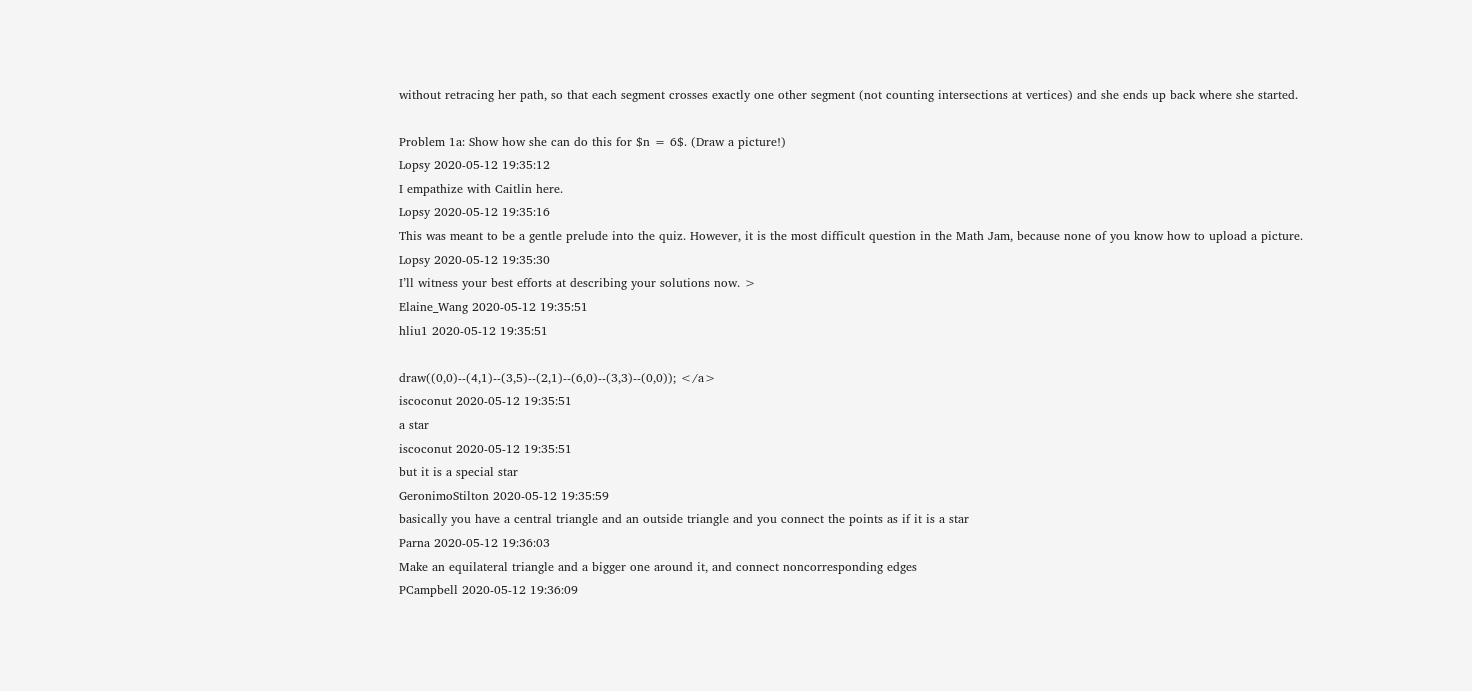without retracing her path, so that each segment crosses exactly one other segment (not counting intersections at vertices) and she ends up back where she started.

Problem 1a: Show how she can do this for $n = 6$. (Draw a picture!)
Lopsy 2020-05-12 19:35:12
I empathize with Caitlin here.
Lopsy 2020-05-12 19:35:16
This was meant to be a gentle prelude into the quiz. However, it is the most difficult question in the Math Jam, because none of you know how to upload a picture.
Lopsy 2020-05-12 19:35:30
I’ll witness your best efforts at describing your solutions now. >
Elaine_Wang 2020-05-12 19:35:51
hliu1 2020-05-12 19:35:51

draw((0,0)--(4,1)--(3,5)--(2,1)--(6,0)--(3,3)--(0,0)); </a>
iscoconut 2020-05-12 19:35:51
a star
iscoconut 2020-05-12 19:35:51
but it is a special star
GeronimoStilton 2020-05-12 19:35:59
basically you have a central triangle and an outside triangle and you connect the points as if it is a star
Parna 2020-05-12 19:36:03
Make an equilateral triangle and a bigger one around it, and connect noncorresponding edges
PCampbell 2020-05-12 19:36:09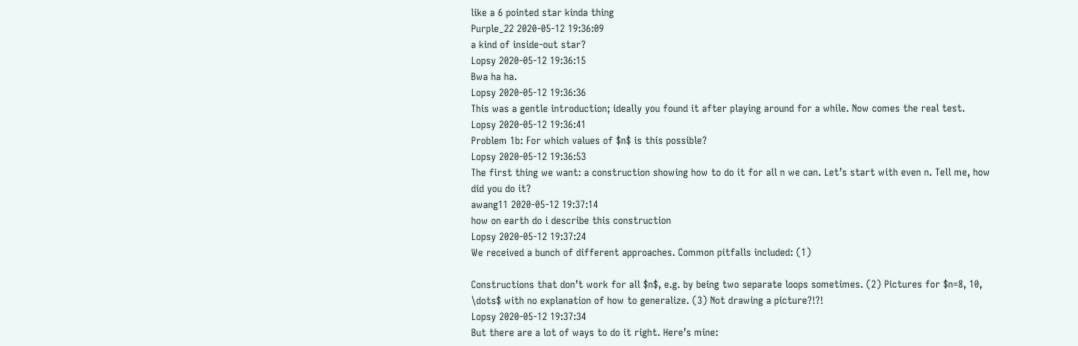like a 6 pointed star kinda thing
Purple_22 2020-05-12 19:36:09
a kind of inside-out star?
Lopsy 2020-05-12 19:36:15
Bwa ha ha.
Lopsy 2020-05-12 19:36:36
This was a gentle introduction; ideally you found it after playing around for a while. Now comes the real test.
Lopsy 2020-05-12 19:36:41
Problem 1b: For which values of $n$ is this possible?
Lopsy 2020-05-12 19:36:53
The first thing we want: a construction showing how to do it for all n we can. Let’s start with even n. Tell me, how did you do it?
awang11 2020-05-12 19:37:14
how on earth do i describe this construction
Lopsy 2020-05-12 19:37:24
We received a bunch of different approaches. Common pitfalls included: (1)

Constructions that don’t work for all $n$, e.g. by being two separate loops sometimes. (2) Pictures for $n=8, 10, \dots$ with no explanation of how to generalize. (3) Not drawing a picture?!?!
Lopsy 2020-05-12 19:37:34
But there are a lot of ways to do it right. Here’s mine: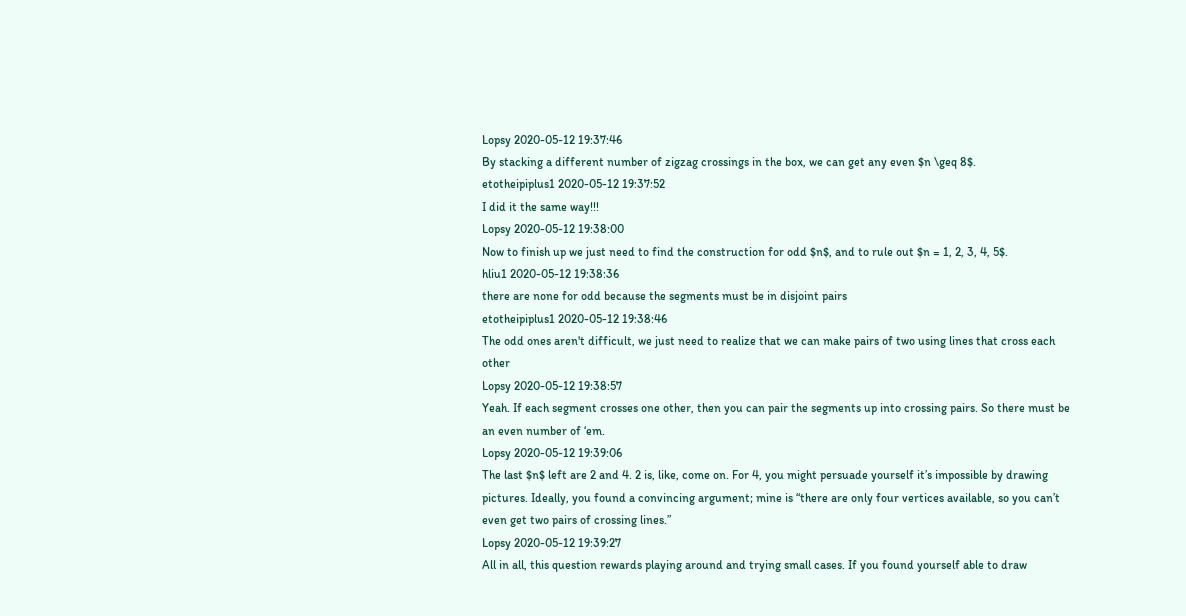Lopsy 2020-05-12 19:37:46
By stacking a different number of zigzag crossings in the box, we can get any even $n \geq 8$.
etotheipiplus1 2020-05-12 19:37:52
I did it the same way!!!
Lopsy 2020-05-12 19:38:00
Now to finish up we just need to find the construction for odd $n$, and to rule out $n = 1, 2, 3, 4, 5$.
hliu1 2020-05-12 19:38:36
there are none for odd because the segments must be in disjoint pairs
etotheipiplus1 2020-05-12 19:38:46
The odd ones aren't difficult, we just need to realize that we can make pairs of two using lines that cross each other
Lopsy 2020-05-12 19:38:57
Yeah. If each segment crosses one other, then you can pair the segments up into crossing pairs. So there must be an even number of ‘em.
Lopsy 2020-05-12 19:39:06
The last $n$ left are 2 and 4. 2 is, like, come on. For 4, you might persuade yourself it’s impossible by drawing pictures. Ideally, you found a convincing argument; mine is “there are only four vertices available, so you can’t even get two pairs of crossing lines.”
Lopsy 2020-05-12 19:39:27
All in all, this question rewards playing around and trying small cases. If you found yourself able to draw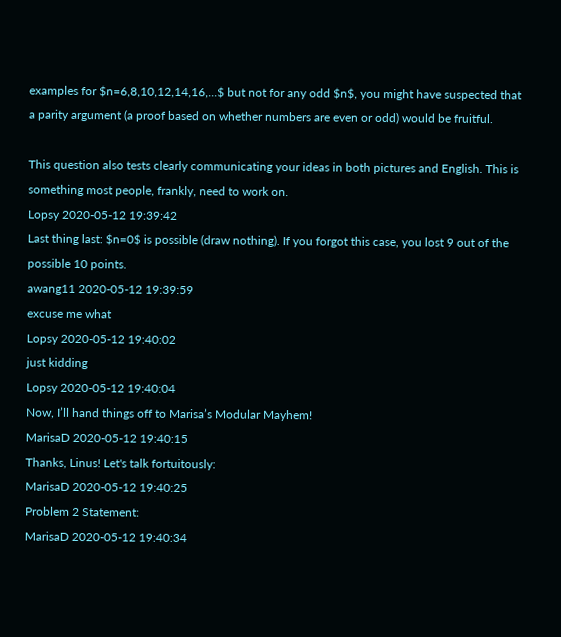examples for $n=6,8,10,12,14,16,...$ but not for any odd $n$, you might have suspected that a parity argument (a proof based on whether numbers are even or odd) would be fruitful.

This question also tests clearly communicating your ideas in both pictures and English. This is something most people, frankly, need to work on.
Lopsy 2020-05-12 19:39:42
Last thing last: $n=0$ is possible (draw nothing). If you forgot this case, you lost 9 out of the possible 10 points.
awang11 2020-05-12 19:39:59
excuse me what
Lopsy 2020-05-12 19:40:02
just kidding
Lopsy 2020-05-12 19:40:04
Now, I’ll hand things off to Marisa’s Modular Mayhem!
MarisaD 2020-05-12 19:40:15
Thanks, Linus! Let's talk fortuitously:
MarisaD 2020-05-12 19:40:25
Problem 2 Statement:
MarisaD 2020-05-12 19:40:34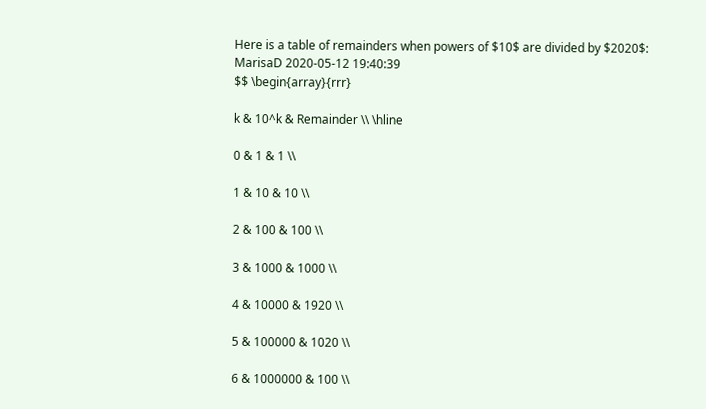Here is a table of remainders when powers of $10$ are divided by $2020$:
MarisaD 2020-05-12 19:40:39
$$ \begin{array}{rrr}

k & 10^k & Remainder \\ \hline

0 & 1 & 1 \\

1 & 10 & 10 \\

2 & 100 & 100 \\

3 & 1000 & 1000 \\

4 & 10000 & 1920 \\

5 & 100000 & 1020 \\

6 & 1000000 & 100 \\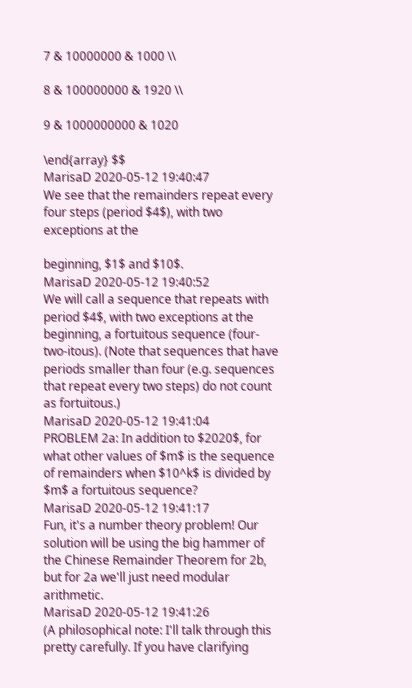7 & 10000000 & 1000 \\

8 & 100000000 & 1920 \\

9 & 1000000000 & 1020

\end{array} $$
MarisaD 2020-05-12 19:40:47
We see that the remainders repeat every four steps (period $4$), with two exceptions at the

beginning, $1$ and $10$.
MarisaD 2020-05-12 19:40:52
We will call a sequence that repeats with period $4$, with two exceptions at the beginning, a fortuitous sequence (four-two-itous). (Note that sequences that have periods smaller than four (e.g. sequences that repeat every two steps) do not count as fortuitous.)
MarisaD 2020-05-12 19:41:04
PROBLEM 2a: In addition to $2020$, for what other values of $m$ is the sequence of remainders when $10^k$ is divided by $m$ a fortuitous sequence?
MarisaD 2020-05-12 19:41:17
Fun, it's a number theory problem! Our solution will be using the big hammer of the Chinese Remainder Theorem for 2b, but for 2a we'll just need modular arithmetic.
MarisaD 2020-05-12 19:41:26
(A philosophical note: I'll talk through this pretty carefully. If you have clarifying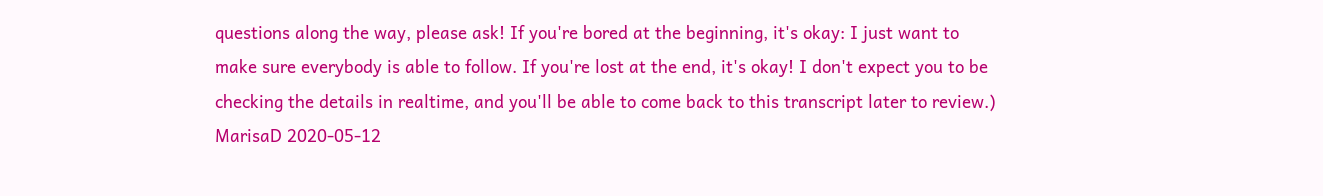questions along the way, please ask! If you're bored at the beginning, it's okay: I just want to make sure everybody is able to follow. If you're lost at the end, it's okay! I don't expect you to be checking the details in realtime, and you'll be able to come back to this transcript later to review.)
MarisaD 2020-05-12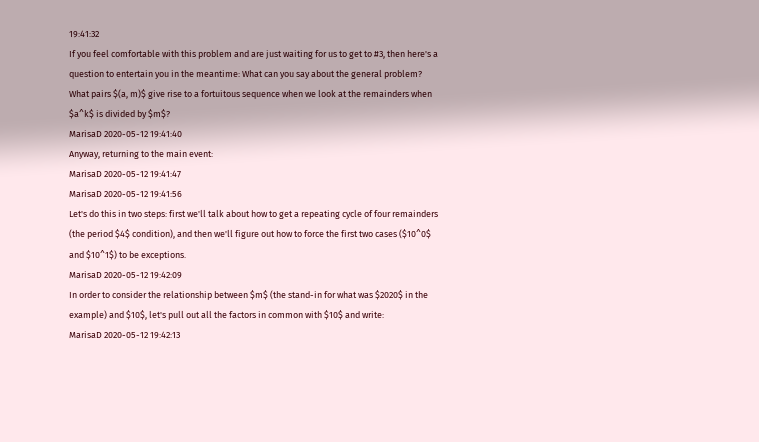19:41:32
If you feel comfortable with this problem and are just waiting for us to get to #3, then here's a question to entertain you in the meantime: What can you say about the general problem? What pairs $(a, m)$ give rise to a fortuitous sequence when we look at the remainders when $a^k$ is divided by $m$?
MarisaD 2020-05-12 19:41:40
Anyway, returning to the main event:
MarisaD 2020-05-12 19:41:47
MarisaD 2020-05-12 19:41:56
Let's do this in two steps: first we'll talk about how to get a repeating cycle of four remainders (the period $4$ condition), and then we'll figure out how to force the first two cases ($10^0$ and $10^1$) to be exceptions.
MarisaD 2020-05-12 19:42:09
In order to consider the relationship between $m$ (the stand-in for what was $2020$ in the example) and $10$, let's pull out all the factors in common with $10$ and write:
MarisaD 2020-05-12 19:42:13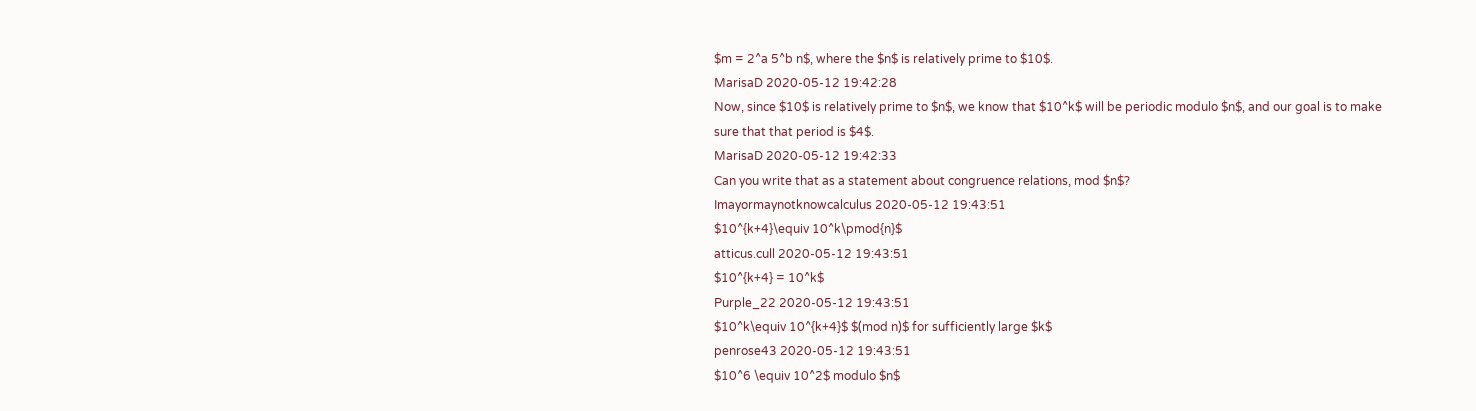$m = 2^a 5^b n$, where the $n$ is relatively prime to $10$.
MarisaD 2020-05-12 19:42:28
Now, since $10$ is relatively prime to $n$, we know that $10^k$ will be periodic modulo $n$, and our goal is to make sure that that period is $4$.
MarisaD 2020-05-12 19:42:33
Can you write that as a statement about congruence relations, mod $n$?
Imayormaynotknowcalculus 2020-05-12 19:43:51
$10^{k+4}\equiv 10^k\pmod{n}$
atticus.cull 2020-05-12 19:43:51
$10^{k+4} = 10^k$
Purple_22 2020-05-12 19:43:51
$10^k\equiv 10^{k+4}$ $(mod n)$ for sufficiently large $k$
penrose43 2020-05-12 19:43:51
$10^6 \equiv 10^2$ modulo $n$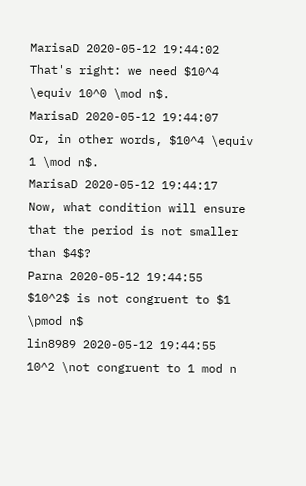MarisaD 2020-05-12 19:44:02
That's right: we need $10^4 \equiv 10^0 \mod n$.
MarisaD 2020-05-12 19:44:07
Or, in other words, $10^4 \equiv 1 \mod n$.
MarisaD 2020-05-12 19:44:17
Now, what condition will ensure that the period is not smaller than $4$?
Parna 2020-05-12 19:44:55
$10^2$ is not congruent to $1 \pmod n$
lin8989 2020-05-12 19:44:55
10^2 \not congruent to 1 mod n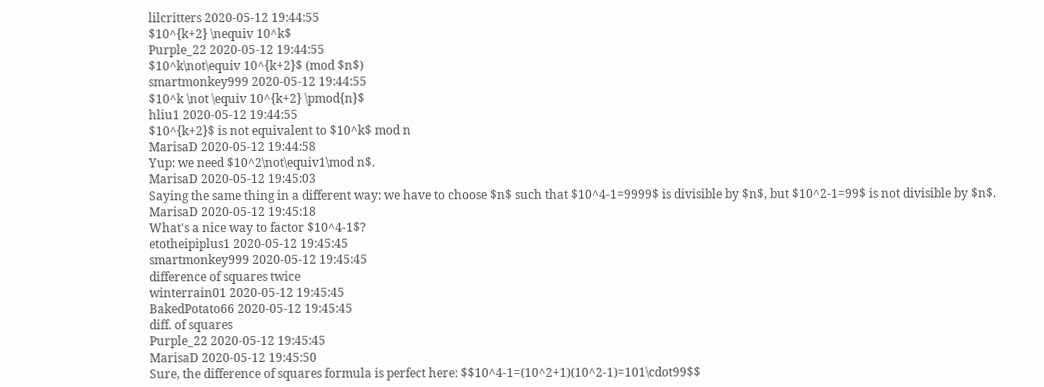lilcritters 2020-05-12 19:44:55
$10^{k+2} \nequiv 10^k$
Purple_22 2020-05-12 19:44:55
$10^k\not\equiv 10^{k+2}$ (mod $n$)
smartmonkey999 2020-05-12 19:44:55
$10^k \not \equiv 10^{k+2} \pmod{n}$
hliu1 2020-05-12 19:44:55
$10^{k+2}$ is not equivalent to $10^k$ mod n
MarisaD 2020-05-12 19:44:58
Yup: we need $10^2\not\equiv1\mod n$.
MarisaD 2020-05-12 19:45:03
Saying the same thing in a different way: we have to choose $n$ such that $10^4-1=9999$ is divisible by $n$, but $10^2-1=99$ is not divisible by $n$.
MarisaD 2020-05-12 19:45:18
What's a nice way to factor $10^4-1$?
etotheipiplus1 2020-05-12 19:45:45
smartmonkey999 2020-05-12 19:45:45
difference of squares twice
winterrain01 2020-05-12 19:45:45
BakedPotato66 2020-05-12 19:45:45
diff. of squares
Purple_22 2020-05-12 19:45:45
MarisaD 2020-05-12 19:45:50
Sure, the difference of squares formula is perfect here: $$10^4-1=(10^2+1)(10^2-1)=101\cdot99$$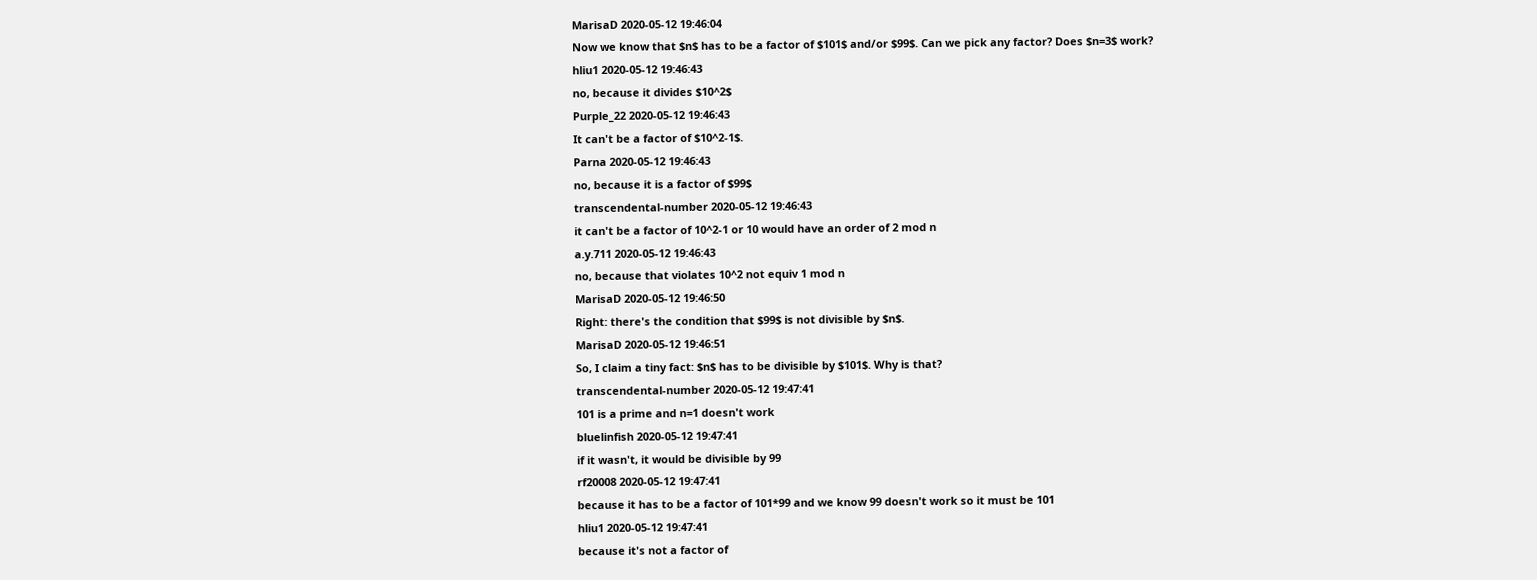MarisaD 2020-05-12 19:46:04
Now we know that $n$ has to be a factor of $101$ and/or $99$. Can we pick any factor? Does $n=3$ work?
hliu1 2020-05-12 19:46:43
no, because it divides $10^2$
Purple_22 2020-05-12 19:46:43
It can't be a factor of $10^2-1$.
Parna 2020-05-12 19:46:43
no, because it is a factor of $99$
transcendental-number 2020-05-12 19:46:43
it can't be a factor of 10^2-1 or 10 would have an order of 2 mod n
a.y.711 2020-05-12 19:46:43
no, because that violates 10^2 not equiv 1 mod n
MarisaD 2020-05-12 19:46:50
Right: there's the condition that $99$ is not divisible by $n$.
MarisaD 2020-05-12 19:46:51
So, I claim a tiny fact: $n$ has to be divisible by $101$. Why is that?
transcendental-number 2020-05-12 19:47:41
101 is a prime and n=1 doesn't work
bluelinfish 2020-05-12 19:47:41
if it wasn't, it would be divisible by 99
rf20008 2020-05-12 19:47:41
because it has to be a factor of 101*99 and we know 99 doesn't work so it must be 101
hliu1 2020-05-12 19:47:41
because it's not a factor of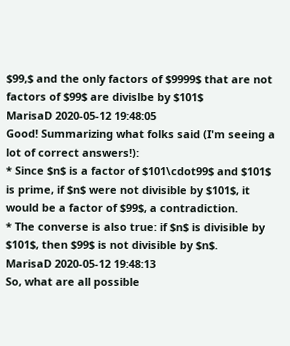$99,$ and the only factors of $9999$ that are not factors of $99$ are divislbe by $101$
MarisaD 2020-05-12 19:48:05
Good! Summarizing what folks said (I'm seeing a lot of correct answers!):
* Since $n$ is a factor of $101\cdot99$ and $101$ is prime, if $n$ were not divisible by $101$, it would be a factor of $99$, a contradiction.
* The converse is also true: if $n$ is divisible by $101$, then $99$ is not divisible by $n$.
MarisaD 2020-05-12 19:48:13
So, what are all possible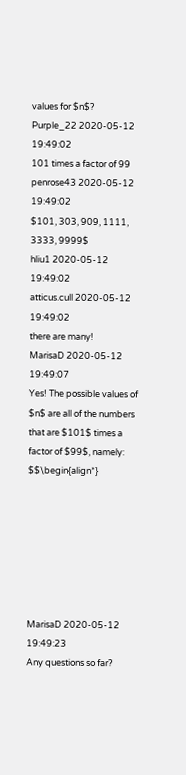values for $n$?
Purple_22 2020-05-12 19:49:02
101 times a factor of 99
penrose43 2020-05-12 19:49:02
$101, 303, 909, 1111, 3333, 9999$
hliu1 2020-05-12 19:49:02
atticus.cull 2020-05-12 19:49:02
there are many!
MarisaD 2020-05-12 19:49:07
Yes! The possible values of $n$ are all of the numbers that are $101$ times a factor of $99$, namely: $$\begin{align*}







MarisaD 2020-05-12 19:49:23
Any questions so far?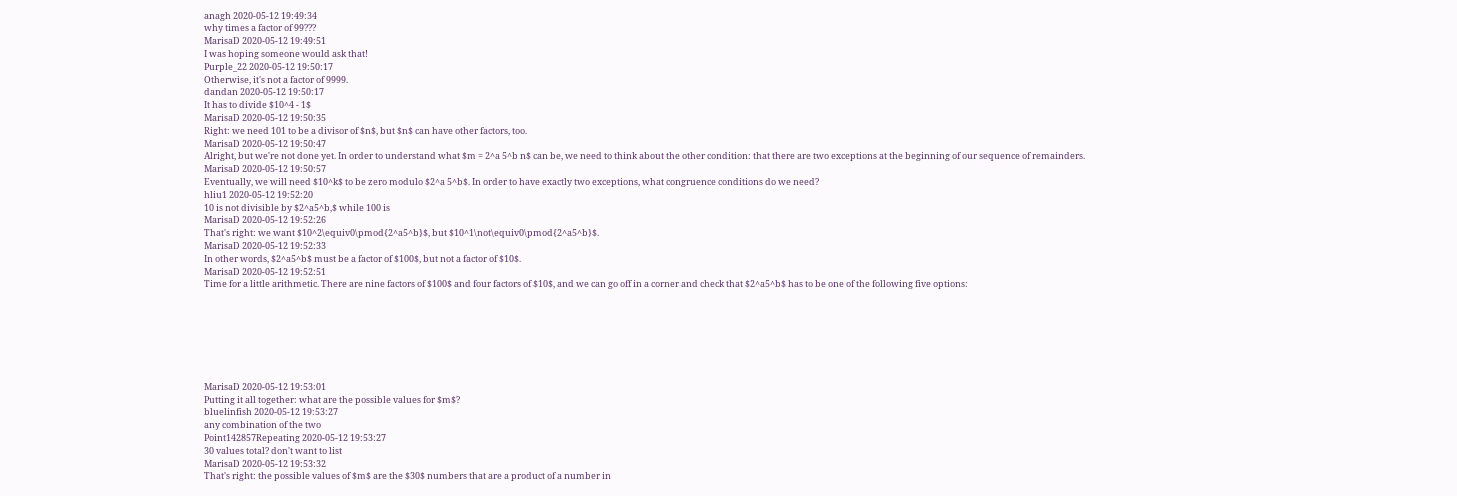anagh 2020-05-12 19:49:34
why times a factor of 99???
MarisaD 2020-05-12 19:49:51
I was hoping someone would ask that!
Purple_22 2020-05-12 19:50:17
Otherwise, it's not a factor of 9999.
dandan 2020-05-12 19:50:17
It has to divide $10^4 - 1$
MarisaD 2020-05-12 19:50:35
Right: we need 101 to be a divisor of $n$, but $n$ can have other factors, too.
MarisaD 2020-05-12 19:50:47
Alright, but we're not done yet. In order to understand what $m = 2^a 5^b n$ can be, we need to think about the other condition: that there are two exceptions at the beginning of our sequence of remainders.
MarisaD 2020-05-12 19:50:57
Eventually, we will need $10^k$ to be zero modulo $2^a 5^b$. In order to have exactly two exceptions, what congruence conditions do we need?
hliu1 2020-05-12 19:52:20
10 is not divisible by $2^a5^b,$ while 100 is
MarisaD 2020-05-12 19:52:26
That's right: we want $10^2\equiv0\pmod{2^a5^b}$, but $10^1\not\equiv0\pmod{2^a5^b}$.
MarisaD 2020-05-12 19:52:33
In other words, $2^a5^b$ must be a factor of $100$, but not a factor of $10$.
MarisaD 2020-05-12 19:52:51
Time for a little arithmetic. There are nine factors of $100$ and four factors of $10$, and we can go off in a corner and check that $2^a5^b$ has to be one of the following five options:







MarisaD 2020-05-12 19:53:01
Putting it all together: what are the possible values for $m$?
bluelinfish 2020-05-12 19:53:27
any combination of the two
Point142857Repeating 2020-05-12 19:53:27
30 values total? don't want to list
MarisaD 2020-05-12 19:53:32
That's right: the possible values of $m$ are the $30$ numbers that are a product of a number in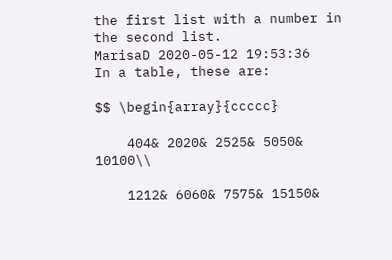the first list with a number in the second list.
MarisaD 2020-05-12 19:53:36
In a table, these are:

$$ \begin{array}{ccccc}

    404& 2020& 2525& 5050& 10100\\

    1212& 6060& 7575& 15150&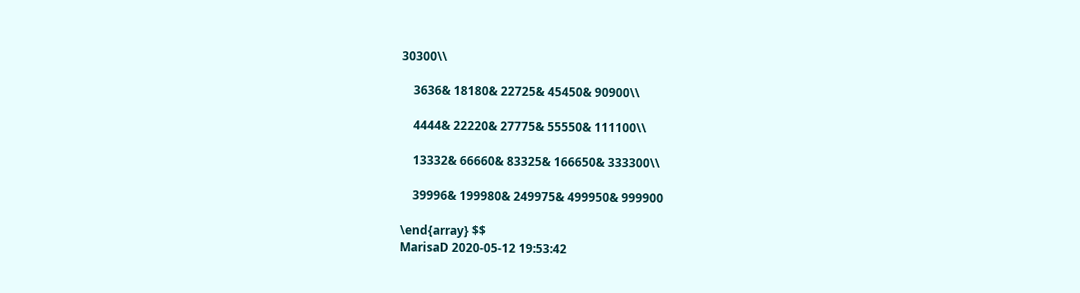30300\\

    3636& 18180& 22725& 45450& 90900\\

    4444& 22220& 27775& 55550& 111100\\

    13332& 66660& 83325& 166650& 333300\\

    39996& 199980& 249975& 499950& 999900

\end{array} $$
MarisaD 2020-05-12 19:53:42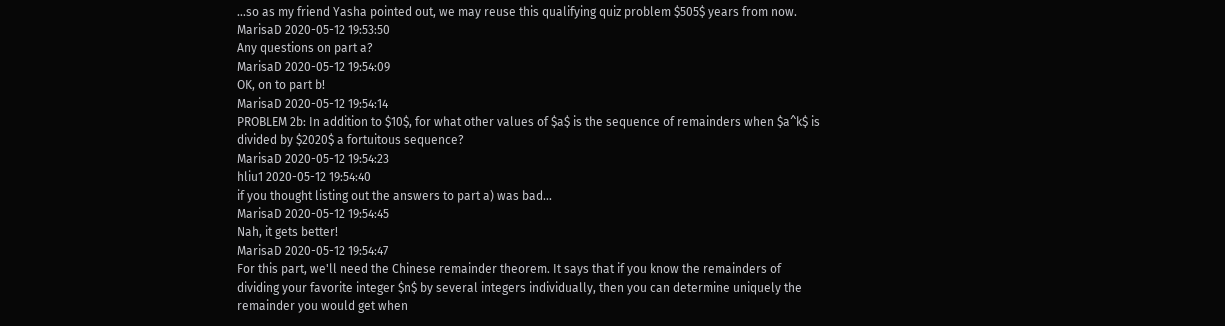…so as my friend Yasha pointed out, we may reuse this qualifying quiz problem $505$ years from now.
MarisaD 2020-05-12 19:53:50
Any questions on part a?
MarisaD 2020-05-12 19:54:09
OK, on to part b!
MarisaD 2020-05-12 19:54:14
PROBLEM 2b: In addition to $10$, for what other values of $a$ is the sequence of remainders when $a^k$ is divided by $2020$ a fortuitous sequence?
MarisaD 2020-05-12 19:54:23
hliu1 2020-05-12 19:54:40
if you thought listing out the answers to part a) was bad...
MarisaD 2020-05-12 19:54:45
Nah, it gets better!
MarisaD 2020-05-12 19:54:47
For this part, we'll need the Chinese remainder theorem. It says that if you know the remainders of dividing your favorite integer $n$ by several integers individually, then you can determine uniquely the remainder you would get when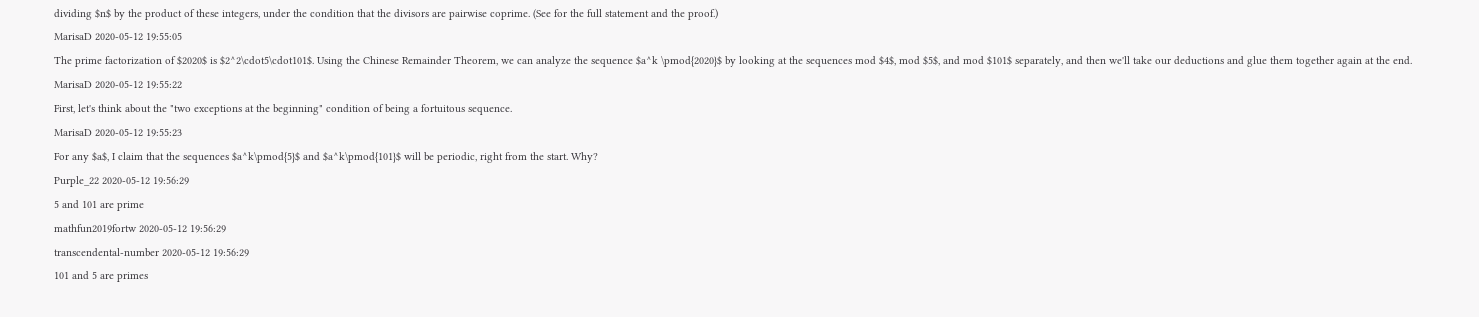dividing $n$ by the product of these integers, under the condition that the divisors are pairwise coprime. (See for the full statement and the proof.)
MarisaD 2020-05-12 19:55:05
The prime factorization of $2020$ is $2^2\cdot5\cdot101$. Using the Chinese Remainder Theorem, we can analyze the sequence $a^k \pmod{2020}$ by looking at the sequences mod $4$, mod $5$, and mod $101$ separately, and then we'll take our deductions and glue them together again at the end.
MarisaD 2020-05-12 19:55:22
First, let's think about the "two exceptions at the beginning" condition of being a fortuitous sequence.
MarisaD 2020-05-12 19:55:23
For any $a$, I claim that the sequences $a^k\pmod{5}$ and $a^k\pmod{101}$ will be periodic, right from the start. Why?
Purple_22 2020-05-12 19:56:29
5 and 101 are prime
mathfun2019fortw 2020-05-12 19:56:29
transcendental-number 2020-05-12 19:56:29
101 and 5 are primes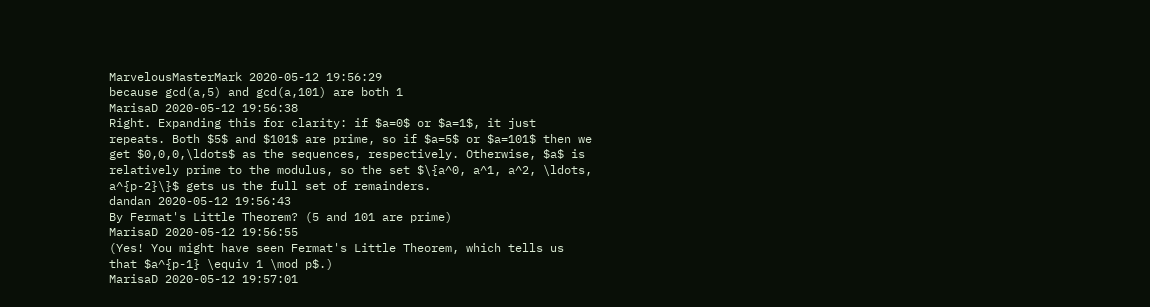MarvelousMasterMark 2020-05-12 19:56:29
because gcd(a,5) and gcd(a,101) are both 1
MarisaD 2020-05-12 19:56:38
Right. Expanding this for clarity: if $a=0$ or $a=1$, it just repeats. Both $5$ and $101$ are prime, so if $a=5$ or $a=101$ then we get $0,0,0,\ldots$ as the sequences, respectively. Otherwise, $a$ is relatively prime to the modulus, so the set $\{a^0, a^1, a^2, \ldots, a^{p-2}\}$ gets us the full set of remainders.
dandan 2020-05-12 19:56:43
By Fermat's Little Theorem? (5 and 101 are prime)
MarisaD 2020-05-12 19:56:55
(Yes! You might have seen Fermat's Little Theorem, which tells us that $a^{p-1} \equiv 1 \mod p$.)
MarisaD 2020-05-12 19:57:01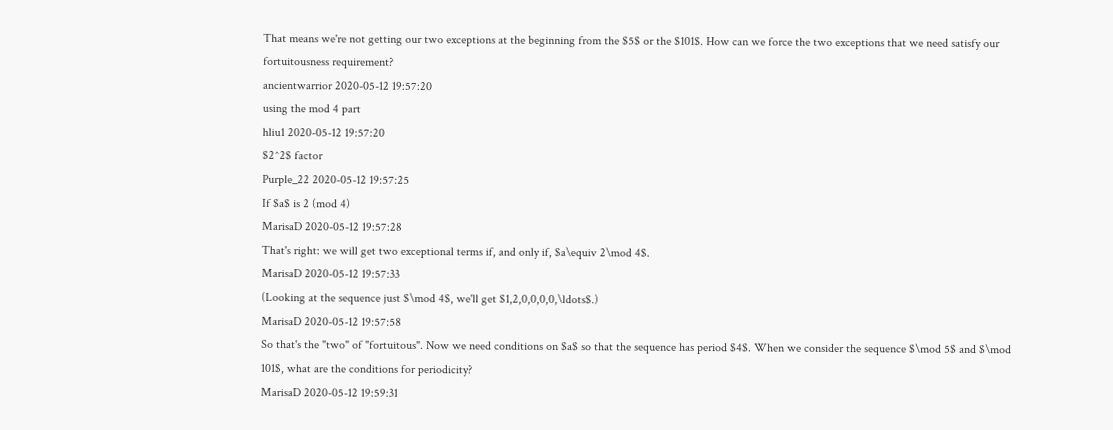That means we're not getting our two exceptions at the beginning from the $5$ or the $101$. How can we force the two exceptions that we need satisfy our fortuitousness requirement?
ancientwarrior 2020-05-12 19:57:20
using the mod 4 part
hliu1 2020-05-12 19:57:20
$2^2$ factor
Purple_22 2020-05-12 19:57:25
If $a$ is 2 (mod 4)
MarisaD 2020-05-12 19:57:28
That's right: we will get two exceptional terms if, and only if, $a\equiv 2\mod 4$.
MarisaD 2020-05-12 19:57:33
(Looking at the sequence just $\mod 4$, we'll get $1,2,0,0,0,0,\ldots$.)
MarisaD 2020-05-12 19:57:58
So that's the "two" of "fortuitous". Now we need conditions on $a$ so that the sequence has period $4$. When we consider the sequence $\mod 5$ and $\mod 101$, what are the conditions for periodicity?
MarisaD 2020-05-12 19:59:31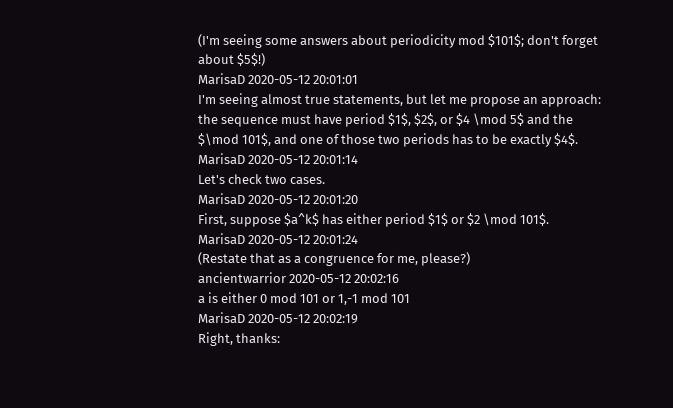(I'm seeing some answers about periodicity mod $101$; don't forget about $5$!)
MarisaD 2020-05-12 20:01:01
I'm seeing almost true statements, but let me propose an approach: the sequence must have period $1$, $2$, or $4 \mod 5$ and the $\mod 101$, and one of those two periods has to be exactly $4$.
MarisaD 2020-05-12 20:01:14
Let's check two cases.
MarisaD 2020-05-12 20:01:20
First, suppose $a^k$ has either period $1$ or $2 \mod 101$.
MarisaD 2020-05-12 20:01:24
(Restate that as a congruence for me, please?)
ancientwarrior 2020-05-12 20:02:16
a is either 0 mod 101 or 1,-1 mod 101
MarisaD 2020-05-12 20:02:19
Right, thanks: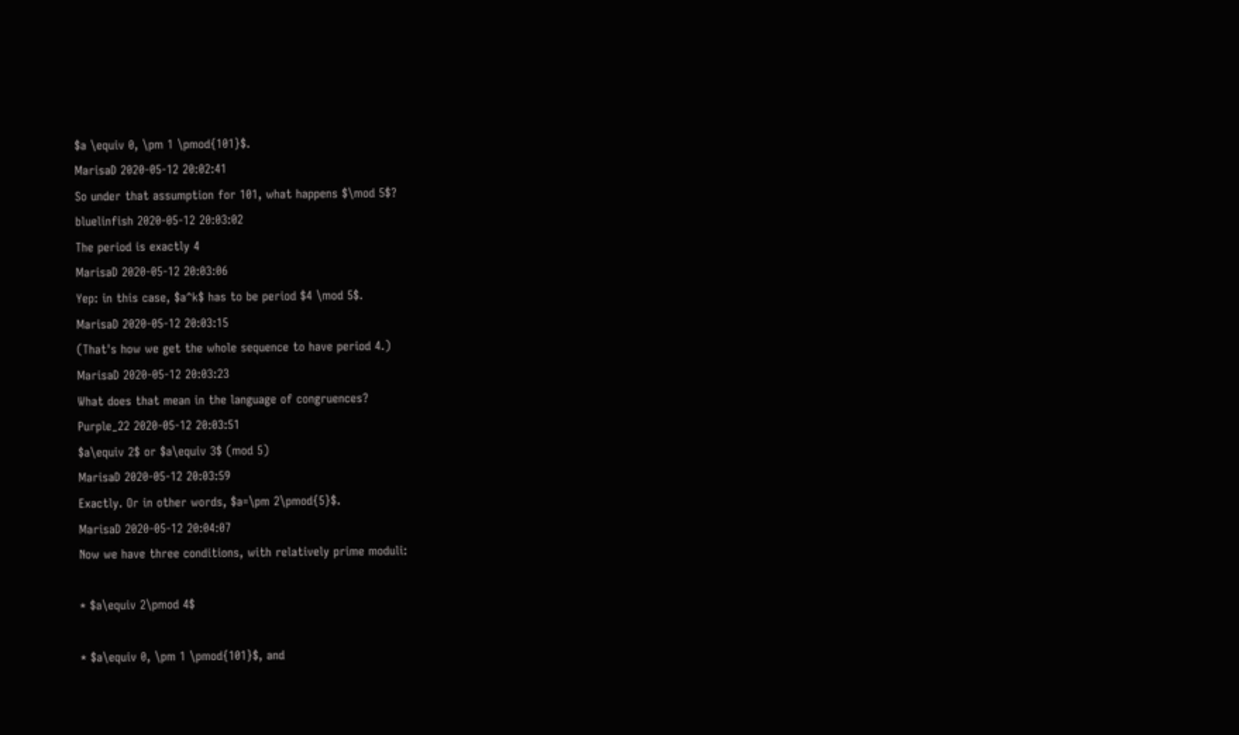$a \equiv 0, \pm 1 \pmod{101}$.
MarisaD 2020-05-12 20:02:41
So under that assumption for 101, what happens $\mod 5$?
bluelinfish 2020-05-12 20:03:02
The period is exactly 4
MarisaD 2020-05-12 20:03:06
Yep: in this case, $a^k$ has to be period $4 \mod 5$.
MarisaD 2020-05-12 20:03:15
(That's how we get the whole sequence to have period 4.)
MarisaD 2020-05-12 20:03:23
What does that mean in the language of congruences?
Purple_22 2020-05-12 20:03:51
$a\equiv 2$ or $a\equiv 3$ (mod 5)
MarisaD 2020-05-12 20:03:59
Exactly. Or in other words, $a=\pm 2\pmod{5}$.
MarisaD 2020-05-12 20:04:07
Now we have three conditions, with relatively prime moduli:

* $a\equiv 2\pmod 4$

* $a\equiv 0, \pm 1 \pmod{101}$, and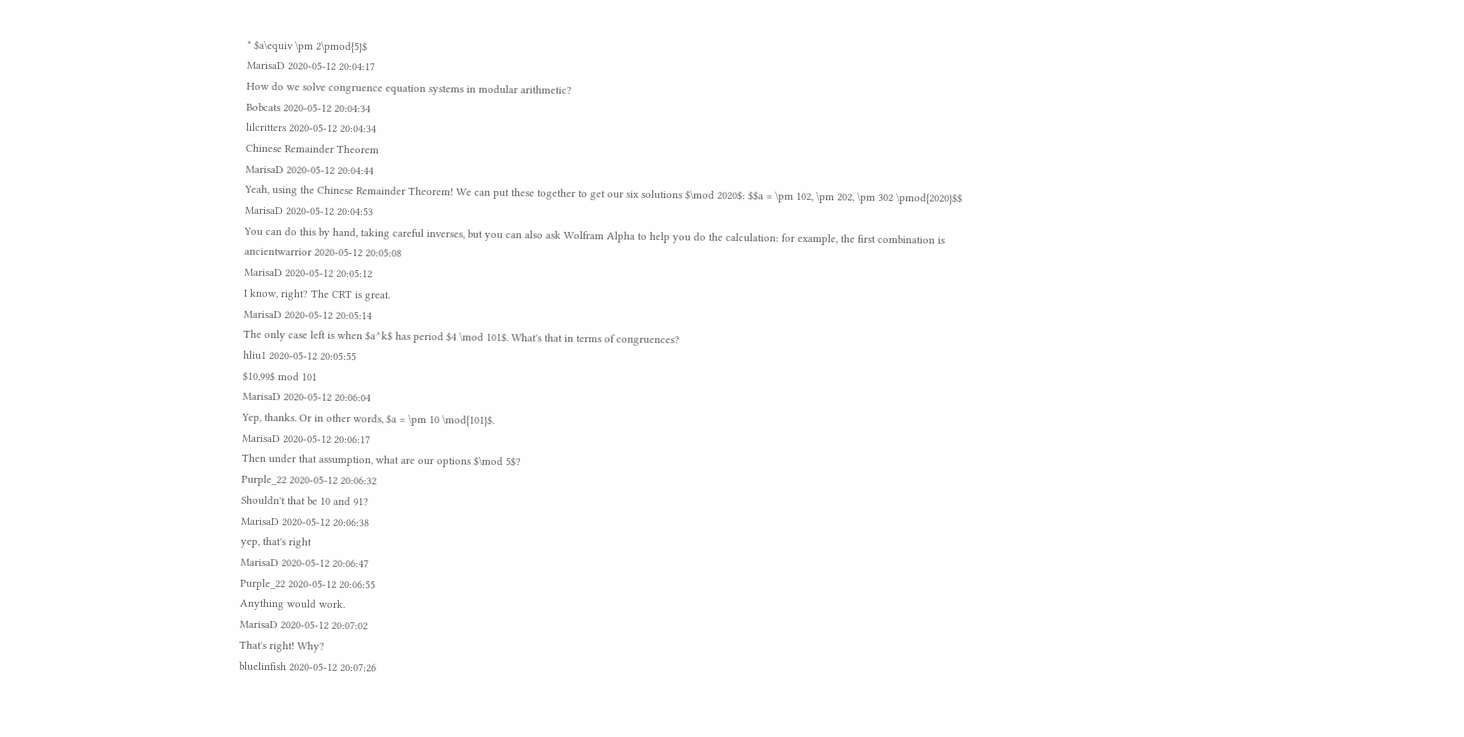* $a\equiv \pm 2\pmod{5}$
MarisaD 2020-05-12 20:04:17
How do we solve congruence equation systems in modular arithmetic?
Bobcats 2020-05-12 20:04:34
lilcritters 2020-05-12 20:04:34
Chinese Remainder Theorem
MarisaD 2020-05-12 20:04:44
Yeah, using the Chinese Remainder Theorem! We can put these together to get our six solutions $\mod 2020$: $$a = \pm 102, \pm 202, \pm 302 \pmod{2020}$$
MarisaD 2020-05-12 20:04:53
You can do this by hand, taking careful inverses, but you can also ask Wolfram Alpha to help you do the calculation: for example, the first combination is
ancientwarrior 2020-05-12 20:05:08
MarisaD 2020-05-12 20:05:12
I know, right? The CRT is great.
MarisaD 2020-05-12 20:05:14
The only case left is when $a^k$ has period $4 \mod 101$. What's that in terms of congruences?
hliu1 2020-05-12 20:05:55
$10,99$ mod 101
MarisaD 2020-05-12 20:06:04
Yep, thanks. Or in other words, $a = \pm 10 \mod{101}$.
MarisaD 2020-05-12 20:06:17
Then under that assumption, what are our options $\mod 5$?
Purple_22 2020-05-12 20:06:32
Shouldn't that be 10 and 91?
MarisaD 2020-05-12 20:06:38
yep, that's right
MarisaD 2020-05-12 20:06:47
Purple_22 2020-05-12 20:06:55
Anything would work.
MarisaD 2020-05-12 20:07:02
That's right! Why?
bluelinfish 2020-05-12 20:07:26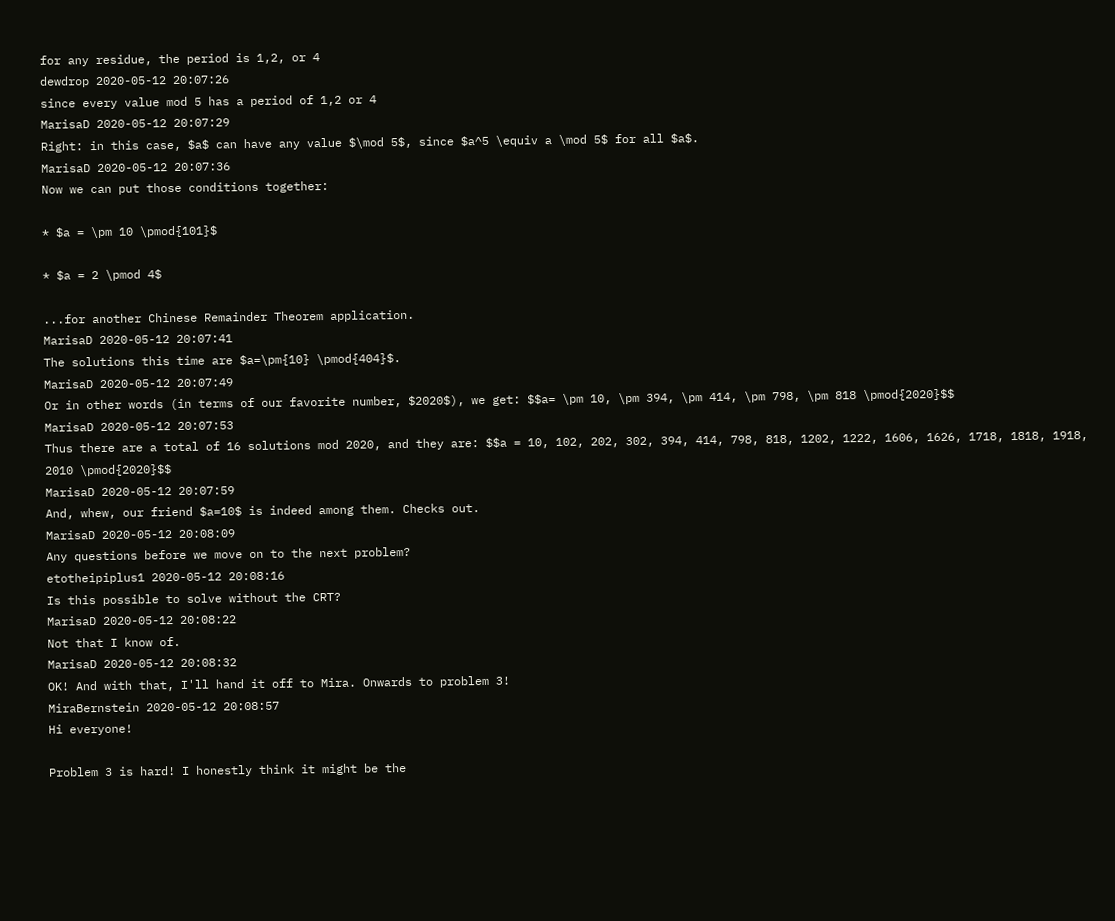for any residue, the period is 1,2, or 4
dewdrop 2020-05-12 20:07:26
since every value mod 5 has a period of 1,2 or 4
MarisaD 2020-05-12 20:07:29
Right: in this case, $a$ can have any value $\mod 5$, since $a^5 \equiv a \mod 5$ for all $a$.
MarisaD 2020-05-12 20:07:36
Now we can put those conditions together:

* $a = \pm 10 \pmod{101}$

* $a = 2 \pmod 4$

...for another Chinese Remainder Theorem application.
MarisaD 2020-05-12 20:07:41
The solutions this time are $a=\pm{10} \pmod{404}$.
MarisaD 2020-05-12 20:07:49
Or in other words (in terms of our favorite number, $2020$), we get: $$a= \pm 10, \pm 394, \pm 414, \pm 798, \pm 818 \pmod{2020}$$
MarisaD 2020-05-12 20:07:53
Thus there are a total of 16 solutions mod 2020, and they are: $$a = 10, 102, 202, 302, 394, 414, 798, 818, 1202, 1222, 1606, 1626, 1718, 1818, 1918, 2010 \pmod{2020}$$
MarisaD 2020-05-12 20:07:59
And, whew, our friend $a=10$ is indeed among them. Checks out.
MarisaD 2020-05-12 20:08:09
Any questions before we move on to the next problem?
etotheipiplus1 2020-05-12 20:08:16
Is this possible to solve without the CRT?
MarisaD 2020-05-12 20:08:22
Not that I know of.
MarisaD 2020-05-12 20:08:32
OK! And with that, I'll hand it off to Mira. Onwards to problem 3!
MiraBernstein 2020-05-12 20:08:57
Hi everyone!

Problem 3 is hard! I honestly think it might be the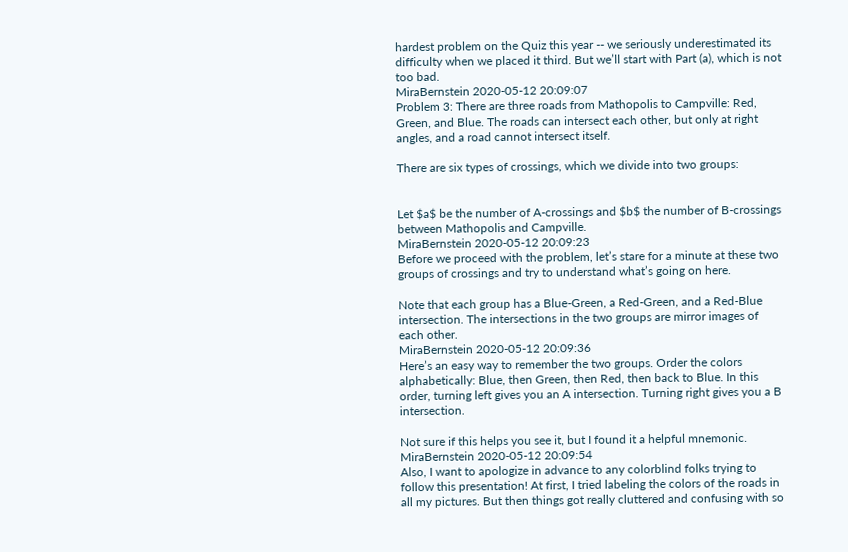hardest problem on the Quiz this year -- we seriously underestimated its difficulty when we placed it third. But we’ll start with Part (a), which is not too bad.
MiraBernstein 2020-05-12 20:09:07
Problem 3: There are three roads from Mathopolis to Campville: Red, Green, and Blue. The roads can intersect each other, but only at right angles, and a road cannot intersect itself.

There are six types of crossings, which we divide into two groups:


Let $a$ be the number of A-crossings and $b$ the number of B-crossings between Mathopolis and Campville.
MiraBernstein 2020-05-12 20:09:23
Before we proceed with the problem, let’s stare for a minute at these two groups of crossings and try to understand what’s going on here.

Note that each group has a Blue-Green, a Red-Green, and a Red-Blue intersection. The intersections in the two groups are mirror images of each other.
MiraBernstein 2020-05-12 20:09:36
Here’s an easy way to remember the two groups. Order the colors alphabetically: Blue, then Green, then Red, then back to Blue. In this order, turning left gives you an A intersection. Turning right gives you a B intersection.

Not sure if this helps you see it, but I found it a helpful mnemonic.
MiraBernstein 2020-05-12 20:09:54
Also, I want to apologize in advance to any colorblind folks trying to follow this presentation! At first, I tried labeling the colors of the roads in all my pictures. But then things got really cluttered and confusing with so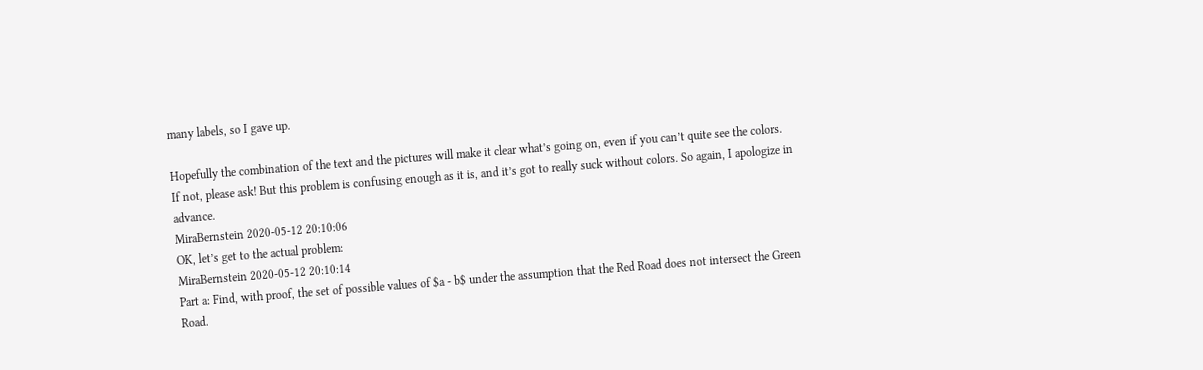many labels, so I gave up.

Hopefully the combination of the text and the pictures will make it clear what’s going on, even if you can’t quite see the colors. If not, please ask! But this problem is confusing enough as it is, and it’s got to really suck without colors. So again, I apologize in advance.
MiraBernstein 2020-05-12 20:10:06
OK, let’s get to the actual problem:
MiraBernstein 2020-05-12 20:10:14
Part a: Find, with proof, the set of possible values of $a - b$ under the assumption that the Red Road does not intersect the Green Road.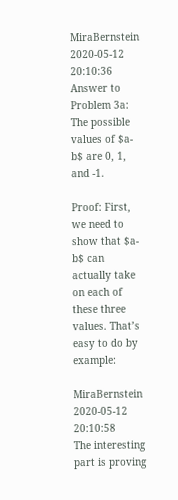MiraBernstein 2020-05-12 20:10:36
Answer to Problem 3a: The possible values of $a-b$ are 0, 1, and -1.

Proof: First, we need to show that $a-b$ can actually take on each of these three values. That’s easy to do by example:

MiraBernstein 2020-05-12 20:10:58
The interesting part is proving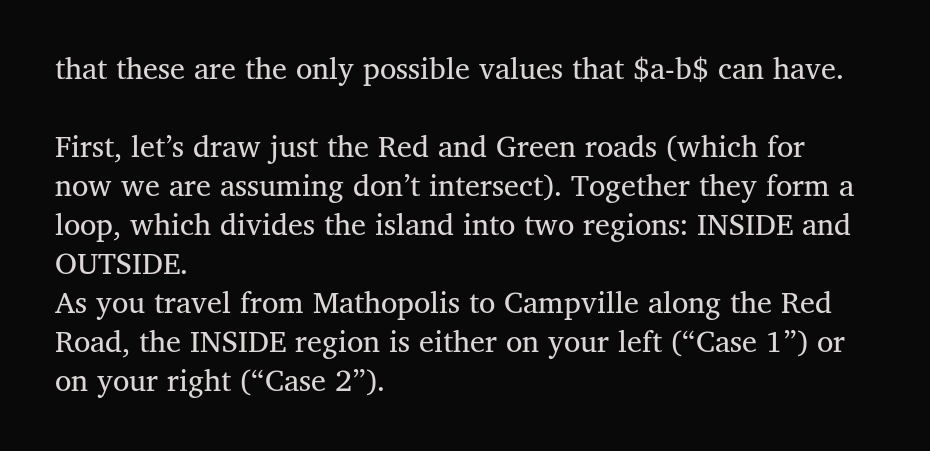that these are the only possible values that $a-b$ can have.

First, let’s draw just the Red and Green roads (which for now we are assuming don’t intersect). Together they form a loop, which divides the island into two regions: INSIDE and OUTSIDE.
As you travel from Mathopolis to Campville along the Red Road, the INSIDE region is either on your left (“Case 1”) or on your right (“Case 2”).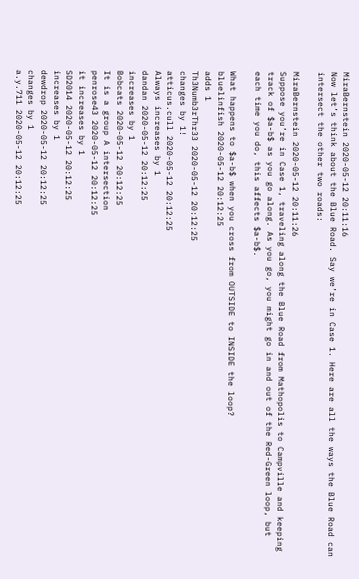MiraBernstein 2020-05-12 20:11:16
Now let’s think about the Blue Road. Say we’re in Case 1. Here are all the ways the Blue Road can intersect the other two roads:

MiraBernstein 2020-05-12 20:11:26
Suppose you’re in Case 1, traveling along the Blue Road from Mathopolis to Campville and keeping track of $a-b$ as you go along. As you go, you might go in and out of the Red-Green loop, but each time you do, this affects $a-b$.

What happens to $a-b$ when you cross from OUTSIDE to INSIDE the loop?
bluelinfish 2020-05-12 20:12:25
adds 1
Th3Numb3rThr33 2020-05-12 20:12:25
changes by 1!
atticus.cull 2020-05-12 20:12:25
Always increases by 1
dandan 2020-05-12 20:12:25
increases by 1
Bobcats 2020-05-12 20:12:25
It is a group A intersection
penrose43 2020-05-12 20:12:25
it increases by 1
SD2014 2020-05-12 20:12:25
increases by 1
dewdrop 2020-05-12 20:12:25
changes by 1
a.y.711 2020-05-12 20:12:25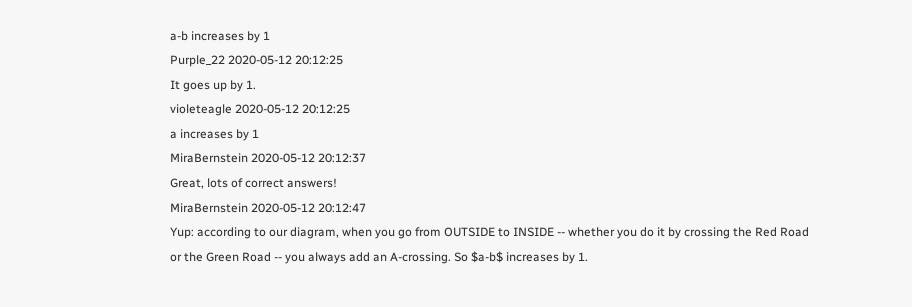a-b increases by 1
Purple_22 2020-05-12 20:12:25
It goes up by 1.
violeteagle 2020-05-12 20:12:25
a increases by 1
MiraBernstein 2020-05-12 20:12:37
Great, lots of correct answers!
MiraBernstein 2020-05-12 20:12:47
Yup: according to our diagram, when you go from OUTSIDE to INSIDE -- whether you do it by crossing the Red Road or the Green Road -- you always add an A-crossing. So $a-b$ increases by 1.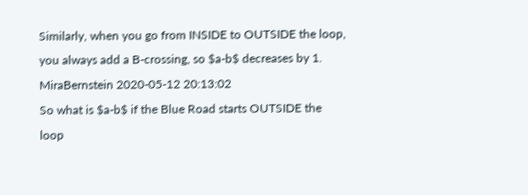Similarly, when you go from INSIDE to OUTSIDE the loop, you always add a B-crossing, so $a-b$ decreases by 1.
MiraBernstein 2020-05-12 20:13:02
So what is $a-b$ if the Blue Road starts OUTSIDE the loop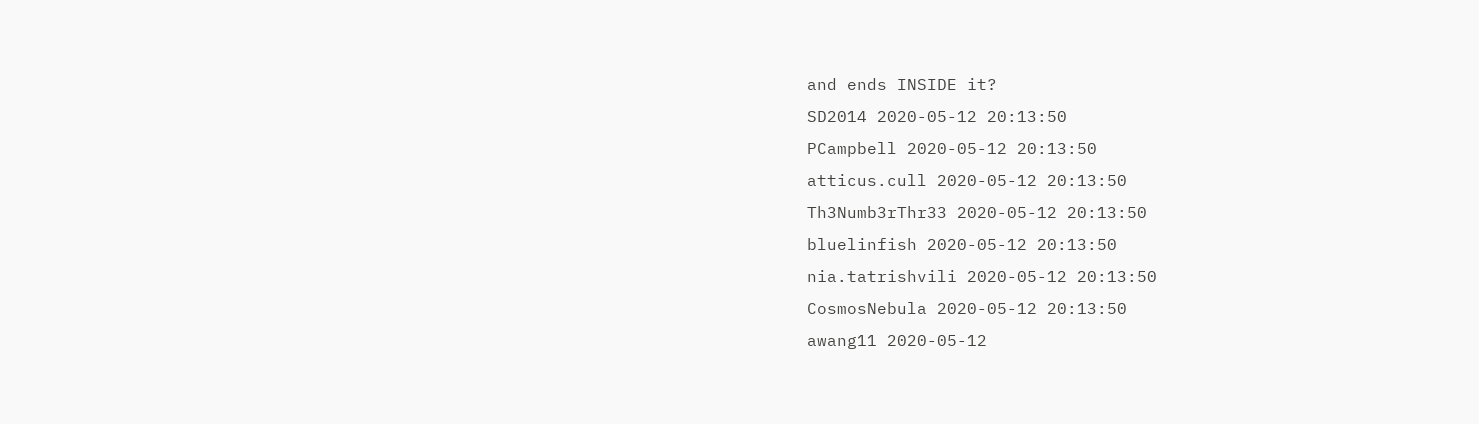and ends INSIDE it?
SD2014 2020-05-12 20:13:50
PCampbell 2020-05-12 20:13:50
atticus.cull 2020-05-12 20:13:50
Th3Numb3rThr33 2020-05-12 20:13:50
bluelinfish 2020-05-12 20:13:50
nia.tatrishvili 2020-05-12 20:13:50
CosmosNebula 2020-05-12 20:13:50
awang11 2020-05-12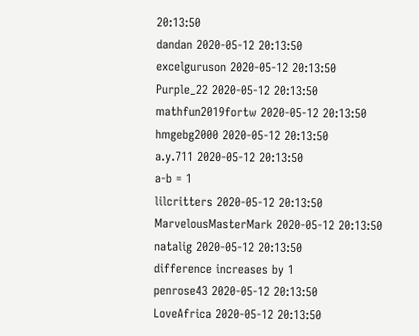20:13:50
dandan 2020-05-12 20:13:50
excelguruson 2020-05-12 20:13:50
Purple_22 2020-05-12 20:13:50
mathfun2019fortw 2020-05-12 20:13:50
hmgebg2000 2020-05-12 20:13:50
a.y.711 2020-05-12 20:13:50
a-b = 1
lilcritters 2020-05-12 20:13:50
MarvelousMasterMark 2020-05-12 20:13:50
natalig 2020-05-12 20:13:50
difference increases by 1
penrose43 2020-05-12 20:13:50
LoveAfrica 2020-05-12 20:13:50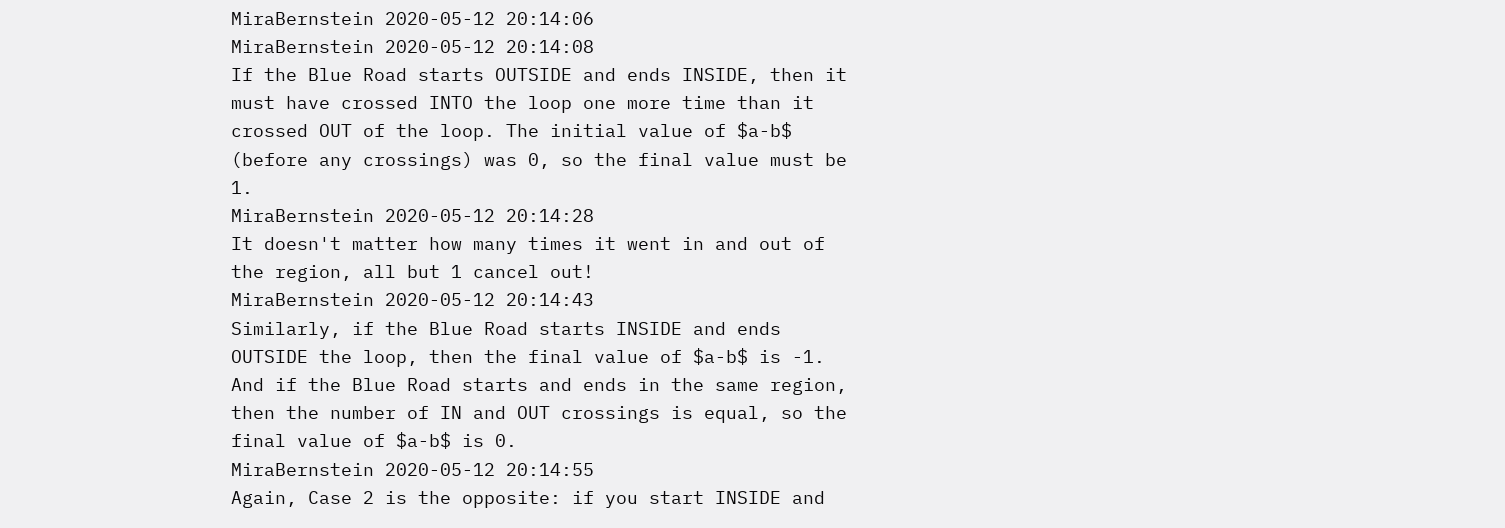MiraBernstein 2020-05-12 20:14:06
MiraBernstein 2020-05-12 20:14:08
If the Blue Road starts OUTSIDE and ends INSIDE, then it must have crossed INTO the loop one more time than it crossed OUT of the loop. The initial value of $a-b$ (before any crossings) was 0, so the final value must be 1.
MiraBernstein 2020-05-12 20:14:28
It doesn't matter how many times it went in and out of the region, all but 1 cancel out!
MiraBernstein 2020-05-12 20:14:43
Similarly, if the Blue Road starts INSIDE and ends OUTSIDE the loop, then the final value of $a-b$ is -1. And if the Blue Road starts and ends in the same region, then the number of IN and OUT crossings is equal, so the final value of $a-b$ is 0.
MiraBernstein 2020-05-12 20:14:55
Again, Case 2 is the opposite: if you start INSIDE and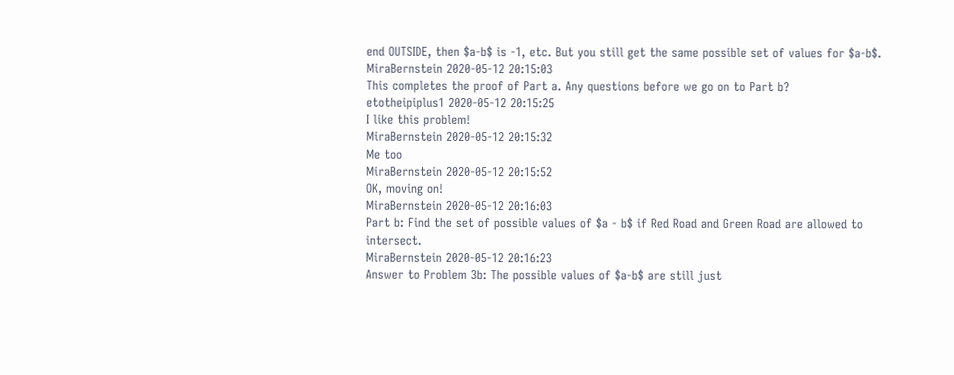end OUTSIDE, then $a-b$ is -1, etc. But you still get the same possible set of values for $a-b$.
MiraBernstein 2020-05-12 20:15:03
This completes the proof of Part a. Any questions before we go on to Part b?
etotheipiplus1 2020-05-12 20:15:25
I like this problem!
MiraBernstein 2020-05-12 20:15:32
Me too
MiraBernstein 2020-05-12 20:15:52
OK, moving on!
MiraBernstein 2020-05-12 20:16:03
Part b: Find the set of possible values of $a - b$ if Red Road and Green Road are allowed to intersect.
MiraBernstein 2020-05-12 20:16:23
Answer to Problem 3b: The possible values of $a-b$ are still just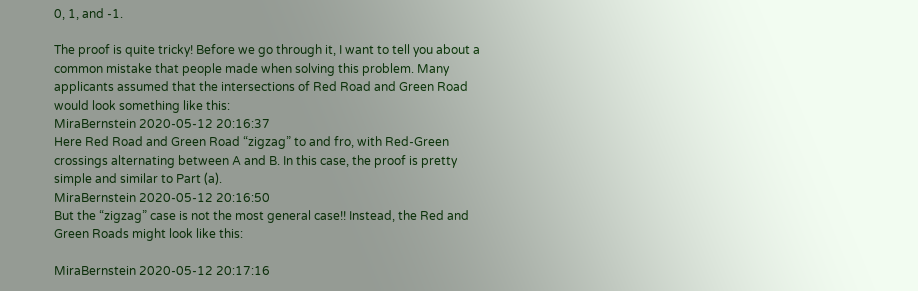0, 1, and -1.

The proof is quite tricky! Before we go through it, I want to tell you about a common mistake that people made when solving this problem. Many applicants assumed that the intersections of Red Road and Green Road would look something like this:
MiraBernstein 2020-05-12 20:16:37
Here Red Road and Green Road “zigzag” to and fro, with Red-Green crossings alternating between A and B. In this case, the proof is pretty simple and similar to Part (a).
MiraBernstein 2020-05-12 20:16:50
But the “zigzag” case is not the most general case!! Instead, the Red and Green Roads might look like this:

MiraBernstein 2020-05-12 20:17:16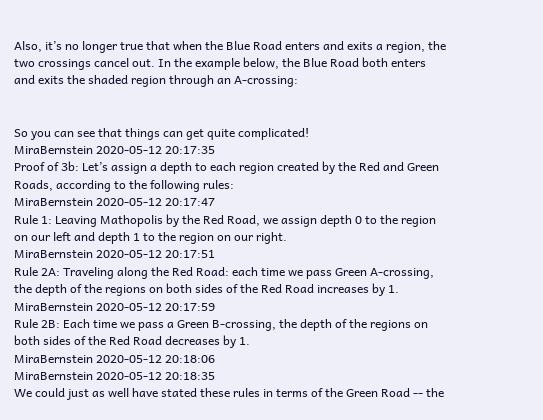Also, it’s no longer true that when the Blue Road enters and exits a region, the two crossings cancel out. In the example below, the Blue Road both enters and exits the shaded region through an A-crossing:


So you can see that things can get quite complicated!
MiraBernstein 2020-05-12 20:17:35
Proof of 3b: Let’s assign a depth to each region created by the Red and Green Roads, according to the following rules:
MiraBernstein 2020-05-12 20:17:47
Rule 1: Leaving Mathopolis by the Red Road, we assign depth 0 to the region on our left and depth 1 to the region on our right.
MiraBernstein 2020-05-12 20:17:51
Rule 2A: Traveling along the Red Road: each time we pass Green A-crossing, the depth of the regions on both sides of the Red Road increases by 1.
MiraBernstein 2020-05-12 20:17:59
Rule 2B: Each time we pass a Green B-crossing, the depth of the regions on both sides of the Red Road decreases by 1.
MiraBernstein 2020-05-12 20:18:06
MiraBernstein 2020-05-12 20:18:35
We could just as well have stated these rules in terms of the Green Road -- the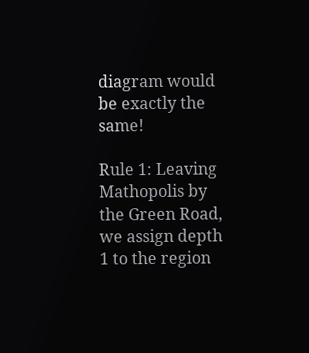diagram would be exactly the same!

Rule 1: Leaving Mathopolis by the Green Road, we assign depth 1 to the region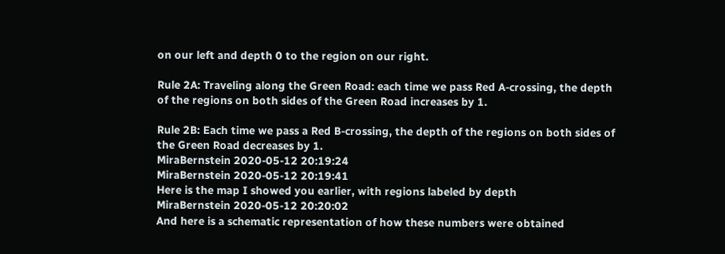on our left and depth 0 to the region on our right.

Rule 2A: Traveling along the Green Road: each time we pass Red A-crossing, the depth of the regions on both sides of the Green Road increases by 1.

Rule 2B: Each time we pass a Red B-crossing, the depth of the regions on both sides of the Green Road decreases by 1.
MiraBernstein 2020-05-12 20:19:24
MiraBernstein 2020-05-12 20:19:41
Here is the map I showed you earlier, with regions labeled by depth
MiraBernstein 2020-05-12 20:20:02
And here is a schematic representation of how these numbers were obtained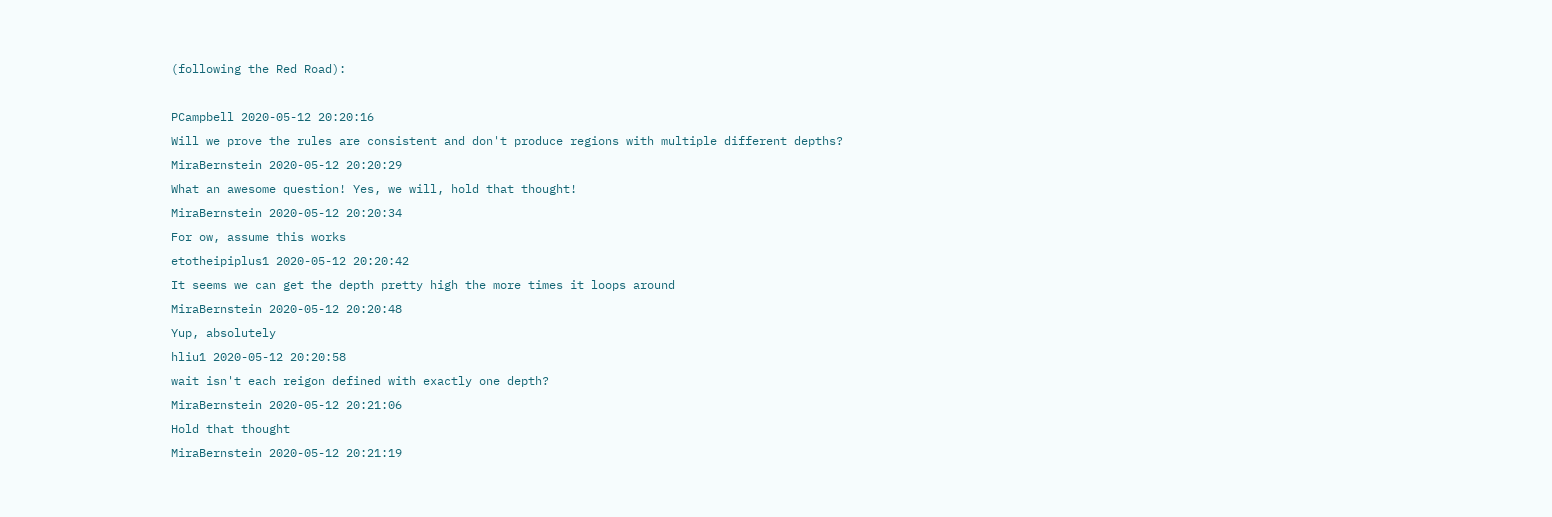(following the Red Road):

PCampbell 2020-05-12 20:20:16
Will we prove the rules are consistent and don't produce regions with multiple different depths?
MiraBernstein 2020-05-12 20:20:29
What an awesome question! Yes, we will, hold that thought!
MiraBernstein 2020-05-12 20:20:34
For ow, assume this works
etotheipiplus1 2020-05-12 20:20:42
It seems we can get the depth pretty high the more times it loops around
MiraBernstein 2020-05-12 20:20:48
Yup, absolutely
hliu1 2020-05-12 20:20:58
wait isn't each reigon defined with exactly one depth?
MiraBernstein 2020-05-12 20:21:06
Hold that thought
MiraBernstein 2020-05-12 20:21:19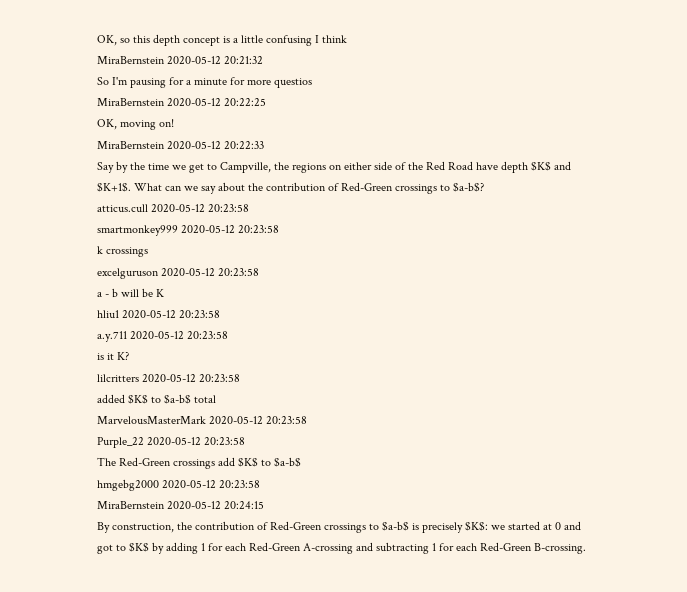OK, so this depth concept is a little confusing I think
MiraBernstein 2020-05-12 20:21:32
So I'm pausing for a minute for more questios
MiraBernstein 2020-05-12 20:22:25
OK, moving on!
MiraBernstein 2020-05-12 20:22:33
Say by the time we get to Campville, the regions on either side of the Red Road have depth $K$ and $K+1$. What can we say about the contribution of Red-Green crossings to $a-b$?
atticus.cull 2020-05-12 20:23:58
smartmonkey999 2020-05-12 20:23:58
k crossings
excelguruson 2020-05-12 20:23:58
a - b will be K
hliu1 2020-05-12 20:23:58
a.y.711 2020-05-12 20:23:58
is it K?
lilcritters 2020-05-12 20:23:58
added $K$ to $a-b$ total
MarvelousMasterMark 2020-05-12 20:23:58
Purple_22 2020-05-12 20:23:58
The Red-Green crossings add $K$ to $a-b$
hmgebg2000 2020-05-12 20:23:58
MiraBernstein 2020-05-12 20:24:15
By construction, the contribution of Red-Green crossings to $a-b$ is precisely $K$: we started at 0 and got to $K$ by adding 1 for each Red-Green A-crossing and subtracting 1 for each Red-Green B-crossing.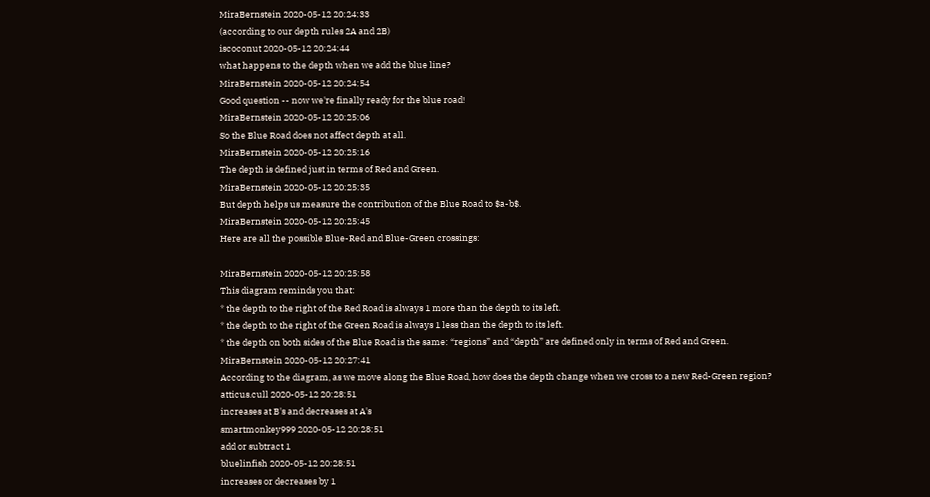MiraBernstein 2020-05-12 20:24:33
(according to our depth rules 2A and 2B)
iscoconut 2020-05-12 20:24:44
what happens to the depth when we add the blue line?
MiraBernstein 2020-05-12 20:24:54
Good question -- now we're finally ready for the blue road!
MiraBernstein 2020-05-12 20:25:06
So the Blue Road does not affect depth at all.
MiraBernstein 2020-05-12 20:25:16
The depth is defined just in terms of Red and Green.
MiraBernstein 2020-05-12 20:25:35
But depth helps us measure the contribution of the Blue Road to $a-b$.
MiraBernstein 2020-05-12 20:25:45
Here are all the possible Blue-Red and Blue-Green crossings:

MiraBernstein 2020-05-12 20:25:58
This diagram reminds you that:
* the depth to the right of the Red Road is always 1 more than the depth to its left.
* the depth to the right of the Green Road is always 1 less than the depth to its left.
* the depth on both sides of the Blue Road is the same: “regions” and “depth” are defined only in terms of Red and Green.
MiraBernstein 2020-05-12 20:27:41
According to the diagram, as we move along the Blue Road, how does the depth change when we cross to a new Red-Green region?
atticus.cull 2020-05-12 20:28:51
increases at B's and decreases at A's
smartmonkey999 2020-05-12 20:28:51
add or subtract 1
bluelinfish 2020-05-12 20:28:51
increases or decreases by 1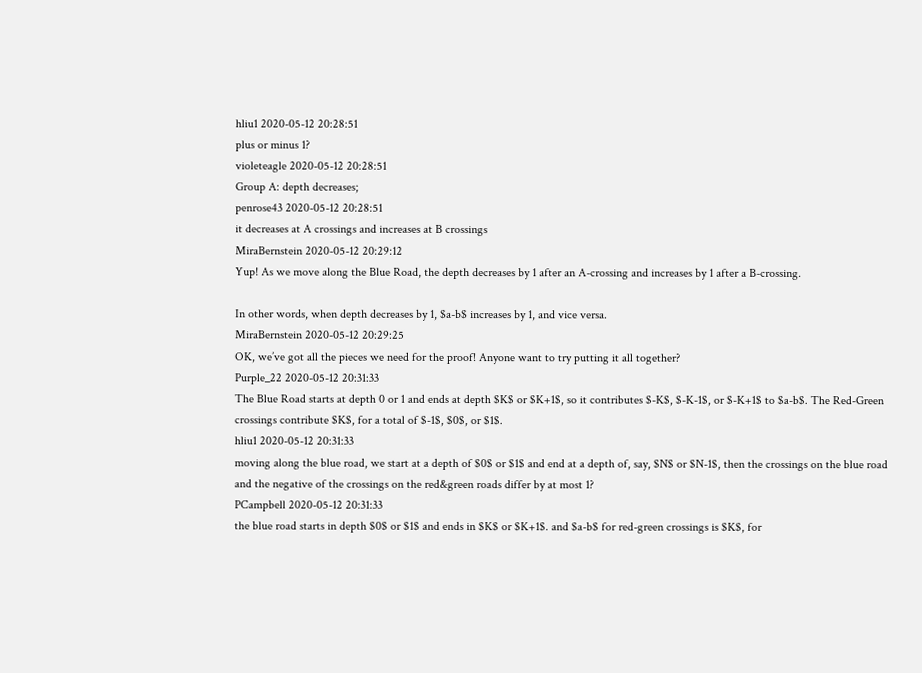hliu1 2020-05-12 20:28:51
plus or minus 1?
violeteagle 2020-05-12 20:28:51
Group A: depth decreases;
penrose43 2020-05-12 20:28:51
it decreases at A crossings and increases at B crossings
MiraBernstein 2020-05-12 20:29:12
Yup! As we move along the Blue Road, the depth decreases by 1 after an A-crossing and increases by 1 after a B-crossing.

In other words, when depth decreases by 1, $a-b$ increases by 1, and vice versa.
MiraBernstein 2020-05-12 20:29:25
OK, we’ve got all the pieces we need for the proof! Anyone want to try putting it all together?
Purple_22 2020-05-12 20:31:33
The Blue Road starts at depth 0 or 1 and ends at depth $K$ or $K+1$, so it contributes $-K$, $-K-1$, or $-K+1$ to $a-b$. The Red-Green crossings contribute $K$, for a total of $-1$, $0$, or $1$.
hliu1 2020-05-12 20:31:33
moving along the blue road, we start at a depth of $0$ or $1$ and end at a depth of, say, $N$ or $N-1$, then the crossings on the blue road and the negative of the crossings on the red&green roads differ by at most 1?
PCampbell 2020-05-12 20:31:33
the blue road starts in depth $0$ or $1$ and ends in $K$ or $K+1$. and $a-b$ for red-green crossings is $K$, for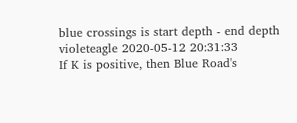blue crossings is start depth - end depth
violeteagle 2020-05-12 20:31:33
If K is positive, then Blue Road's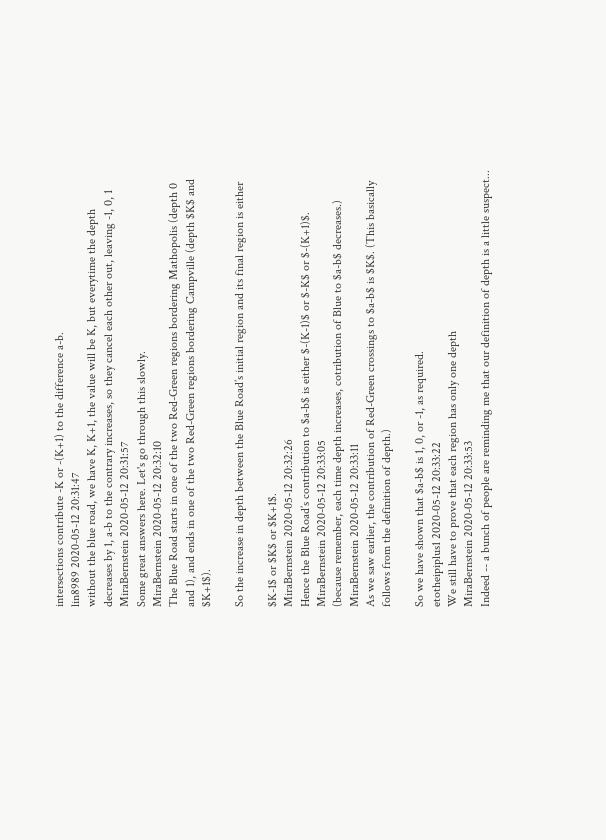intersections contribute -K or -(K+1) to the difference a-b.
lin8989 2020-05-12 20:31:47
without the blue road, we have K, K+1, the value will be K, but everytime the depth decreases by 1, a-b to the contrary increases, so they cancel each other out, leaving -1, 0, 1
MiraBernstein 2020-05-12 20:31:57
Some great answers here. Let's go through this slowly.
MiraBernstein 2020-05-12 20:32:10
The Blue Road starts in one of the two Red-Green regions bordering Mathopolis (depth 0 and 1), and ends in one of the two Red-Green regions bordering Campville (depth $K$ and $K+1$).

So the increase in depth between the Blue Road’s initial region and its final region is either

$K-1$ or $K$ or $K+1$.
MiraBernstein 2020-05-12 20:32:26
Hence the Blue Road’s contribution to $a-b$ is either $-(K-1)$ or $-K$ or $-(K+1)$.
MiraBernstein 2020-05-12 20:33:05
(because remember, each time depth increases, cotribution of Blue to $a-b$ decreases.)
MiraBernstein 2020-05-12 20:33:11
As we saw earlier, the contribution of Red-Green crossings to $a-b$ is $K$. (This basically follows from the definition of depth.)

So we have shown that $a-b$ is 1, 0, or -1, as required.
etotheipiplus1 2020-05-12 20:33:22
We still have to prove that each region has only one depth
MiraBernstein 2020-05-12 20:33:53
Indeed -- a bunch of people are reminding me that our definition of depth is a little suspect...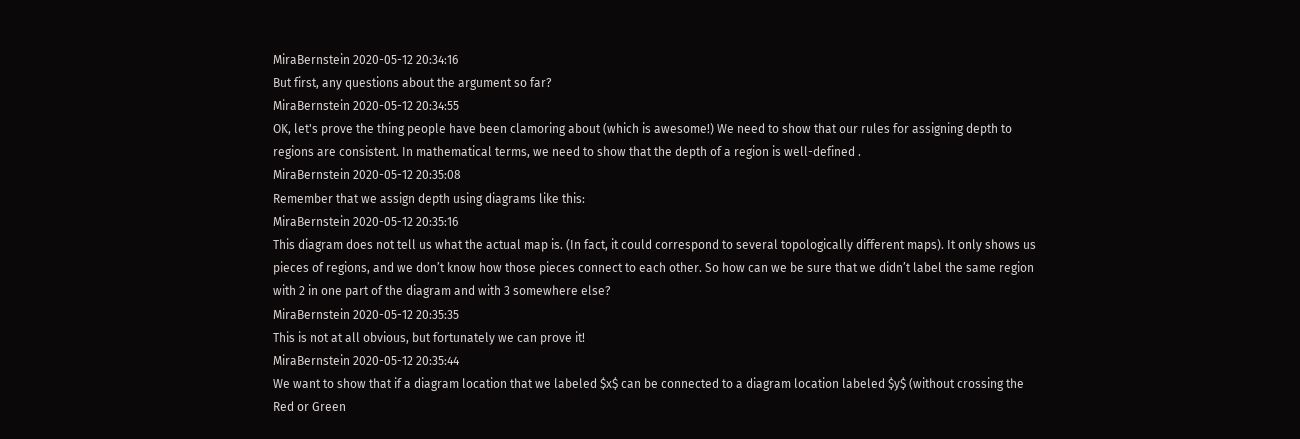MiraBernstein 2020-05-12 20:34:16
But first, any questions about the argument so far?
MiraBernstein 2020-05-12 20:34:55
OK, let's prove the thing people have been clamoring about (which is awesome!) We need to show that our rules for assigning depth to regions are consistent. In mathematical terms, we need to show that the depth of a region is well-defined .
MiraBernstein 2020-05-12 20:35:08
Remember that we assign depth using diagrams like this:
MiraBernstein 2020-05-12 20:35:16
This diagram does not tell us what the actual map is. (In fact, it could correspond to several topologically different maps). It only shows us pieces of regions, and we don’t know how those pieces connect to each other. So how can we be sure that we didn’t label the same region with 2 in one part of the diagram and with 3 somewhere else?
MiraBernstein 2020-05-12 20:35:35
This is not at all obvious, but fortunately we can prove it!
MiraBernstein 2020-05-12 20:35:44
We want to show that if a diagram location that we labeled $x$ can be connected to a diagram location labeled $y$ (without crossing the Red or Green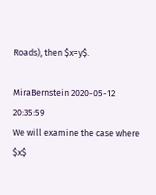Roads), then $x=y$.

MiraBernstein 2020-05-12 20:35:59
We will examine the case where $x$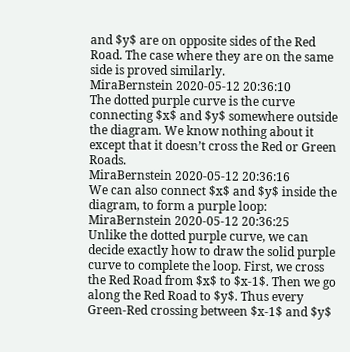and $y$ are on opposite sides of the Red Road. The case where they are on the same side is proved similarly.
MiraBernstein 2020-05-12 20:36:10
The dotted purple curve is the curve connecting $x$ and $y$ somewhere outside the diagram. We know nothing about it except that it doesn’t cross the Red or Green Roads.
MiraBernstein 2020-05-12 20:36:16
We can also connect $x$ and $y$ inside the diagram, to form a purple loop:
MiraBernstein 2020-05-12 20:36:25
Unlike the dotted purple curve, we can decide exactly how to draw the solid purple curve to complete the loop. First, we cross the Red Road from $x$ to $x-1$. Then we go along the Red Road to $y$. Thus every Green-Red crossing between $x-1$ and $y$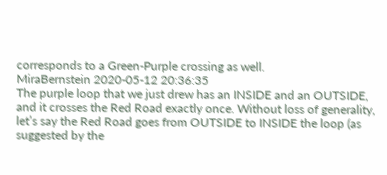corresponds to a Green-Purple crossing as well.
MiraBernstein 2020-05-12 20:36:35
The purple loop that we just drew has an INSIDE and an OUTSIDE, and it crosses the Red Road exactly once. Without loss of generality, let’s say the Red Road goes from OUTSIDE to INSIDE the loop (as suggested by the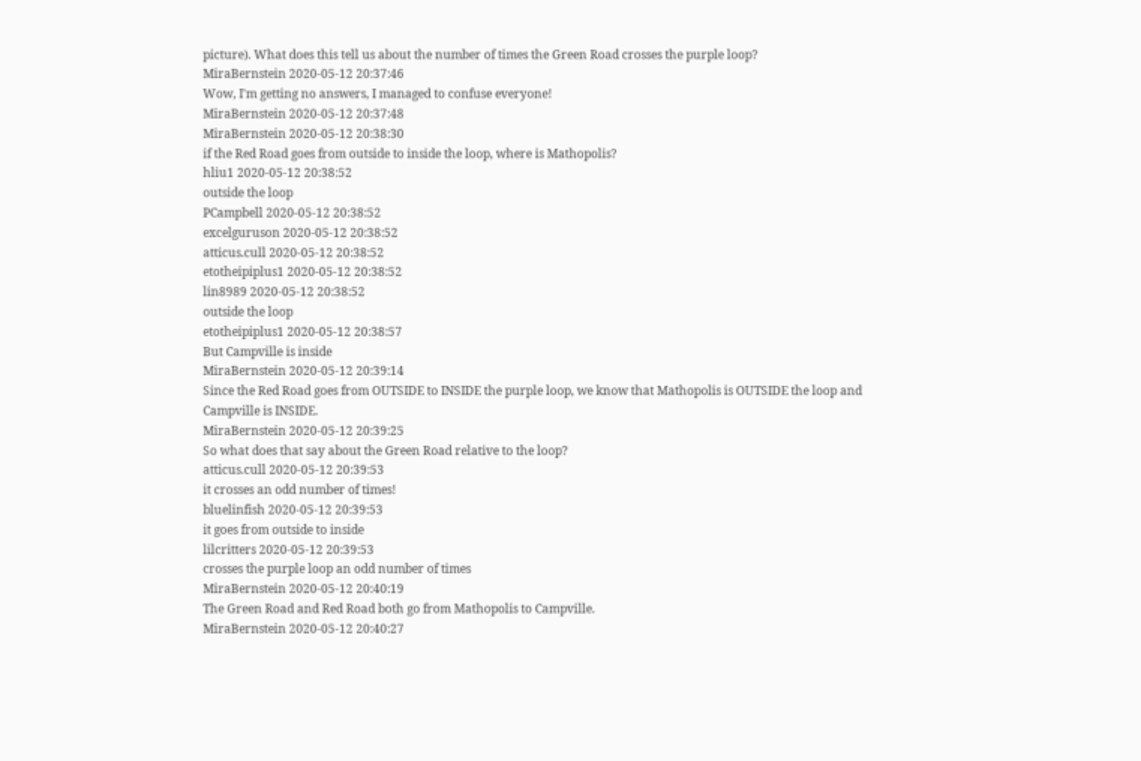picture). What does this tell us about the number of times the Green Road crosses the purple loop?
MiraBernstein 2020-05-12 20:37:46
Wow, I'm getting no answers, I managed to confuse everyone!
MiraBernstein 2020-05-12 20:37:48
MiraBernstein 2020-05-12 20:38:30
if the Red Road goes from outside to inside the loop, where is Mathopolis?
hliu1 2020-05-12 20:38:52
outside the loop
PCampbell 2020-05-12 20:38:52
excelguruson 2020-05-12 20:38:52
atticus.cull 2020-05-12 20:38:52
etotheipiplus1 2020-05-12 20:38:52
lin8989 2020-05-12 20:38:52
outside the loop
etotheipiplus1 2020-05-12 20:38:57
But Campville is inside
MiraBernstein 2020-05-12 20:39:14
Since the Red Road goes from OUTSIDE to INSIDE the purple loop, we know that Mathopolis is OUTSIDE the loop and Campville is INSIDE.
MiraBernstein 2020-05-12 20:39:25
So what does that say about the Green Road relative to the loop?
atticus.cull 2020-05-12 20:39:53
it crosses an odd number of times!
bluelinfish 2020-05-12 20:39:53
it goes from outside to inside
lilcritters 2020-05-12 20:39:53
crosses the purple loop an odd number of times
MiraBernstein 2020-05-12 20:40:19
The Green Road and Red Road both go from Mathopolis to Campville.
MiraBernstein 2020-05-12 20:40:27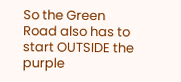So the Green Road also has to start OUTSIDE the purple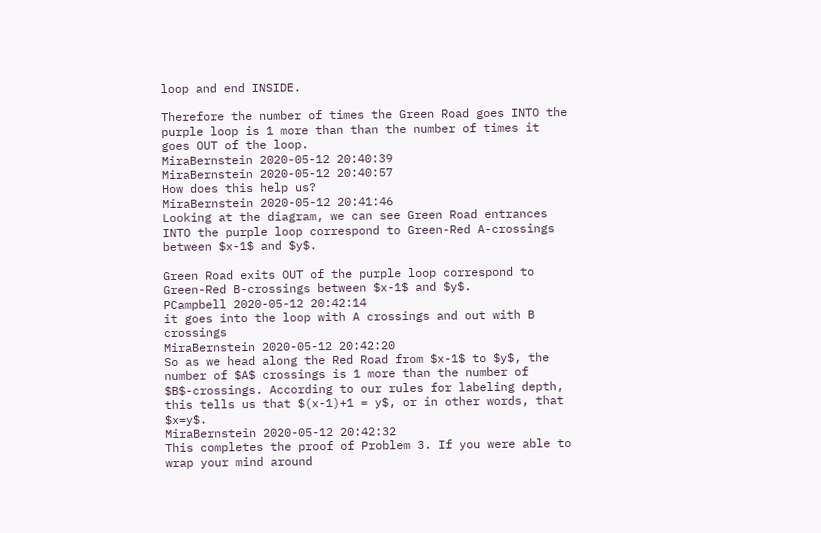loop and end INSIDE.

Therefore the number of times the Green Road goes INTO the purple loop is 1 more than than the number of times it goes OUT of the loop.
MiraBernstein 2020-05-12 20:40:39
MiraBernstein 2020-05-12 20:40:57
How does this help us?
MiraBernstein 2020-05-12 20:41:46
Looking at the diagram, we can see Green Road entrances INTO the purple loop correspond to Green-Red A-crossings between $x-1$ and $y$.

Green Road exits OUT of the purple loop correspond to Green-Red B-crossings between $x-1$ and $y$.
PCampbell 2020-05-12 20:42:14
it goes into the loop with A crossings and out with B crossings
MiraBernstein 2020-05-12 20:42:20
So as we head along the Red Road from $x-1$ to $y$, the number of $A$ crossings is 1 more than the number of $B$-crossings. According to our rules for labeling depth, this tells us that $(x-1)+1 = y$, or in other words, that $x=y$.
MiraBernstein 2020-05-12 20:42:32
This completes the proof of Problem 3. If you were able to wrap your mind around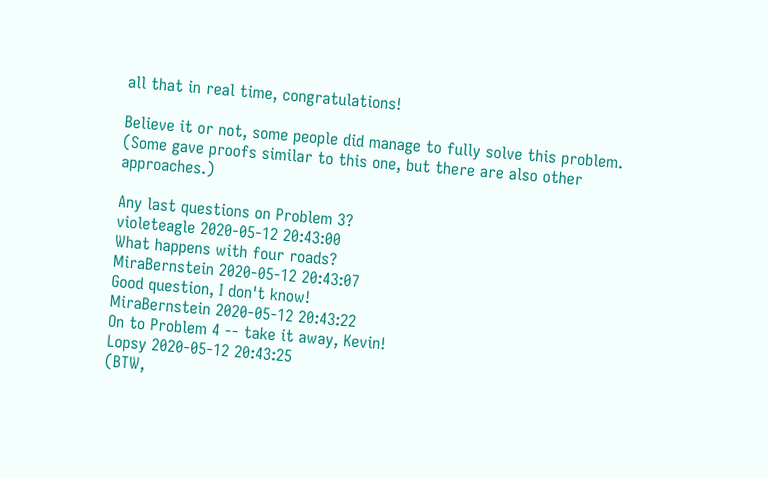all that in real time, congratulations!

Believe it or not, some people did manage to fully solve this problem. (Some gave proofs similar to this one, but there are also other approaches.)

Any last questions on Problem 3?
violeteagle 2020-05-12 20:43:00
What happens with four roads?
MiraBernstein 2020-05-12 20:43:07
Good question, I don't know!
MiraBernstein 2020-05-12 20:43:22
On to Problem 4 -- take it away, Kevin!
Lopsy 2020-05-12 20:43:25
(BTW,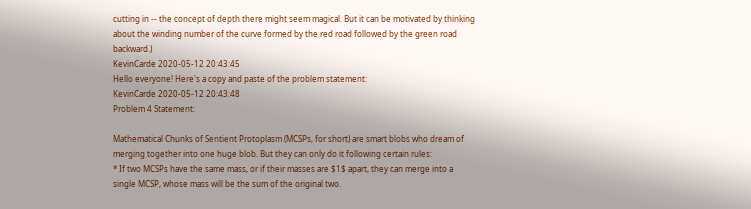cutting in -- the concept of depth there might seem magical. But it can be motivated by thinking about the winding number of the curve formed by the red road followed by the green road backward.)
KevinCarde 2020-05-12 20:43:45
Hello everyone! Here's a copy and paste of the problem statement:
KevinCarde 2020-05-12 20:43:48
Problem 4 Statement:

Mathematical Chunks of Sentient Protoplasm (MCSPs, for short) are smart blobs who dream of merging together into one huge blob. But they can only do it following certain rules:
* If two MCSPs have the same mass, or if their masses are $1$ apart, they can merge into a single MCSP, whose mass will be the sum of the original two.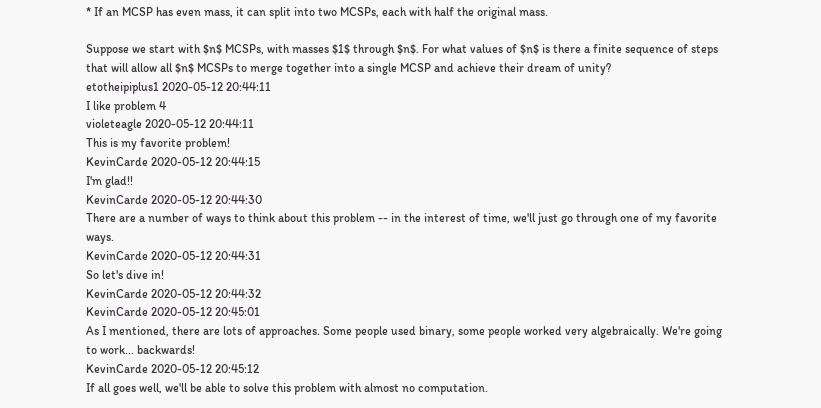* If an MCSP has even mass, it can split into two MCSPs, each with half the original mass.

Suppose we start with $n$ MCSPs, with masses $1$ through $n$. For what values of $n$ is there a finite sequence of steps that will allow all $n$ MCSPs to merge together into a single MCSP and achieve their dream of unity?
etotheipiplus1 2020-05-12 20:44:11
I like problem 4
violeteagle 2020-05-12 20:44:11
This is my favorite problem!
KevinCarde 2020-05-12 20:44:15
I'm glad!!
KevinCarde 2020-05-12 20:44:30
There are a number of ways to think about this problem -- in the interest of time, we'll just go through one of my favorite ways.
KevinCarde 2020-05-12 20:44:31
So let's dive in!
KevinCarde 2020-05-12 20:44:32
KevinCarde 2020-05-12 20:45:01
As I mentioned, there are lots of approaches. Some people used binary, some people worked very algebraically. We're going to work... backwards!
KevinCarde 2020-05-12 20:45:12
If all goes well, we'll be able to solve this problem with almost no computation.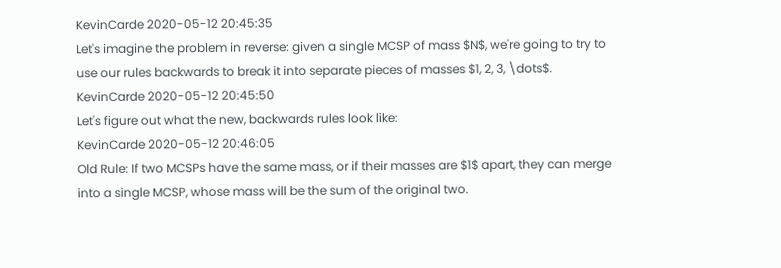KevinCarde 2020-05-12 20:45:35
Let's imagine the problem in reverse: given a single MCSP of mass $N$, we're going to try to use our rules backwards to break it into separate pieces of masses $1, 2, 3, \dots$.
KevinCarde 2020-05-12 20:45:50
Let's figure out what the new, backwards rules look like:
KevinCarde 2020-05-12 20:46:05
Old Rule: If two MCSPs have the same mass, or if their masses are $1$ apart, they can merge into a single MCSP, whose mass will be the sum of the original two.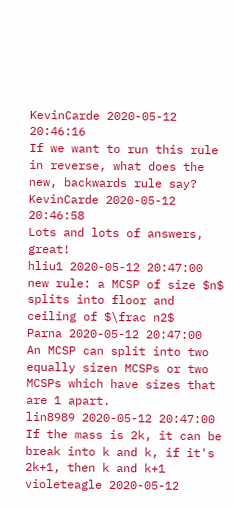KevinCarde 2020-05-12 20:46:16
If we want to run this rule in reverse, what does the new, backwards rule say?
KevinCarde 2020-05-12 20:46:58
Lots and lots of answers, great!
hliu1 2020-05-12 20:47:00
new rule: a MCSP of size $n$ splits into floor and ceiling of $\frac n2$
Parna 2020-05-12 20:47:00
An MCSP can split into two equally sizen MCSPs or two MCSPs which have sizes that are 1 apart.
lin8989 2020-05-12 20:47:00
If the mass is 2k, it can be break into k and k, if it's 2k+1, then k and k+1
violeteagle 2020-05-12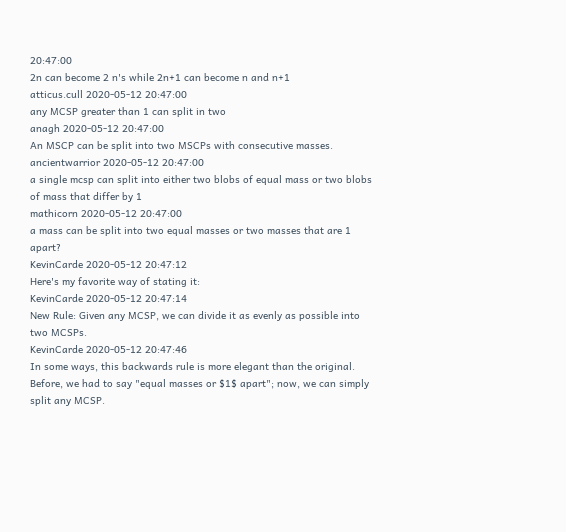20:47:00
2n can become 2 n's while 2n+1 can become n and n+1
atticus.cull 2020-05-12 20:47:00
any MCSP greater than 1 can split in two
anagh 2020-05-12 20:47:00
An MSCP can be split into two MSCPs with consecutive masses.
ancientwarrior 2020-05-12 20:47:00
a single mcsp can split into either two blobs of equal mass or two blobs of mass that differ by 1
mathicorn 2020-05-12 20:47:00
a mass can be split into two equal masses or two masses that are 1 apart?
KevinCarde 2020-05-12 20:47:12
Here's my favorite way of stating it:
KevinCarde 2020-05-12 20:47:14
New Rule: Given any MCSP, we can divide it as evenly as possible into two MCSPs.
KevinCarde 2020-05-12 20:47:46
In some ways, this backwards rule is more elegant than the original. Before, we had to say "equal masses or $1$ apart"; now, we can simply split any MCSP.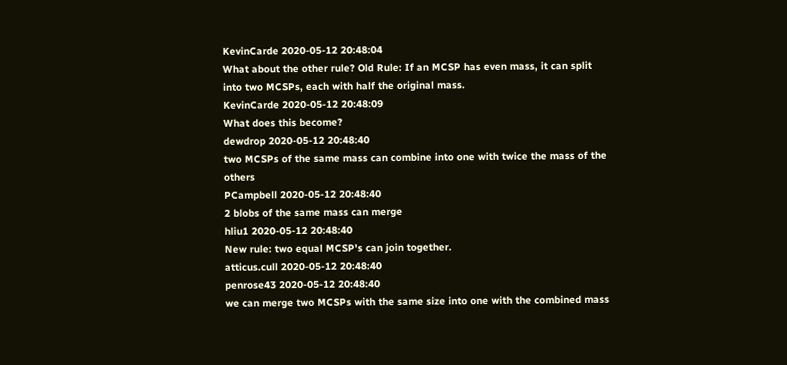KevinCarde 2020-05-12 20:48:04
What about the other rule? Old Rule: If an MCSP has even mass, it can split into two MCSPs, each with half the original mass.
KevinCarde 2020-05-12 20:48:09
What does this become?
dewdrop 2020-05-12 20:48:40
two MCSPs of the same mass can combine into one with twice the mass of the others
PCampbell 2020-05-12 20:48:40
2 blobs of the same mass can merge
hliu1 2020-05-12 20:48:40
New rule: two equal MCSP's can join together.
atticus.cull 2020-05-12 20:48:40
penrose43 2020-05-12 20:48:40
we can merge two MCSPs with the same size into one with the combined mass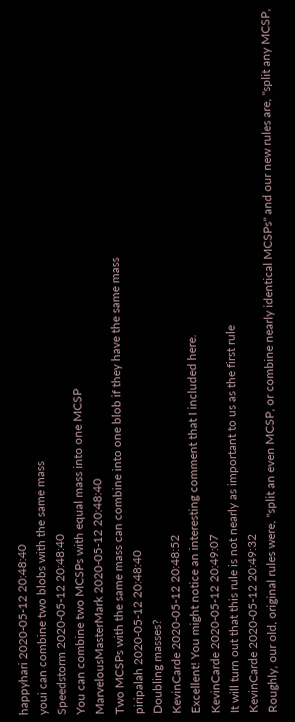happyhari 2020-05-12 20:48:40
youi can combine two blobs with the same mass
Speedstorm 2020-05-12 20:48:40
You can combine two MCSPs with equal mass into one MCSP
MarvelousMasterMark 2020-05-12 20:48:40
Two MCSPs with the same mass can combine into one blob if they have the same mass
piripalah 2020-05-12 20:48:40
Doubling masses?
KevinCarde 2020-05-12 20:48:52
Excellent! You might notice an interesting comment that I included here.
KevinCarde 2020-05-12 20:49:07
It will turn out that this rule is not nearly as important to us as the first rule
KevinCarde 2020-05-12 20:49:32
Roughly, our old, original rules were, "split an even MCSP, or combine nearly identical MCSPs" and our new rules are, "split any MCSP,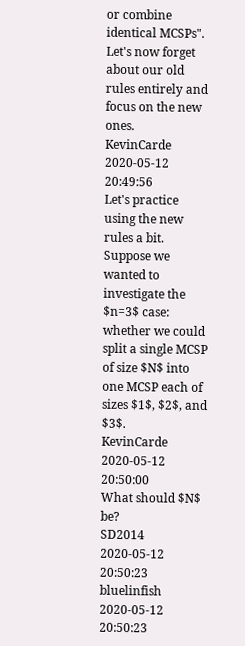or combine identical MCSPs". Let's now forget about our old rules entirely and focus on the new ones.
KevinCarde 2020-05-12 20:49:56
Let's practice using the new rules a bit. Suppose we wanted to investigate the $n=3$ case: whether we could split a single MCSP of size $N$ into one MCSP each of sizes $1$, $2$, and $3$.
KevinCarde 2020-05-12 20:50:00
What should $N$ be?
SD2014 2020-05-12 20:50:23
bluelinfish 2020-05-12 20:50:23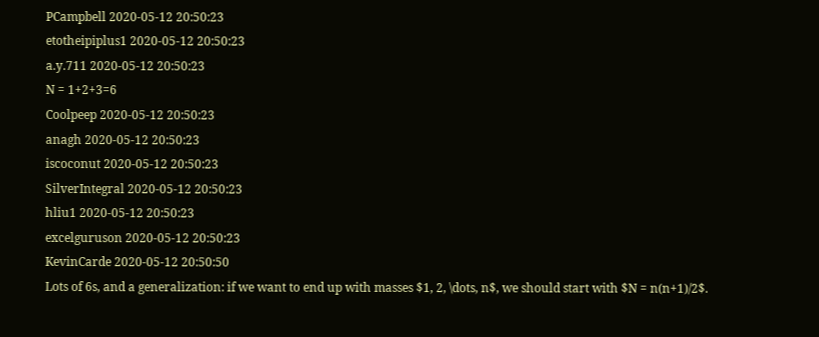PCampbell 2020-05-12 20:50:23
etotheipiplus1 2020-05-12 20:50:23
a.y.711 2020-05-12 20:50:23
N = 1+2+3=6
Coolpeep 2020-05-12 20:50:23
anagh 2020-05-12 20:50:23
iscoconut 2020-05-12 20:50:23
SilverIntegral 2020-05-12 20:50:23
hliu1 2020-05-12 20:50:23
excelguruson 2020-05-12 20:50:23
KevinCarde 2020-05-12 20:50:50
Lots of 6s, and a generalization: if we want to end up with masses $1, 2, \dots, n$, we should start with $N = n(n+1)/2$.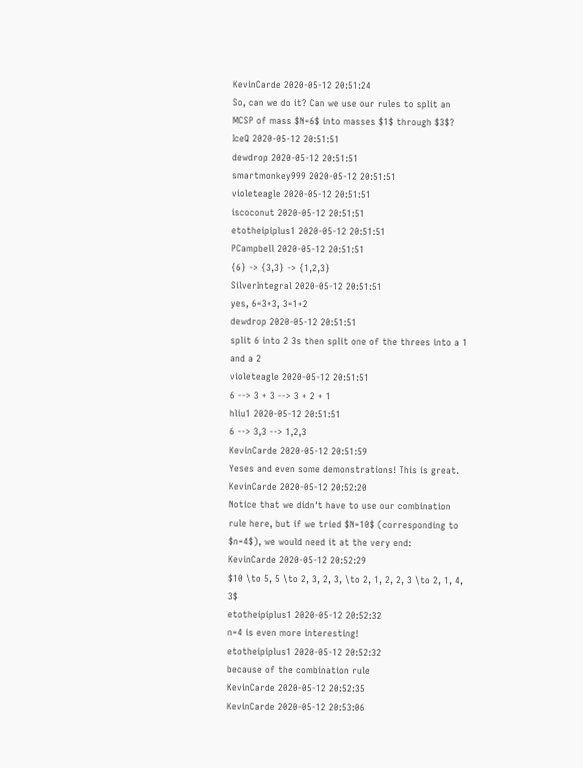KevinCarde 2020-05-12 20:51:24
So, can we do it? Can we use our rules to split an MCSP of mass $N=6$ into masses $1$ through $3$?
IceQ 2020-05-12 20:51:51
dewdrop 2020-05-12 20:51:51
smartmonkey999 2020-05-12 20:51:51
violeteagle 2020-05-12 20:51:51
iscoconut 2020-05-12 20:51:51
etotheipiplus1 2020-05-12 20:51:51
PCampbell 2020-05-12 20:51:51
{6} -> {3,3} -> {1,2,3}
SilverIntegral 2020-05-12 20:51:51
yes, 6=3+3, 3=1+2
dewdrop 2020-05-12 20:51:51
split 6 into 2 3s then split one of the threes into a 1 and a 2
violeteagle 2020-05-12 20:51:51
6 --> 3 + 3 --> 3 + 2 + 1
hliu1 2020-05-12 20:51:51
6 --> 3,3 --> 1,2,3
KevinCarde 2020-05-12 20:51:59
Yeses and even some demonstrations! This is great.
KevinCarde 2020-05-12 20:52:20
Notice that we didn't have to use our combination rule here, but if we tried $N=10$ (corresponding to $n=4$), we would need it at the very end:
KevinCarde 2020-05-12 20:52:29
$10 \to 5, 5 \to 2, 3, 2, 3, \to 2, 1, 2, 2, 3 \to 2, 1, 4, 3$
etotheipiplus1 2020-05-12 20:52:32
n=4 is even more interesting!
etotheipiplus1 2020-05-12 20:52:32
because of the combination rule
KevinCarde 2020-05-12 20:52:35
KevinCarde 2020-05-12 20:53:06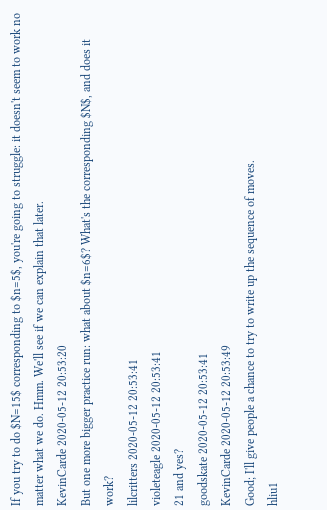If you try to do $N=15$ corresponding to $n=5$, you're going to struggle: it doesn't seem to work no matter what we do. Hmm. We'll see if we can explain that later.
KevinCarde 2020-05-12 20:53:20
But one more bigger practice run: what about $n=6$? What's the corresponding $N$, and does it work?
lilcritters 2020-05-12 20:53:41
violeteagle 2020-05-12 20:53:41
21 and yes?
goodskate 2020-05-12 20:53:41
KevinCarde 2020-05-12 20:53:49
Good; I'll give people a chance to try to write up the sequence of moves.
hliu1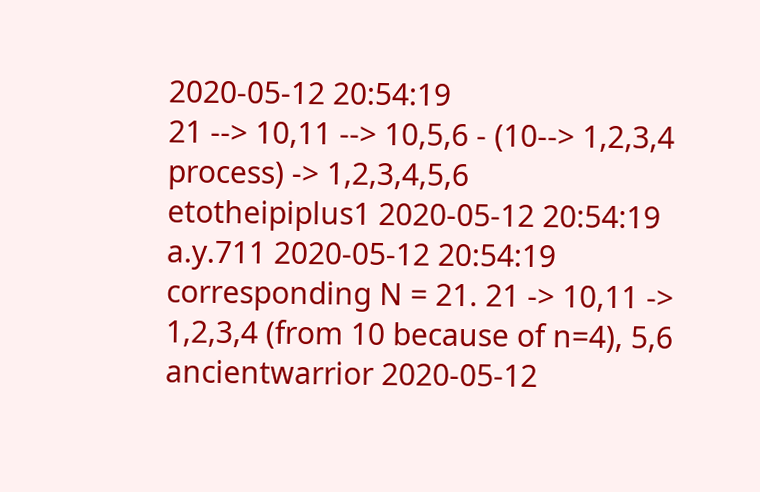2020-05-12 20:54:19
21 --> 10,11 --> 10,5,6 - (10--> 1,2,3,4 process) -> 1,2,3,4,5,6
etotheipiplus1 2020-05-12 20:54:19
a.y.711 2020-05-12 20:54:19
corresponding N = 21. 21 -> 10,11 -> 1,2,3,4 (from 10 because of n=4), 5,6
ancientwarrior 2020-05-12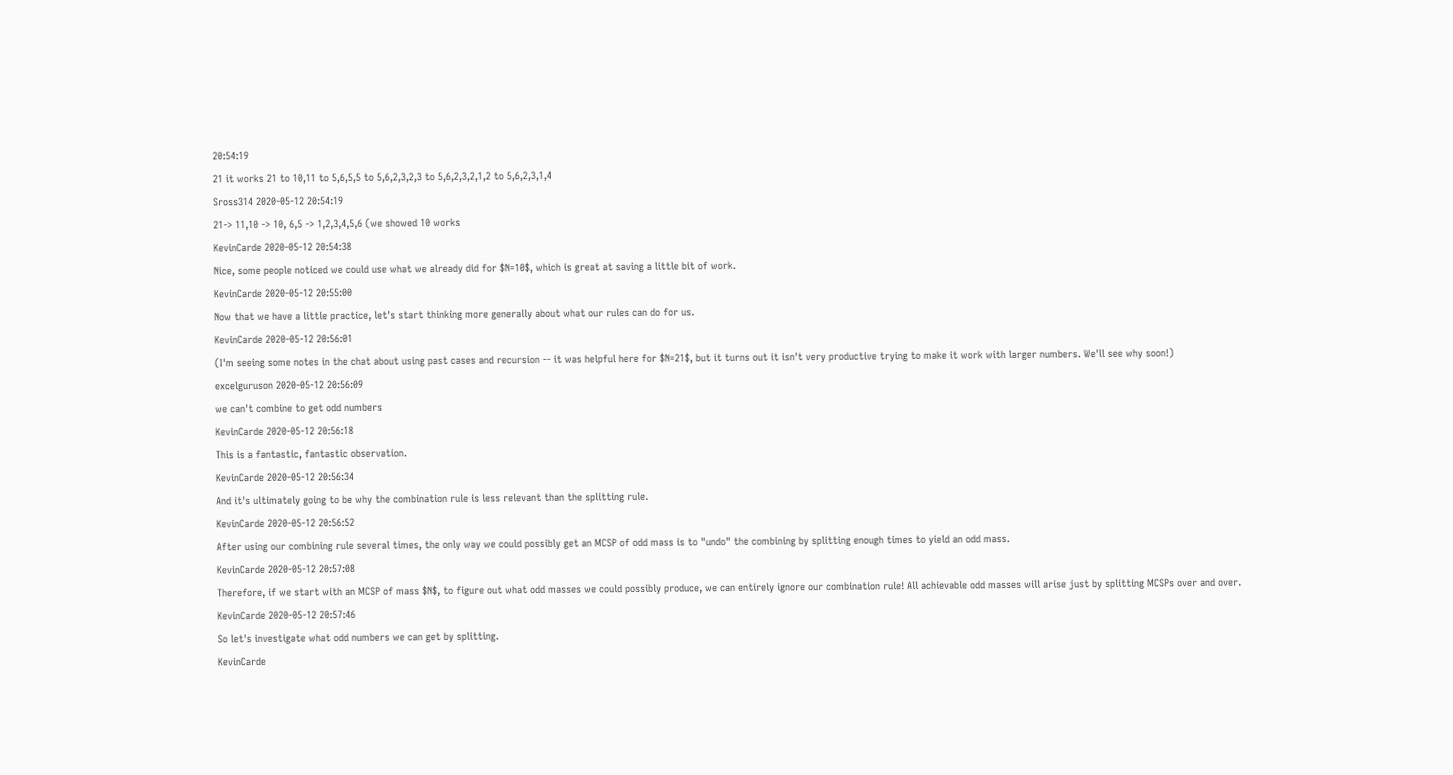20:54:19
21 it works 21 to 10,11 to 5,6,5,5 to 5,6,2,3,2,3 to 5,6,2,3,2,1,2 to 5,6,2,3,1,4
Sross314 2020-05-12 20:54:19
21-> 11,10 -> 10, 6,5 -> 1,2,3,4,5,6 (we showed 10 works
KevinCarde 2020-05-12 20:54:38
Nice, some people noticed we could use what we already did for $N=10$, which is great at saving a little bit of work.
KevinCarde 2020-05-12 20:55:00
Now that we have a little practice, let's start thinking more generally about what our rules can do for us.
KevinCarde 2020-05-12 20:56:01
(I'm seeing some notes in the chat about using past cases and recursion -- it was helpful here for $N=21$, but it turns out it isn't very productive trying to make it work with larger numbers. We'll see why soon!)
excelguruson 2020-05-12 20:56:09
we can't combine to get odd numbers
KevinCarde 2020-05-12 20:56:18
This is a fantastic, fantastic observation.
KevinCarde 2020-05-12 20:56:34
And it's ultimately going to be why the combination rule is less relevant than the splitting rule.
KevinCarde 2020-05-12 20:56:52
After using our combining rule several times, the only way we could possibly get an MCSP of odd mass is to "undo" the combining by splitting enough times to yield an odd mass.
KevinCarde 2020-05-12 20:57:08
Therefore, if we start with an MCSP of mass $N$, to figure out what odd masses we could possibly produce, we can entirely ignore our combination rule! All achievable odd masses will arise just by splitting MCSPs over and over.
KevinCarde 2020-05-12 20:57:46
So let's investigate what odd numbers we can get by splitting.
KevinCarde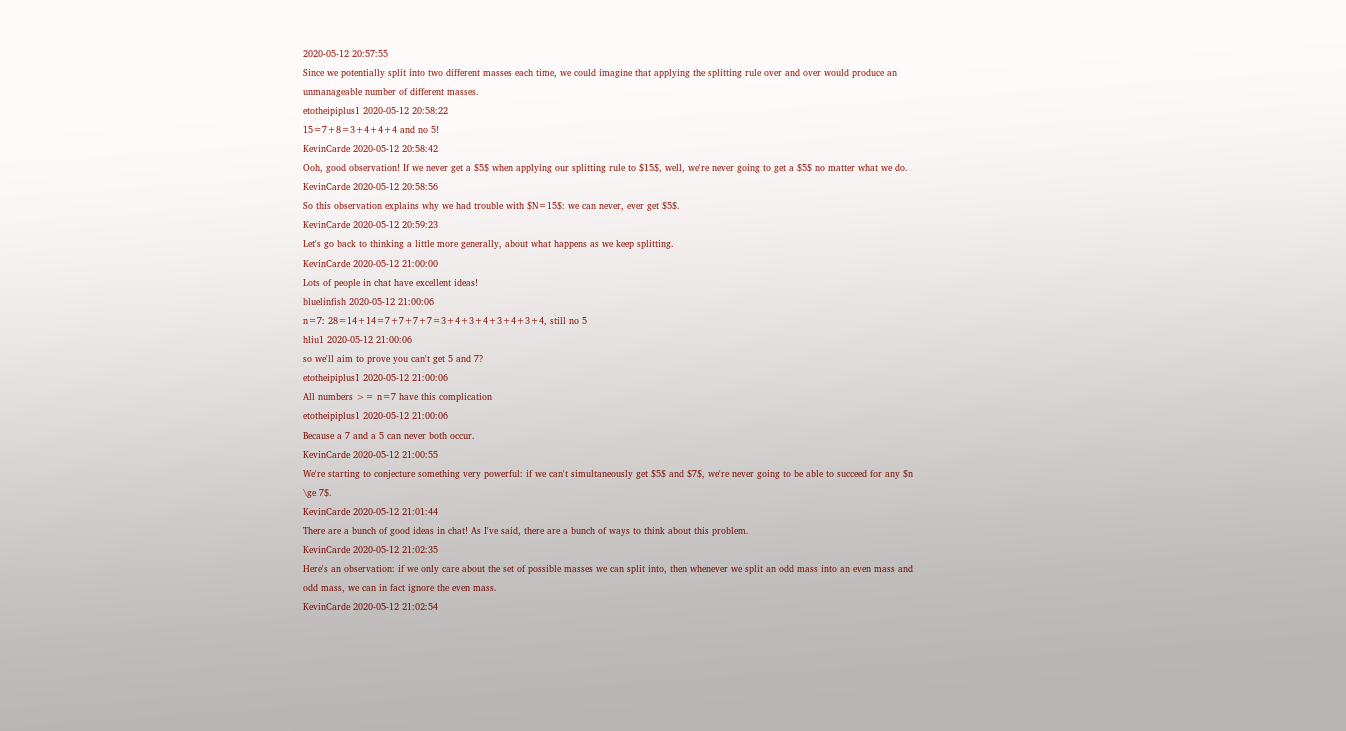2020-05-12 20:57:55
Since we potentially split into two different masses each time, we could imagine that applying the splitting rule over and over would produce an unmanageable number of different masses.
etotheipiplus1 2020-05-12 20:58:22
15=7+8=3+4+4+4 and no 5!
KevinCarde 2020-05-12 20:58:42
Ooh, good observation! If we never get a $5$ when applying our splitting rule to $15$, well, we're never going to get a $5$ no matter what we do.
KevinCarde 2020-05-12 20:58:56
So this observation explains why we had trouble with $N=15$: we can never, ever get $5$.
KevinCarde 2020-05-12 20:59:23
Let's go back to thinking a little more generally, about what happens as we keep splitting.
KevinCarde 2020-05-12 21:00:00
Lots of people in chat have excellent ideas!
bluelinfish 2020-05-12 21:00:06
n=7: 28=14+14=7+7+7+7=3+4+3+4+3+4+3+4, still no 5
hliu1 2020-05-12 21:00:06
so we'll aim to prove you can't get 5 and 7?
etotheipiplus1 2020-05-12 21:00:06
All numbers >= n=7 have this complication
etotheipiplus1 2020-05-12 21:00:06
Because a 7 and a 5 can never both occur.
KevinCarde 2020-05-12 21:00:55
We're starting to conjecture something very powerful: if we can't simultaneously get $5$ and $7$, we're never going to be able to succeed for any $n \ge 7$.
KevinCarde 2020-05-12 21:01:44
There are a bunch of good ideas in chat! As I've said, there are a bunch of ways to think about this problem.
KevinCarde 2020-05-12 21:02:35
Here's an observation: if we only care about the set of possible masses we can split into, then whenever we split an odd mass into an even mass and odd mass, we can in fact ignore the even mass.
KevinCarde 2020-05-12 21:02:54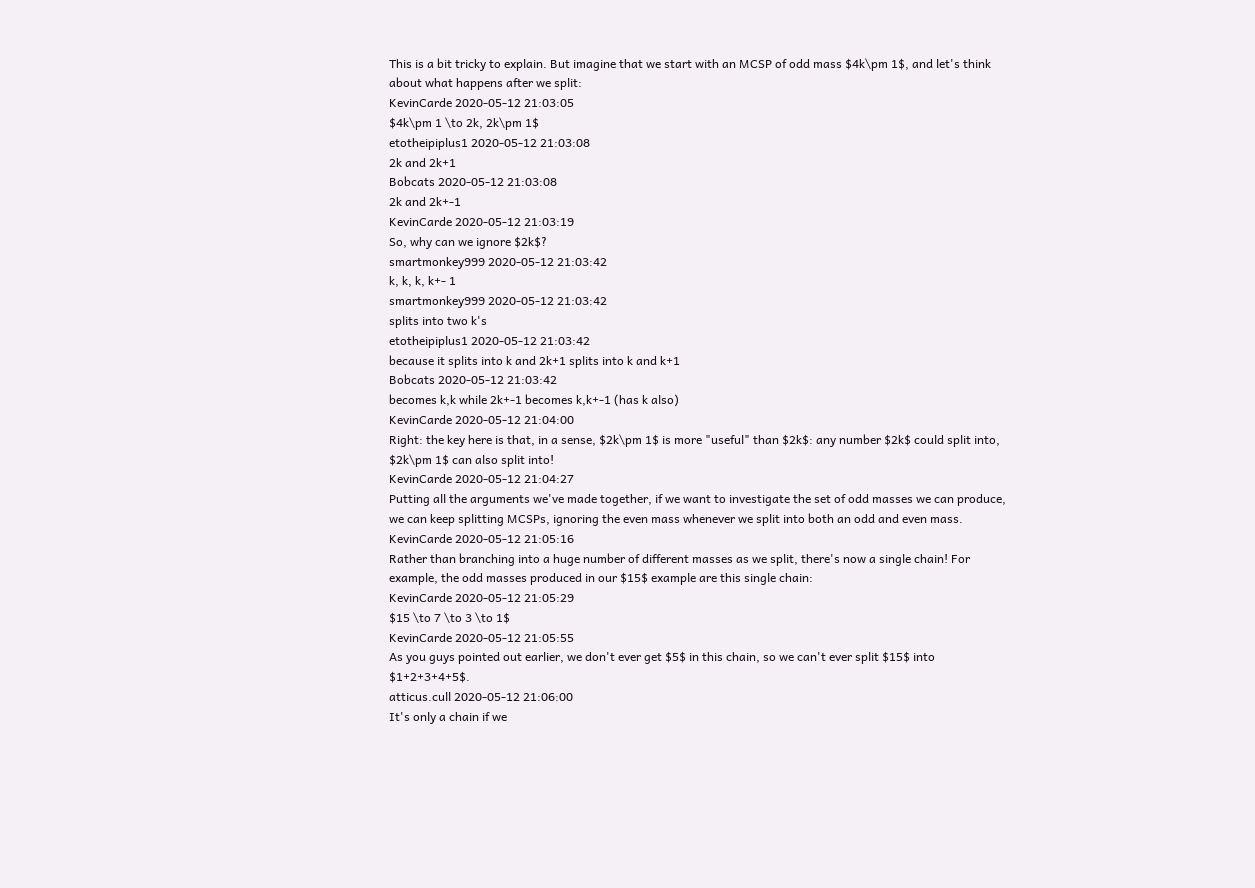This is a bit tricky to explain. But imagine that we start with an MCSP of odd mass $4k\pm 1$, and let's think about what happens after we split:
KevinCarde 2020-05-12 21:03:05
$4k\pm 1 \to 2k, 2k\pm 1$
etotheipiplus1 2020-05-12 21:03:08
2k and 2k+1
Bobcats 2020-05-12 21:03:08
2k and 2k+-1
KevinCarde 2020-05-12 21:03:19
So, why can we ignore $2k$?
smartmonkey999 2020-05-12 21:03:42
k, k, k, k+- 1
smartmonkey999 2020-05-12 21:03:42
splits into two k's
etotheipiplus1 2020-05-12 21:03:42
because it splits into k and 2k+1 splits into k and k+1
Bobcats 2020-05-12 21:03:42
becomes k,k while 2k+-1 becomes k,k+-1 (has k also)
KevinCarde 2020-05-12 21:04:00
Right: the key here is that, in a sense, $2k\pm 1$ is more "useful" than $2k$: any number $2k$ could split into, $2k\pm 1$ can also split into!
KevinCarde 2020-05-12 21:04:27
Putting all the arguments we've made together, if we want to investigate the set of odd masses we can produce, we can keep splitting MCSPs, ignoring the even mass whenever we split into both an odd and even mass.
KevinCarde 2020-05-12 21:05:16
Rather than branching into a huge number of different masses as we split, there's now a single chain! For example, the odd masses produced in our $15$ example are this single chain:
KevinCarde 2020-05-12 21:05:29
$15 \to 7 \to 3 \to 1$
KevinCarde 2020-05-12 21:05:55
As you guys pointed out earlier, we don't ever get $5$ in this chain, so we can't ever split $15$ into $1+2+3+4+5$.
atticus.cull 2020-05-12 21:06:00
It's only a chain if we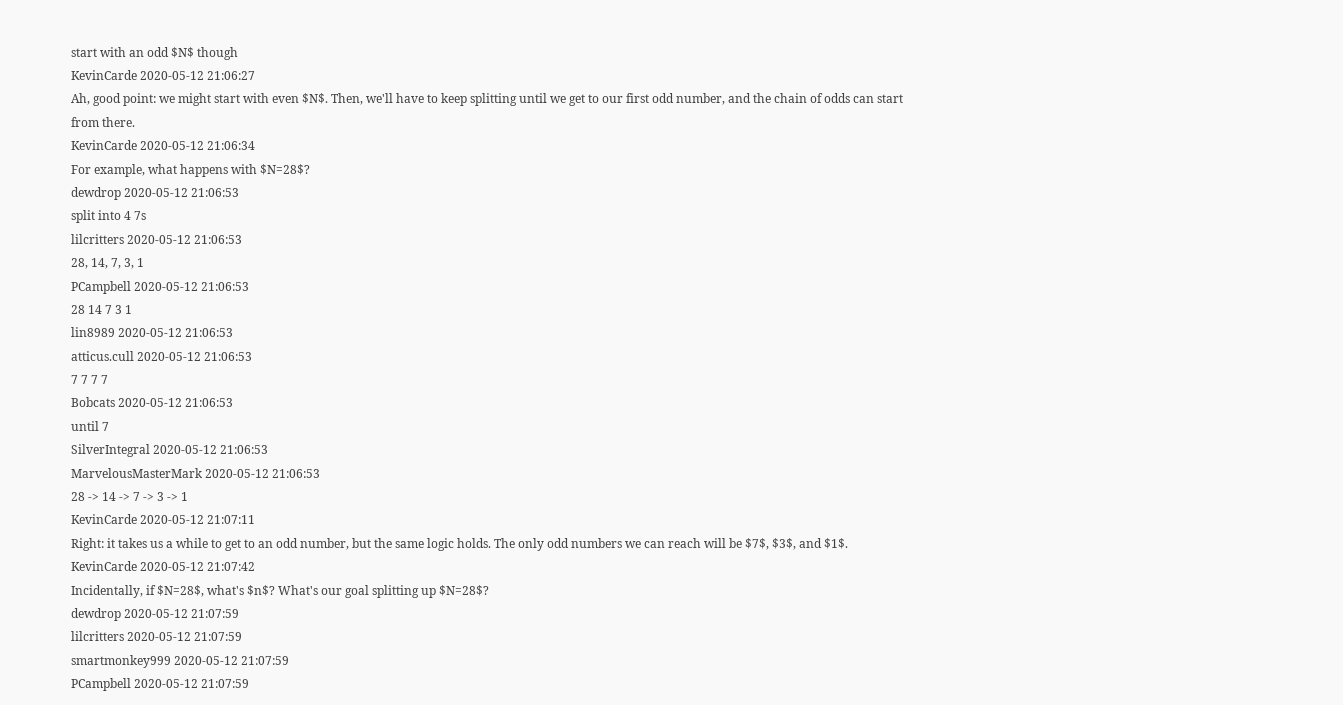start with an odd $N$ though
KevinCarde 2020-05-12 21:06:27
Ah, good point: we might start with even $N$. Then, we'll have to keep splitting until we get to our first odd number, and the chain of odds can start from there.
KevinCarde 2020-05-12 21:06:34
For example, what happens with $N=28$?
dewdrop 2020-05-12 21:06:53
split into 4 7s
lilcritters 2020-05-12 21:06:53
28, 14, 7, 3, 1
PCampbell 2020-05-12 21:06:53
28 14 7 3 1
lin8989 2020-05-12 21:06:53
atticus.cull 2020-05-12 21:06:53
7 7 7 7
Bobcats 2020-05-12 21:06:53
until 7
SilverIntegral 2020-05-12 21:06:53
MarvelousMasterMark 2020-05-12 21:06:53
28 -> 14 -> 7 -> 3 -> 1
KevinCarde 2020-05-12 21:07:11
Right: it takes us a while to get to an odd number, but the same logic holds. The only odd numbers we can reach will be $7$, $3$, and $1$.
KevinCarde 2020-05-12 21:07:42
Incidentally, if $N=28$, what's $n$? What's our goal splitting up $N=28$?
dewdrop 2020-05-12 21:07:59
lilcritters 2020-05-12 21:07:59
smartmonkey999 2020-05-12 21:07:59
PCampbell 2020-05-12 21:07:59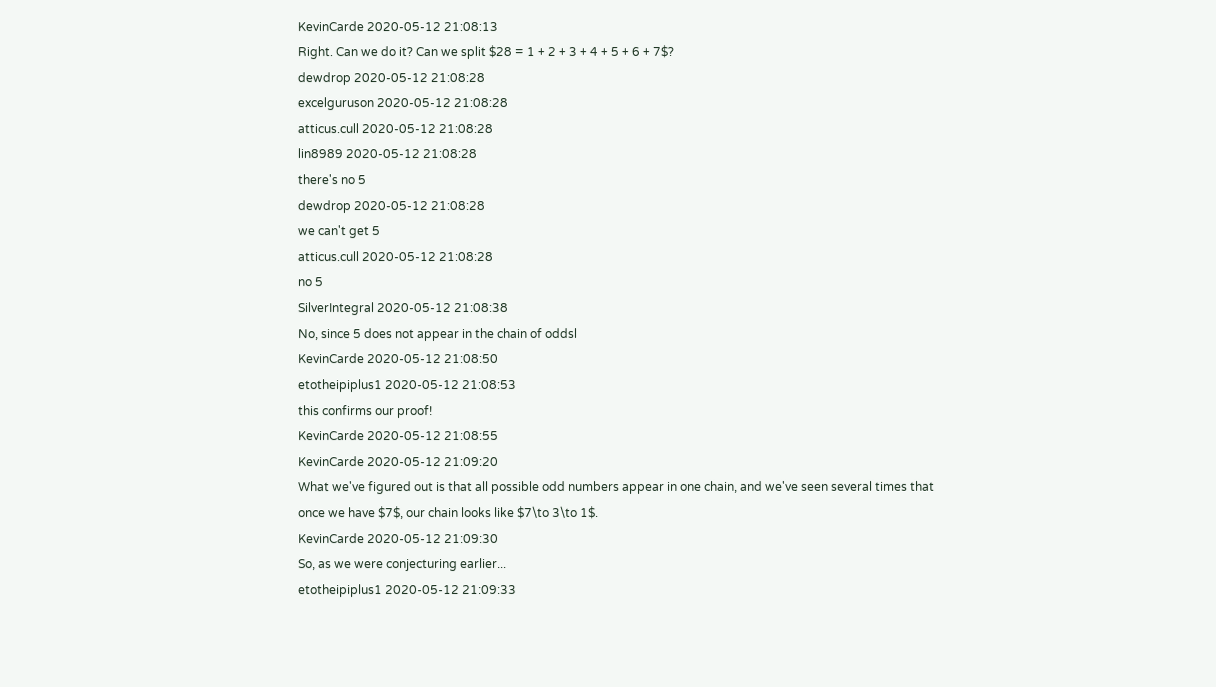KevinCarde 2020-05-12 21:08:13
Right. Can we do it? Can we split $28 = 1 + 2 + 3 + 4 + 5 + 6 + 7$?
dewdrop 2020-05-12 21:08:28
excelguruson 2020-05-12 21:08:28
atticus.cull 2020-05-12 21:08:28
lin8989 2020-05-12 21:08:28
there's no 5
dewdrop 2020-05-12 21:08:28
we can't get 5
atticus.cull 2020-05-12 21:08:28
no 5
SilverIntegral 2020-05-12 21:08:38
No, since 5 does not appear in the chain of oddsl
KevinCarde 2020-05-12 21:08:50
etotheipiplus1 2020-05-12 21:08:53
this confirms our proof!
KevinCarde 2020-05-12 21:08:55
KevinCarde 2020-05-12 21:09:20
What we've figured out is that all possible odd numbers appear in one chain, and we've seen several times that once we have $7$, our chain looks like $7\to 3\to 1$.
KevinCarde 2020-05-12 21:09:30
So, as we were conjecturing earlier...
etotheipiplus1 2020-05-12 21:09:33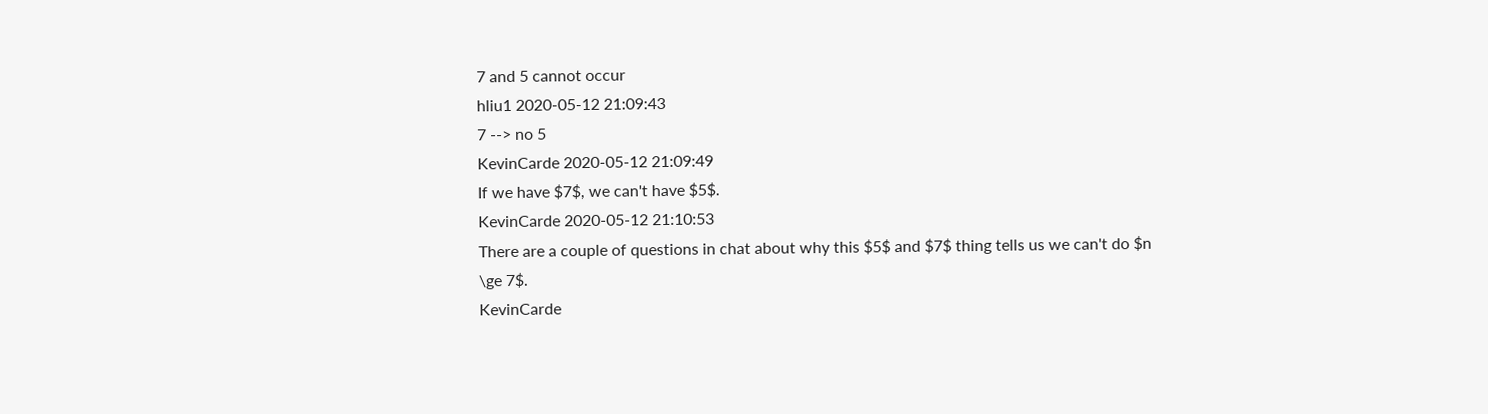7 and 5 cannot occur
hliu1 2020-05-12 21:09:43
7 --> no 5
KevinCarde 2020-05-12 21:09:49
If we have $7$, we can't have $5$.
KevinCarde 2020-05-12 21:10:53
There are a couple of questions in chat about why this $5$ and $7$ thing tells us we can't do $n \ge 7$.
KevinCarde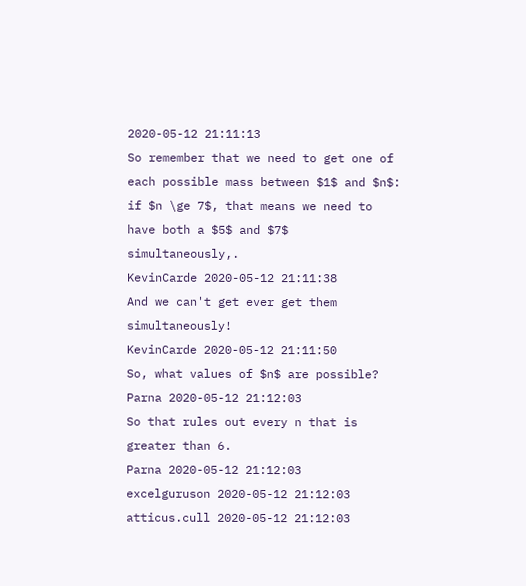2020-05-12 21:11:13
So remember that we need to get one of each possible mass between $1$ and $n$: if $n \ge 7$, that means we need to have both a $5$ and $7$ simultaneously,.
KevinCarde 2020-05-12 21:11:38
And we can't get ever get them simultaneously!
KevinCarde 2020-05-12 21:11:50
So, what values of $n$ are possible?
Parna 2020-05-12 21:12:03
So that rules out every n that is greater than 6.
Parna 2020-05-12 21:12:03
excelguruson 2020-05-12 21:12:03
atticus.cull 2020-05-12 21:12:03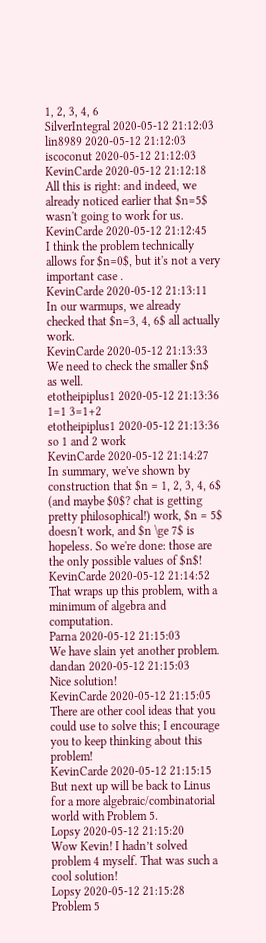1, 2, 3, 4, 6
SilverIntegral 2020-05-12 21:12:03
lin8989 2020-05-12 21:12:03
iscoconut 2020-05-12 21:12:03
KevinCarde 2020-05-12 21:12:18
All this is right: and indeed, we already noticed earlier that $n=5$ wasn't going to work for us.
KevinCarde 2020-05-12 21:12:45
I think the problem technically allows for $n=0$, but it's not a very important case .
KevinCarde 2020-05-12 21:13:11
In our warmups, we already checked that $n=3, 4, 6$ all actually work.
KevinCarde 2020-05-12 21:13:33
We need to check the smaller $n$ as well.
etotheipiplus1 2020-05-12 21:13:36
1=1 3=1+2
etotheipiplus1 2020-05-12 21:13:36
so 1 and 2 work
KevinCarde 2020-05-12 21:14:27
In summary, we've shown by construction that $n = 1, 2, 3, 4, 6$ (and maybe $0$? chat is getting pretty philosophical!) work, $n = 5$ doesn't work, and $n \ge 7$ is hopeless. So we're done: those are the only possible values of $n$!
KevinCarde 2020-05-12 21:14:52
That wraps up this problem, with a minimum of algebra and computation.
Parna 2020-05-12 21:15:03
We have slain yet another problem.
dandan 2020-05-12 21:15:03
Nice solution!
KevinCarde 2020-05-12 21:15:05
There are other cool ideas that you could use to solve this; I encourage you to keep thinking about this problem!
KevinCarde 2020-05-12 21:15:15
But next up will be back to Linus for a more algebraic/combinatorial world with Problem 5.
Lopsy 2020-05-12 21:15:20
Wow Kevin! I hadn’t solved problem 4 myself. That was such a cool solution!
Lopsy 2020-05-12 21:15:28
Problem 5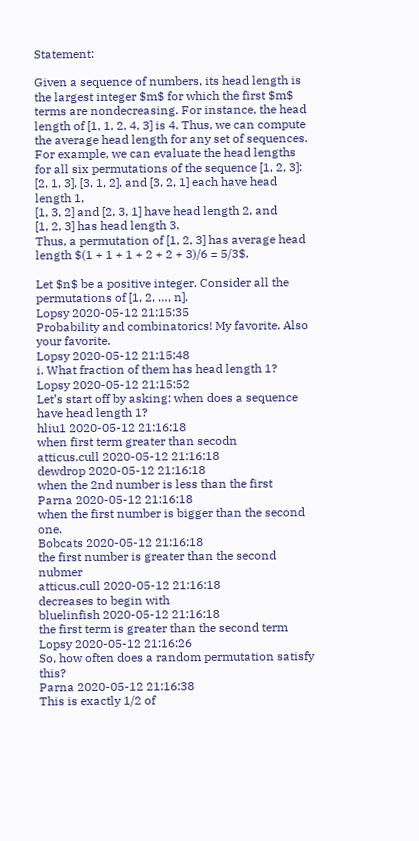Statement:

Given a sequence of numbers, its head length is the largest integer $m$ for which the first $m$ terms are nondecreasing. For instance, the head length of [1, 1, 2, 4, 3] is 4. Thus, we can compute the average head length for any set of sequences. For example, we can evaluate the head lengths for all six permutations of the sequence [1, 2, 3]:
[2, 1, 3], [3, 1, 2], and [3, 2, 1] each have head length 1,
[1, 3, 2] and [2, 3, 1] have head length 2, and
[1, 2, 3] has head length 3.
Thus, a permutation of [1, 2, 3] has average head length $(1 + 1 + 1 + 2 + 2 + 3)/6 = 5/3$.

Let $n$ be a positive integer. Consider all the permutations of [1, 2, …, n].
Lopsy 2020-05-12 21:15:35
Probability and combinatorics! My favorite. Also your favorite.
Lopsy 2020-05-12 21:15:48
i. What fraction of them has head length 1?
Lopsy 2020-05-12 21:15:52
Let’s start off by asking: when does a sequence have head length 1?
hliu1 2020-05-12 21:16:18
when first term greater than secodn
atticus.cull 2020-05-12 21:16:18
dewdrop 2020-05-12 21:16:18
when the 2nd number is less than the first
Parna 2020-05-12 21:16:18
when the first number is bigger than the second one.
Bobcats 2020-05-12 21:16:18
the first number is greater than the second nubmer
atticus.cull 2020-05-12 21:16:18
decreases to begin with
bluelinfish 2020-05-12 21:16:18
the first term is greater than the second term
Lopsy 2020-05-12 21:16:26
So, how often does a random permutation satisfy this?
Parna 2020-05-12 21:16:38
This is exactly 1/2 of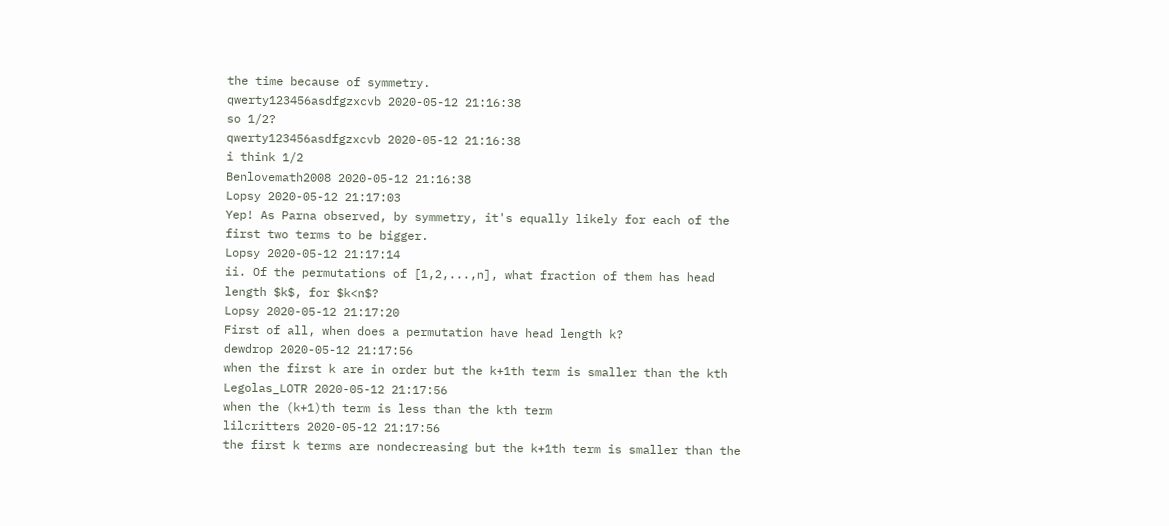the time because of symmetry.
qwerty123456asdfgzxcvb 2020-05-12 21:16:38
so 1/2?
qwerty123456asdfgzxcvb 2020-05-12 21:16:38
i think 1/2
Benlovemath2008 2020-05-12 21:16:38
Lopsy 2020-05-12 21:17:03
Yep! As Parna observed, by symmetry, it's equally likely for each of the first two terms to be bigger.
Lopsy 2020-05-12 21:17:14
ii. Of the permutations of [1,2,...,n], what fraction of them has head length $k$, for $k<n$?
Lopsy 2020-05-12 21:17:20
First of all, when does a permutation have head length k?
dewdrop 2020-05-12 21:17:56
when the first k are in order but the k+1th term is smaller than the kth
Legolas_LOTR 2020-05-12 21:17:56
when the (k+1)th term is less than the kth term
lilcritters 2020-05-12 21:17:56
the first k terms are nondecreasing but the k+1th term is smaller than the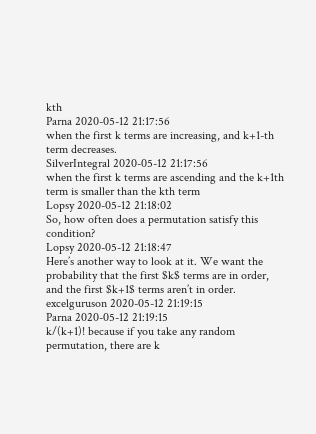kth
Parna 2020-05-12 21:17:56
when the first k terms are increasing, and k+1-th term decreases.
SilverIntegral 2020-05-12 21:17:56
when the first k terms are ascending and the k+1th term is smaller than the kth term
Lopsy 2020-05-12 21:18:02
So, how often does a permutation satisfy this condition?
Lopsy 2020-05-12 21:18:47
Here’s another way to look at it. We want the probability that the first $k$ terms are in order, and the first $k+1$ terms aren’t in order.
excelguruson 2020-05-12 21:19:15
Parna 2020-05-12 21:19:15
k/(k+1)! because if you take any random permutation, there are k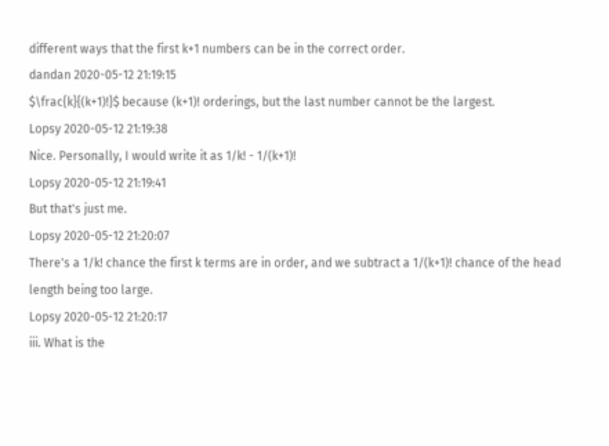different ways that the first k+1 numbers can be in the correct order.
dandan 2020-05-12 21:19:15
$\frac{k}{(k+1)!}$ because (k+1)! orderings, but the last number cannot be the largest.
Lopsy 2020-05-12 21:19:38
Nice. Personally, I would write it as 1/k! - 1/(k+1)!
Lopsy 2020-05-12 21:19:41
But that's just me.
Lopsy 2020-05-12 21:20:07
There's a 1/k! chance the first k terms are in order, and we subtract a 1/(k+1)! chance of the head length being too large.
Lopsy 2020-05-12 21:20:17
iii. What is the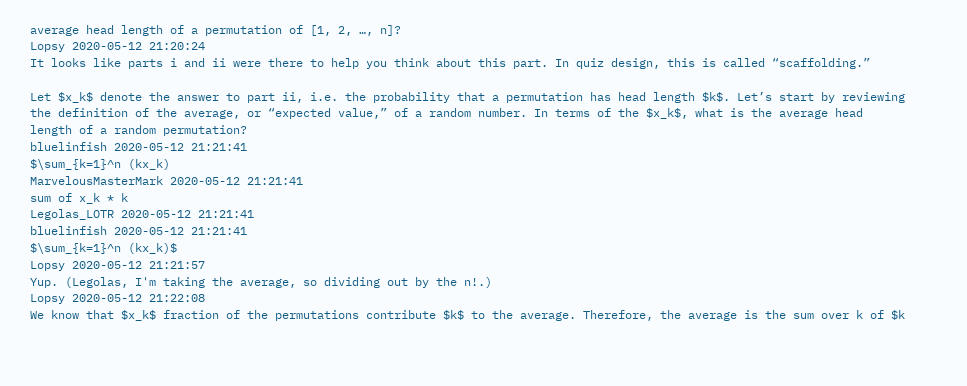average head length of a permutation of [1, 2, …, n]?
Lopsy 2020-05-12 21:20:24
It looks like parts i and ii were there to help you think about this part. In quiz design, this is called “scaffolding.”

Let $x_k$ denote the answer to part ii, i.e. the probability that a permutation has head length $k$. Let’s start by reviewing the definition of the average, or “expected value,” of a random number. In terms of the $x_k$, what is the average head length of a random permutation?
bluelinfish 2020-05-12 21:21:41
$\sum_{k=1}^n (kx_k)
MarvelousMasterMark 2020-05-12 21:21:41
sum of x_k * k
Legolas_LOTR 2020-05-12 21:21:41
bluelinfish 2020-05-12 21:21:41
$\sum_{k=1}^n (kx_k)$
Lopsy 2020-05-12 21:21:57
Yup. (Legolas, I'm taking the average, so dividing out by the n!.)
Lopsy 2020-05-12 21:22:08
We know that $x_k$ fraction of the permutations contribute $k$ to the average. Therefore, the average is the sum over k of $k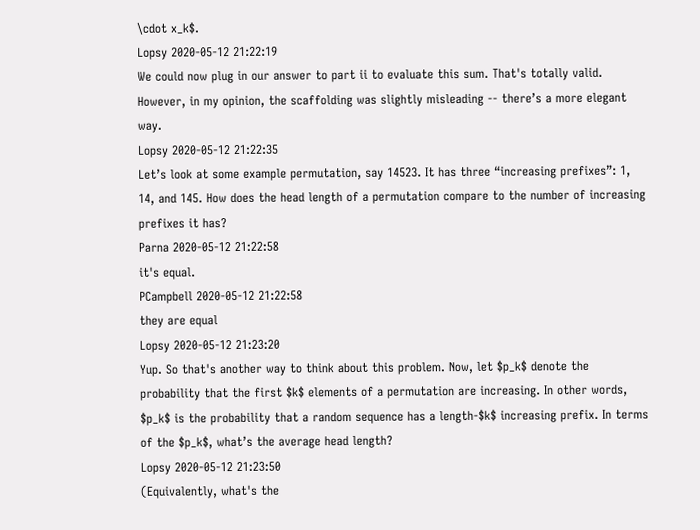\cdot x_k$.
Lopsy 2020-05-12 21:22:19
We could now plug in our answer to part ii to evaluate this sum. That's totally valid. However, in my opinion, the scaffolding was slightly misleading -- there’s a more elegant way.
Lopsy 2020-05-12 21:22:35
Let’s look at some example permutation, say 14523. It has three “increasing prefixes”: 1, 14, and 145. How does the head length of a permutation compare to the number of increasing prefixes it has?
Parna 2020-05-12 21:22:58
it's equal.
PCampbell 2020-05-12 21:22:58
they are equal
Lopsy 2020-05-12 21:23:20
Yup. So that's another way to think about this problem. Now, let $p_k$ denote the probability that the first $k$ elements of a permutation are increasing. In other words, $p_k$ is the probability that a random sequence has a length-$k$ increasing prefix. In terms of the $p_k$, what’s the average head length?
Lopsy 2020-05-12 21:23:50
(Equivalently, what's the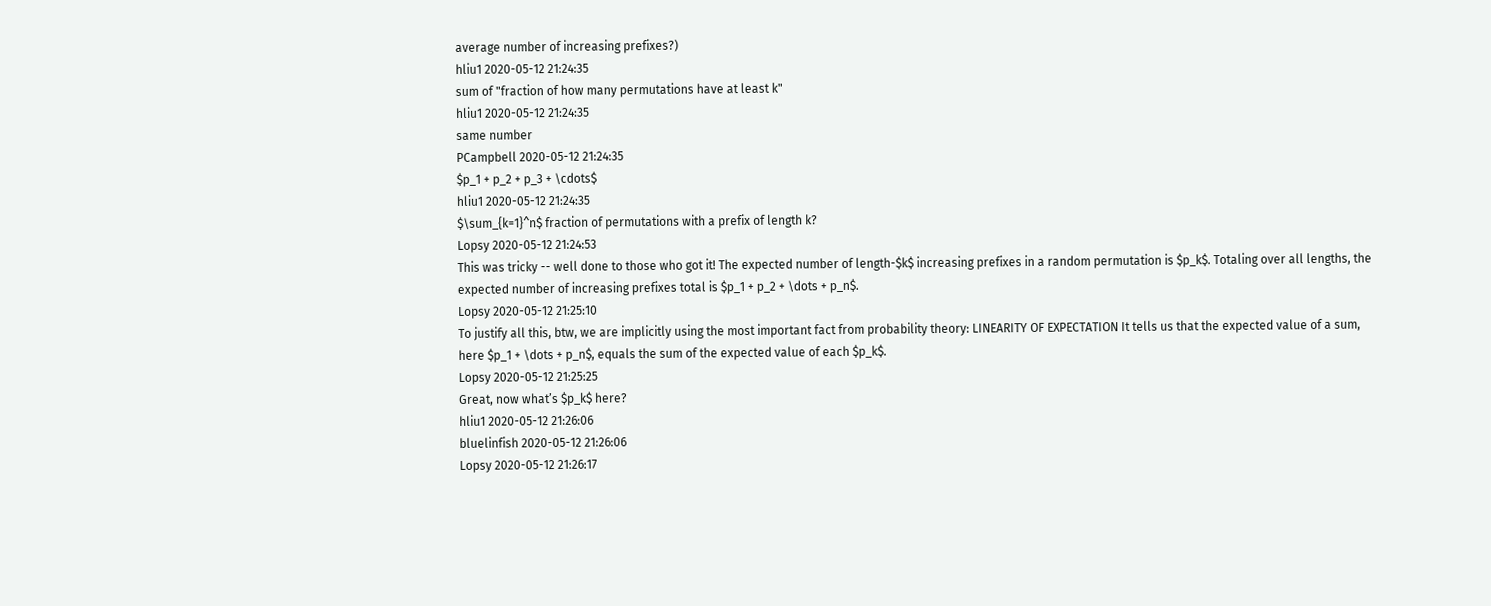average number of increasing prefixes?)
hliu1 2020-05-12 21:24:35
sum of "fraction of how many permutations have at least k"
hliu1 2020-05-12 21:24:35
same number
PCampbell 2020-05-12 21:24:35
$p_1 + p_2 + p_3 + \cdots$
hliu1 2020-05-12 21:24:35
$\sum_{k=1}^n$ fraction of permutations with a prefix of length k?
Lopsy 2020-05-12 21:24:53
This was tricky -- well done to those who got it! The expected number of length-$k$ increasing prefixes in a random permutation is $p_k$. Totaling over all lengths, the expected number of increasing prefixes total is $p_1 + p_2 + \dots + p_n$.
Lopsy 2020-05-12 21:25:10
To justify all this, btw, we are implicitly using the most important fact from probability theory: LINEARITY OF EXPECTATION It tells us that the expected value of a sum, here $p_1 + \dots + p_n$, equals the sum of the expected value of each $p_k$.
Lopsy 2020-05-12 21:25:25
Great, now what’s $p_k$ here?
hliu1 2020-05-12 21:26:06
bluelinfish 2020-05-12 21:26:06
Lopsy 2020-05-12 21:26:17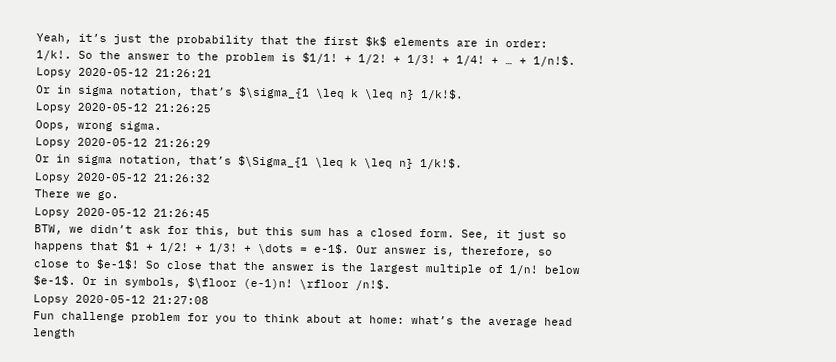Yeah, it’s just the probability that the first $k$ elements are in order: 1/k!. So the answer to the problem is $1/1! + 1/2! + 1/3! + 1/4! + … + 1/n!$.
Lopsy 2020-05-12 21:26:21
Or in sigma notation, that’s $\sigma_{1 \leq k \leq n} 1/k!$.
Lopsy 2020-05-12 21:26:25
Oops, wrong sigma.
Lopsy 2020-05-12 21:26:29
Or in sigma notation, that’s $\Sigma_{1 \leq k \leq n} 1/k!$.
Lopsy 2020-05-12 21:26:32
There we go.
Lopsy 2020-05-12 21:26:45
BTW, we didn’t ask for this, but this sum has a closed form. See, it just so happens that $1 + 1/2! + 1/3! + \dots = e-1$. Our answer is, therefore, so close to $e-1$! So close that the answer is the largest multiple of 1/n! below $e-1$. Or in symbols, $\floor (e-1)n! \rfloor /n!$.
Lopsy 2020-05-12 21:27:08
Fun challenge problem for you to think about at home: what’s the average head length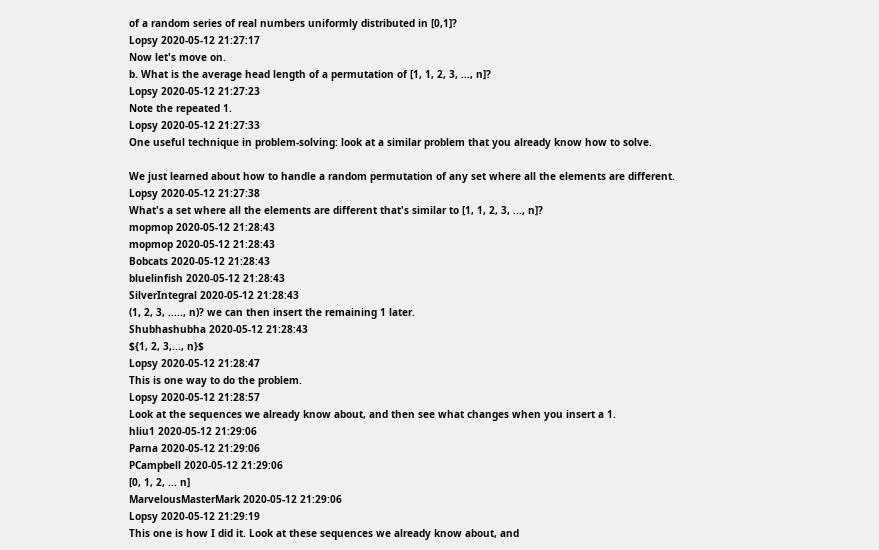of a random series of real numbers uniformly distributed in [0,1]?
Lopsy 2020-05-12 21:27:17
Now let's move on.
b. What is the average head length of a permutation of [1, 1, 2, 3, …, n]?
Lopsy 2020-05-12 21:27:23
Note the repeated 1.
Lopsy 2020-05-12 21:27:33
One useful technique in problem-solving: look at a similar problem that you already know how to solve.

We just learned about how to handle a random permutation of any set where all the elements are different.
Lopsy 2020-05-12 21:27:38
What's a set where all the elements are different that's similar to [1, 1, 2, 3, ..., n]?
mopmop 2020-05-12 21:28:43
mopmop 2020-05-12 21:28:43
Bobcats 2020-05-12 21:28:43
bluelinfish 2020-05-12 21:28:43
SilverIntegral 2020-05-12 21:28:43
(1, 2, 3, ....., n)? we can then insert the remaining 1 later.
Shubhashubha 2020-05-12 21:28:43
${1, 2, 3,..., n}$
Lopsy 2020-05-12 21:28:47
This is one way to do the problem.
Lopsy 2020-05-12 21:28:57
Look at the sequences we already know about, and then see what changes when you insert a 1.
hliu1 2020-05-12 21:29:06
Parna 2020-05-12 21:29:06
PCampbell 2020-05-12 21:29:06
[0, 1, 2, ... n]
MarvelousMasterMark 2020-05-12 21:29:06
Lopsy 2020-05-12 21:29:19
This one is how I did it. Look at these sequences we already know about, and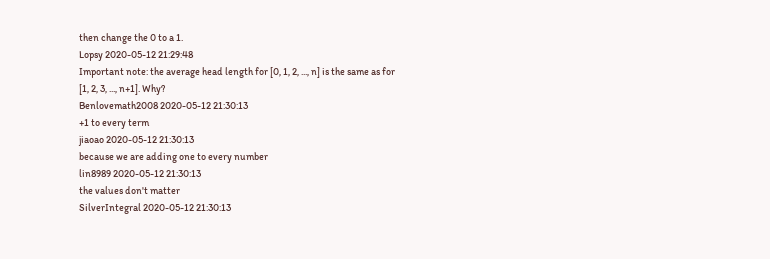then change the 0 to a 1.
Lopsy 2020-05-12 21:29:48
Important note: the average head length for [0, 1, 2, ..., n] is the same as for [1, 2, 3, ..., n+1]. Why?
Benlovemath2008 2020-05-12 21:30:13
+1 to every term
jiaoao 2020-05-12 21:30:13
because we are adding one to every number
lin8989 2020-05-12 21:30:13
the values don't matter
SilverIntegral 2020-05-12 21:30:13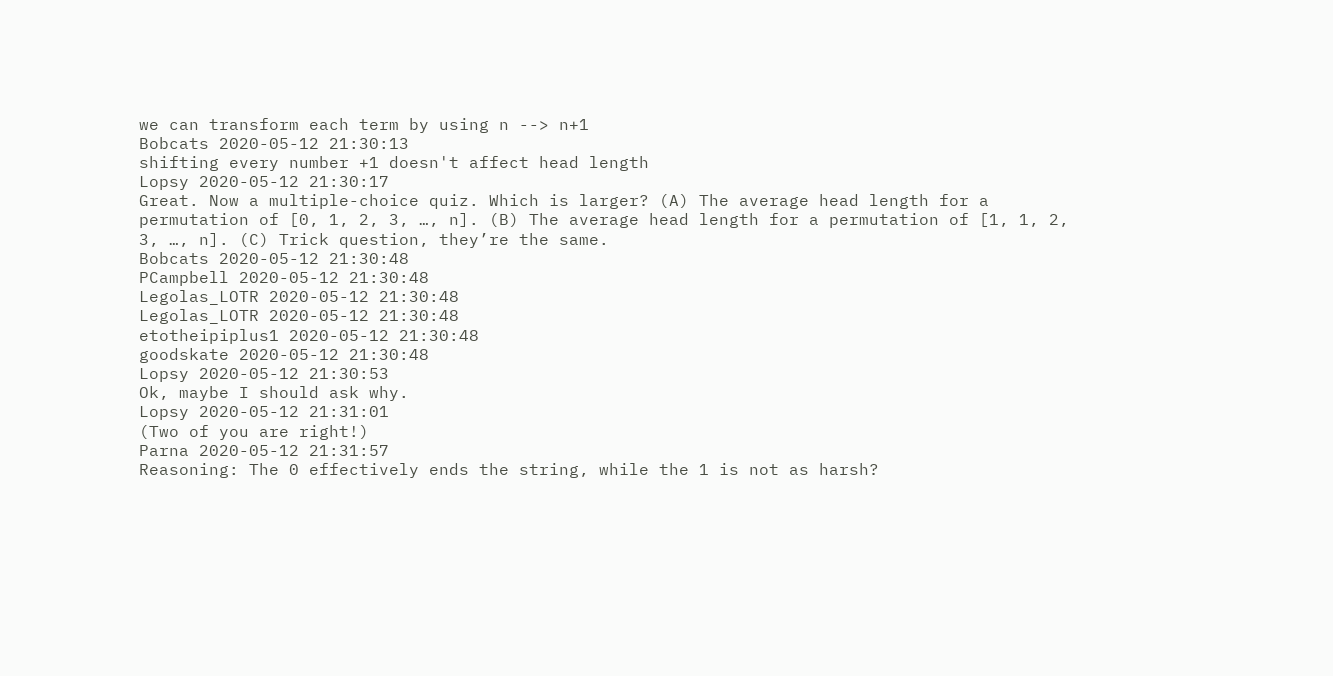we can transform each term by using n --> n+1
Bobcats 2020-05-12 21:30:13
shifting every number +1 doesn't affect head length
Lopsy 2020-05-12 21:30:17
Great. Now a multiple-choice quiz. Which is larger? (A) The average head length for a permutation of [0, 1, 2, 3, …, n]. (B) The average head length for a permutation of [1, 1, 2, 3, …, n]. (C) Trick question, they’re the same.
Bobcats 2020-05-12 21:30:48
PCampbell 2020-05-12 21:30:48
Legolas_LOTR 2020-05-12 21:30:48
Legolas_LOTR 2020-05-12 21:30:48
etotheipiplus1 2020-05-12 21:30:48
goodskate 2020-05-12 21:30:48
Lopsy 2020-05-12 21:30:53
Ok, maybe I should ask why.
Lopsy 2020-05-12 21:31:01
(Two of you are right!)
Parna 2020-05-12 21:31:57
Reasoning: The 0 effectively ends the string, while the 1 is not as harsh?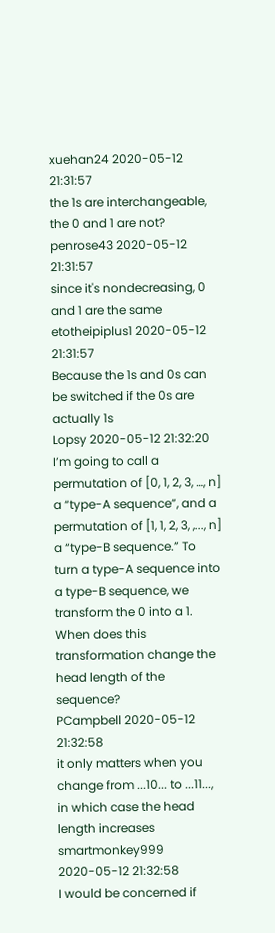xuehan24 2020-05-12 21:31:57
the 1s are interchangeable, the 0 and 1 are not?
penrose43 2020-05-12 21:31:57
since it's nondecreasing, 0 and 1 are the same
etotheipiplus1 2020-05-12 21:31:57
Because the 1s and 0s can be switched if the 0s are actually 1s
Lopsy 2020-05-12 21:32:20
I’m going to call a permutation of [0, 1, 2, 3, …, n] a “type-A sequence”, and a permutation of [1, 1, 2, 3, ,..., n] a “type-B sequence.” To turn a type-A sequence into a type-B sequence, we transform the 0 into a 1. When does this transformation change the head length of the sequence?
PCampbell 2020-05-12 21:32:58
it only matters when you change from ...10... to ...11..., in which case the head length increases
smartmonkey999 2020-05-12 21:32:58
I would be concerned if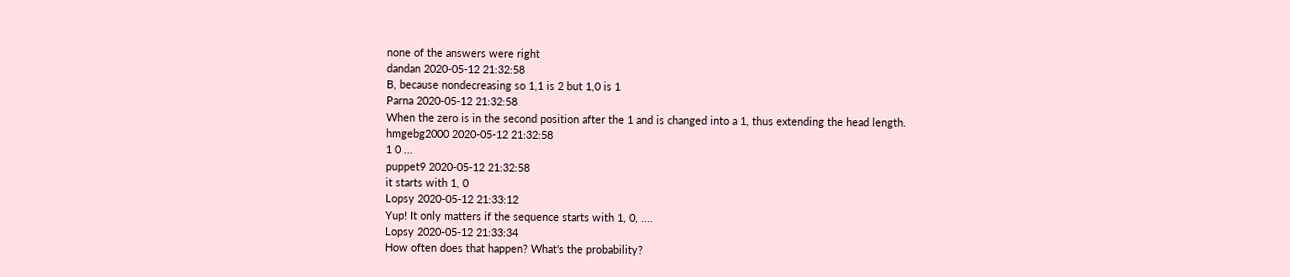none of the answers were right
dandan 2020-05-12 21:32:58
B, because nondecreasing so 1,1 is 2 but 1,0 is 1
Parna 2020-05-12 21:32:58
When the zero is in the second position after the 1 and is changed into a 1, thus extending the head length.
hmgebg2000 2020-05-12 21:32:58
1 0 ...
puppet9 2020-05-12 21:32:58
it starts with 1, 0
Lopsy 2020-05-12 21:33:12
Yup! It only matters if the sequence starts with 1, 0, ....
Lopsy 2020-05-12 21:33:34
How often does that happen? What's the probability?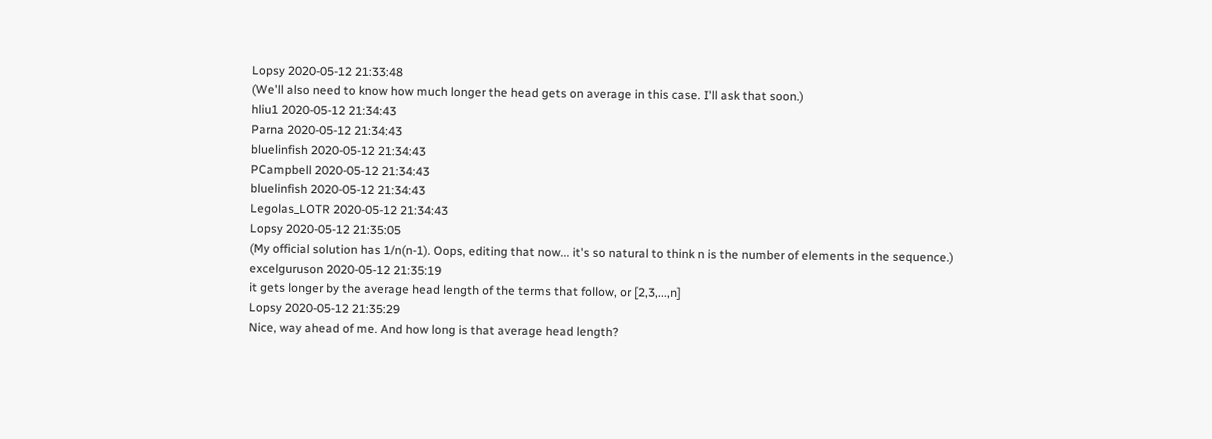Lopsy 2020-05-12 21:33:48
(We'll also need to know how much longer the head gets on average in this case. I'll ask that soon.)
hliu1 2020-05-12 21:34:43
Parna 2020-05-12 21:34:43
bluelinfish 2020-05-12 21:34:43
PCampbell 2020-05-12 21:34:43
bluelinfish 2020-05-12 21:34:43
Legolas_LOTR 2020-05-12 21:34:43
Lopsy 2020-05-12 21:35:05
(My official solution has 1/n(n-1). Oops, editing that now... it's so natural to think n is the number of elements in the sequence.)
excelguruson 2020-05-12 21:35:19
it gets longer by the average head length of the terms that follow, or [2,3,...,n]
Lopsy 2020-05-12 21:35:29
Nice, way ahead of me. And how long is that average head length?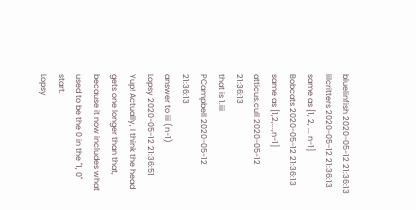bluelinfish 2020-05-12 21:36:13
lilcritters 2020-05-12 21:36:13
same as [1, 2, ... n-1]
Bobcats 2020-05-12 21:36:13
same as [1,2,...,n-1]
atticus.cull 2020-05-12 21:36:13
that is 1.iii
PCampbell 2020-05-12 21:36:13
answer to iii (n-1)
Lopsy 2020-05-12 21:36:51
Yup! Actually, I think the head gets one longer than that, because it now includes what used to be the 0 in the "1, 0" start.
Lopsy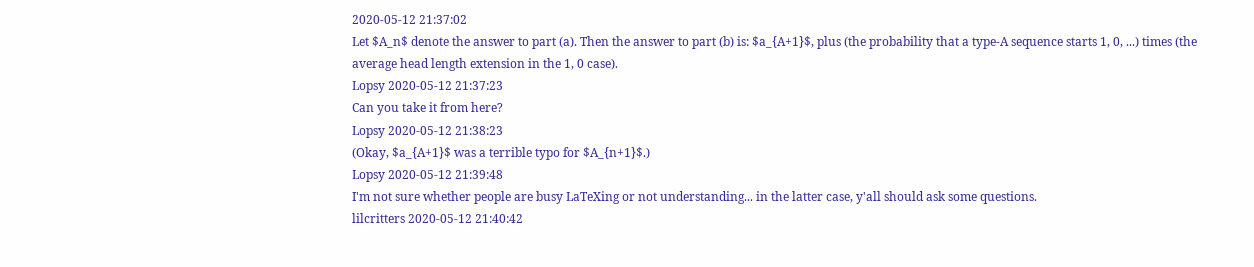2020-05-12 21:37:02
Let $A_n$ denote the answer to part (a). Then the answer to part (b) is: $a_{A+1}$, plus (the probability that a type-A sequence starts 1, 0, ...) times (the average head length extension in the 1, 0 case).
Lopsy 2020-05-12 21:37:23
Can you take it from here?
Lopsy 2020-05-12 21:38:23
(Okay, $a_{A+1}$ was a terrible typo for $A_{n+1}$.)
Lopsy 2020-05-12 21:39:48
I'm not sure whether people are busy LaTeXing or not understanding... in the latter case, y'all should ask some questions.
lilcritters 2020-05-12 21:40:42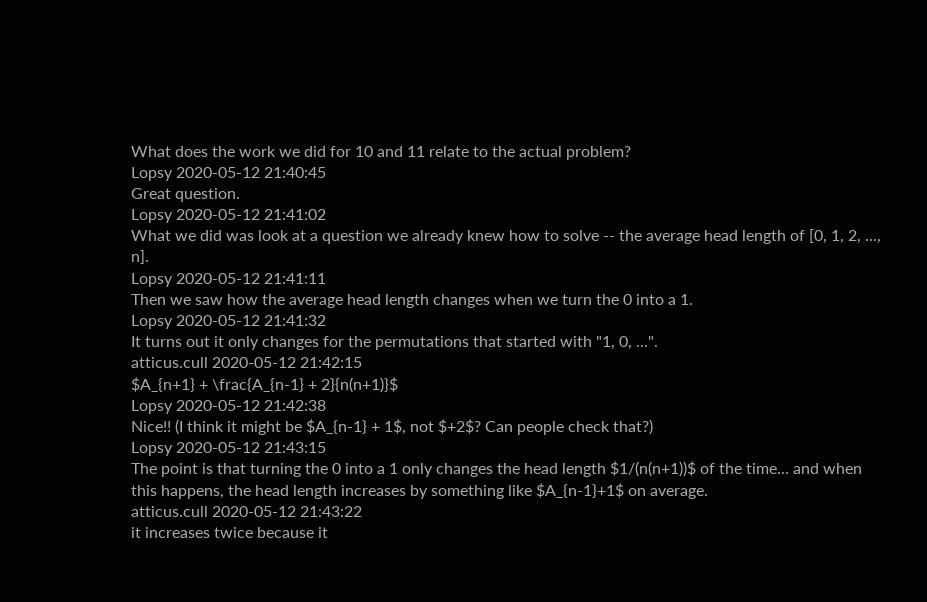What does the work we did for 10 and 11 relate to the actual problem?
Lopsy 2020-05-12 21:40:45
Great question.
Lopsy 2020-05-12 21:41:02
What we did was look at a question we already knew how to solve -- the average head length of [0, 1, 2, ..., n].
Lopsy 2020-05-12 21:41:11
Then we saw how the average head length changes when we turn the 0 into a 1.
Lopsy 2020-05-12 21:41:32
It turns out it only changes for the permutations that started with "1, 0, ...".
atticus.cull 2020-05-12 21:42:15
$A_{n+1} + \frac{A_{n-1} + 2}{n(n+1)}$
Lopsy 2020-05-12 21:42:38
Nice!! (I think it might be $A_{n-1} + 1$, not $+2$? Can people check that?)
Lopsy 2020-05-12 21:43:15
The point is that turning the 0 into a 1 only changes the head length $1/(n(n+1))$ of the time... and when this happens, the head length increases by something like $A_{n-1}+1$ on average.
atticus.cull 2020-05-12 21:43:22
it increases twice because it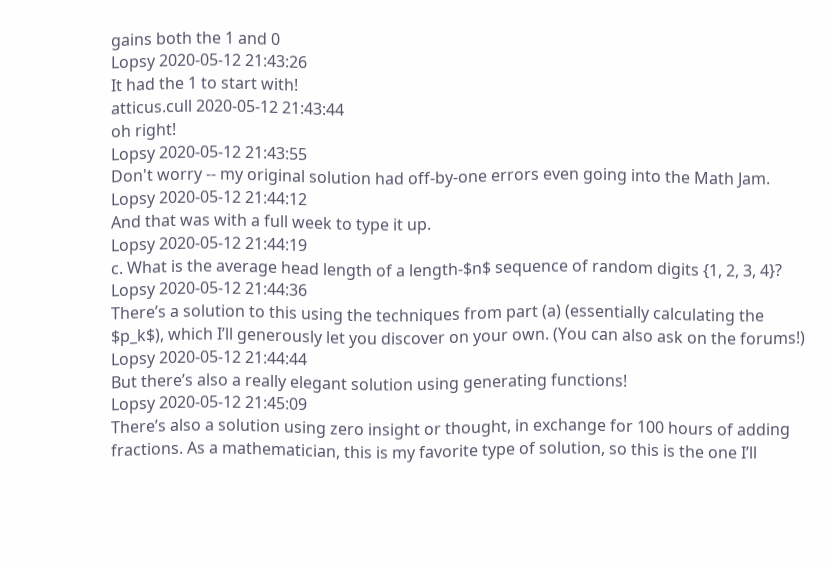gains both the 1 and 0
Lopsy 2020-05-12 21:43:26
It had the 1 to start with!
atticus.cull 2020-05-12 21:43:44
oh right!
Lopsy 2020-05-12 21:43:55
Don't worry -- my original solution had off-by-one errors even going into the Math Jam.
Lopsy 2020-05-12 21:44:12
And that was with a full week to type it up.
Lopsy 2020-05-12 21:44:19
c. What is the average head length of a length-$n$ sequence of random digits {1, 2, 3, 4}?
Lopsy 2020-05-12 21:44:36
There’s a solution to this using the techniques from part (a) (essentially calculating the $p_k$), which I’ll generously let you discover on your own. (You can also ask on the forums!)
Lopsy 2020-05-12 21:44:44
But there’s also a really elegant solution using generating functions!
Lopsy 2020-05-12 21:45:09
There’s also a solution using zero insight or thought, in exchange for 100 hours of adding fractions. As a mathematician, this is my favorite type of solution, so this is the one I’ll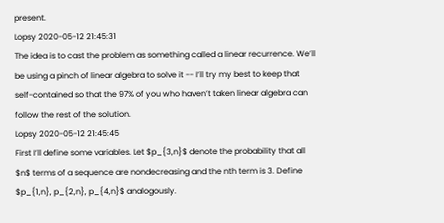present.
Lopsy 2020-05-12 21:45:31
The idea is to cast the problem as something called a linear recurrence. We’ll be using a pinch of linear algebra to solve it -- I’ll try my best to keep that self-contained so that the 97% of you who haven’t taken linear algebra can follow the rest of the solution.
Lopsy 2020-05-12 21:45:45
First I’ll define some variables. Let $p_{3,n}$ denote the probability that all $n$ terms of a sequence are nondecreasing and the nth term is 3. Define $p_{1,n}, p_{2,n}, p_{4,n}$ analogously.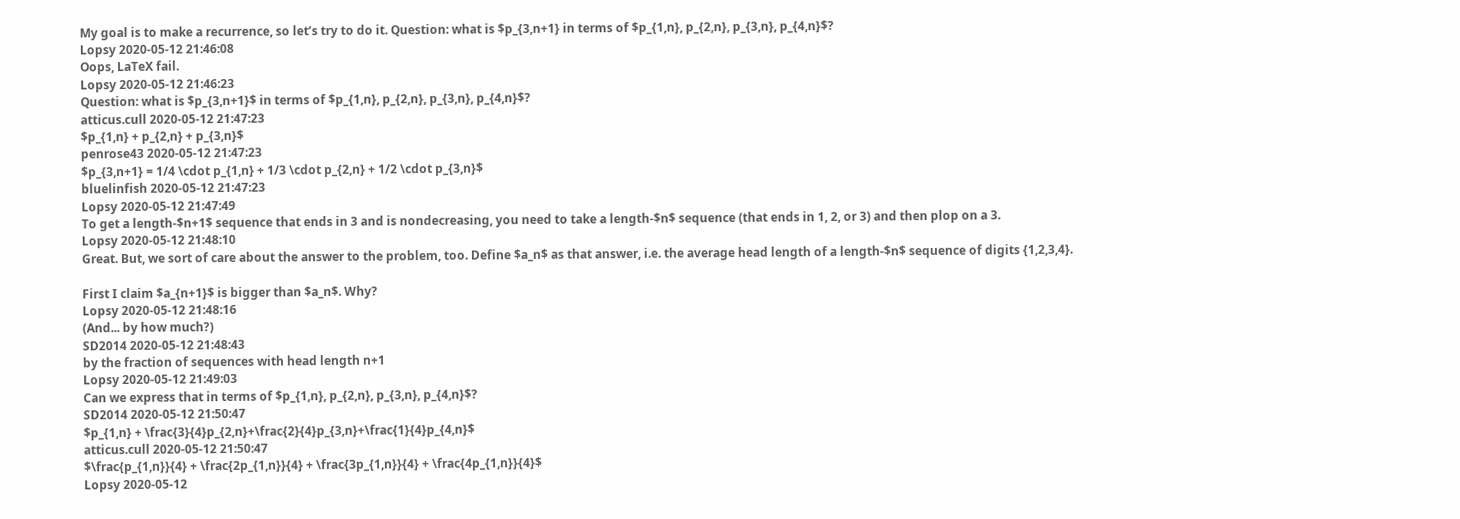My goal is to make a recurrence, so let’s try to do it. Question: what is $p_{3,n+1} in terms of $p_{1,n}, p_{2,n}, p_{3,n}, p_{4,n}$?
Lopsy 2020-05-12 21:46:08
Oops, LaTeX fail.
Lopsy 2020-05-12 21:46:23
Question: what is $p_{3,n+1}$ in terms of $p_{1,n}, p_{2,n}, p_{3,n}, p_{4,n}$?
atticus.cull 2020-05-12 21:47:23
$p_{1,n} + p_{2,n} + p_{3,n}$
penrose43 2020-05-12 21:47:23
$p_{3,n+1} = 1/4 \cdot p_{1,n} + 1/3 \cdot p_{2,n} + 1/2 \cdot p_{3,n}$
bluelinfish 2020-05-12 21:47:23
Lopsy 2020-05-12 21:47:49
To get a length-$n+1$ sequence that ends in 3 and is nondecreasing, you need to take a length-$n$ sequence (that ends in 1, 2, or 3) and then plop on a 3.
Lopsy 2020-05-12 21:48:10
Great. But, we sort of care about the answer to the problem, too. Define $a_n$ as that answer, i.e. the average head length of a length-$n$ sequence of digits {1,2,3,4}.

First I claim $a_{n+1}$ is bigger than $a_n$. Why?
Lopsy 2020-05-12 21:48:16
(And... by how much?)
SD2014 2020-05-12 21:48:43
by the fraction of sequences with head length n+1
Lopsy 2020-05-12 21:49:03
Can we express that in terms of $p_{1,n}, p_{2,n}, p_{3,n}, p_{4,n}$?
SD2014 2020-05-12 21:50:47
$p_{1,n} + \frac{3}{4}p_{2,n}+\frac{2}{4}p_{3,n}+\frac{1}{4}p_{4,n}$
atticus.cull 2020-05-12 21:50:47
$\frac{p_{1,n}}{4} + \frac{2p_{1,n}}{4} + \frac{3p_{1,n}}{4} + \frac{4p_{1,n}}{4}$
Lopsy 2020-05-12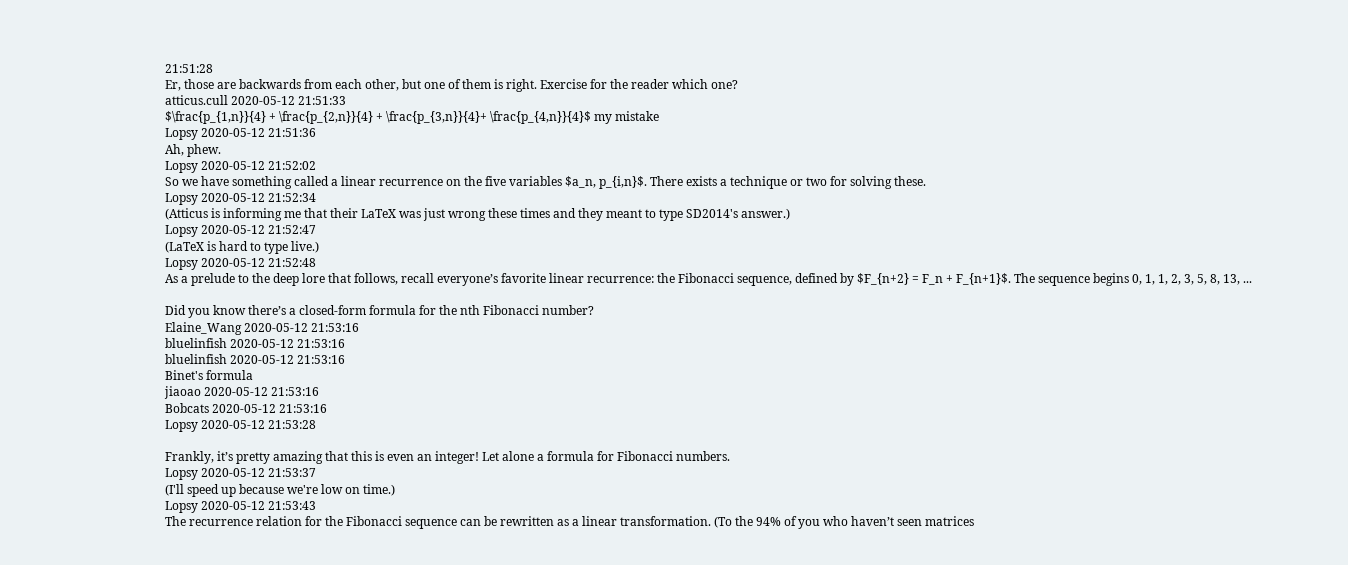21:51:28
Er, those are backwards from each other, but one of them is right. Exercise for the reader which one?
atticus.cull 2020-05-12 21:51:33
$\frac{p_{1,n}}{4} + \frac{p_{2,n}}{4} + \frac{p_{3,n}}{4}+ \frac{p_{4,n}}{4}$ my mistake
Lopsy 2020-05-12 21:51:36
Ah, phew.
Lopsy 2020-05-12 21:52:02
So we have something called a linear recurrence on the five variables $a_n, p_{i,n}$. There exists a technique or two for solving these.
Lopsy 2020-05-12 21:52:34
(Atticus is informing me that their LaTeX was just wrong these times and they meant to type SD2014's answer.)
Lopsy 2020-05-12 21:52:47
(LaTeX is hard to type live.)
Lopsy 2020-05-12 21:52:48
As a prelude to the deep lore that follows, recall everyone’s favorite linear recurrence: the Fibonacci sequence, defined by $F_{n+2} = F_n + F_{n+1}$. The sequence begins 0, 1, 1, 2, 3, 5, 8, 13, ...

Did you know there’s a closed-form formula for the nth Fibonacci number?
Elaine_Wang 2020-05-12 21:53:16
bluelinfish 2020-05-12 21:53:16
bluelinfish 2020-05-12 21:53:16
Binet's formula
jiaoao 2020-05-12 21:53:16
Bobcats 2020-05-12 21:53:16
Lopsy 2020-05-12 21:53:28

Frankly, it’s pretty amazing that this is even an integer! Let alone a formula for Fibonacci numbers.
Lopsy 2020-05-12 21:53:37
(I'll speed up because we're low on time.)
Lopsy 2020-05-12 21:53:43
The recurrence relation for the Fibonacci sequence can be rewritten as a linear transformation. (To the 94% of you who haven’t seen matrices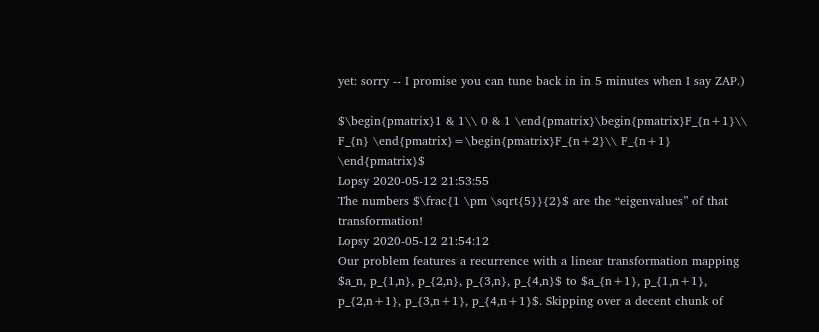yet: sorry -- I promise you can tune back in in 5 minutes when I say ZAP.)

$\begin{pmatrix}1 & 1\\ 0 & 1 \end{pmatrix}\begin{pmatrix}F_{n+1}\\ F_{n} \end{pmatrix}=\begin{pmatrix}F_{n+2}\\ F_{n+1} \end{pmatrix}$
Lopsy 2020-05-12 21:53:55
The numbers $\frac{1 \pm \sqrt{5}}{2}$ are the “eigenvalues” of that transformation!
Lopsy 2020-05-12 21:54:12
Our problem features a recurrence with a linear transformation mapping $a_n, p_{1,n}, p_{2,n}, p_{3,n}, p_{4,n}$ to $a_{n+1}, p_{1,n+1}, p_{2,n+1}, p_{3,n+1}, p_{4,n+1}$. Skipping over a decent chunk of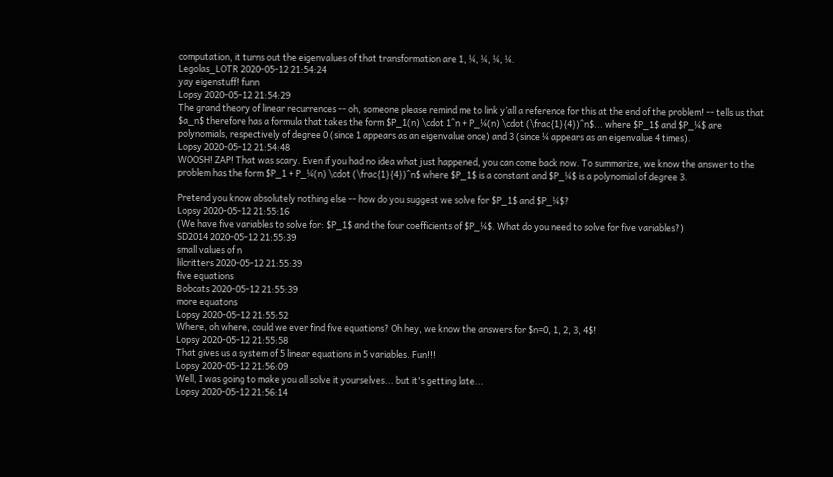computation, it turns out the eigenvalues of that transformation are 1, ¼, ¼, ¼, ¼.
Legolas_LOTR 2020-05-12 21:54:24
yay eigenstuff! funn
Lopsy 2020-05-12 21:54:29
The grand theory of linear recurrences -- oh, someone please remind me to link y’all a reference for this at the end of the problem! -- tells us that $a_n$ therefore has a formula that takes the form $P_1(n) \cdot 1^n + P_¼(n) \cdot (\frac{1}{4})^n$... where $P_1$ and $P_¼$ are polynomials, respectively of degree 0 (since 1 appears as an eigenvalue once) and 3 (since ¼ appears as an eigenvalue 4 times).
Lopsy 2020-05-12 21:54:48
WOOSH! ZAP! That was scary. Even if you had no idea what just happened, you can come back now. To summarize, we know the answer to the problem has the form $P_1 + P_¼(n) \cdot (\frac{1}{4})^n$ where $P_1$ is a constant and $P_¼$ is a polynomial of degree 3.

Pretend you know absolutely nothing else -- how do you suggest we solve for $P_1$ and $P_¼$?
Lopsy 2020-05-12 21:55:16
(We have five variables to solve for: $P_1$ and the four coefficients of $P_¼$. What do you need to solve for five variables?)
SD2014 2020-05-12 21:55:39
small values of n
lilcritters 2020-05-12 21:55:39
five equations
Bobcats 2020-05-12 21:55:39
more equatons
Lopsy 2020-05-12 21:55:52
Where, oh where, could we ever find five equations? Oh hey, we know the answers for $n=0, 1, 2, 3, 4$!
Lopsy 2020-05-12 21:55:58
That gives us a system of 5 linear equations in 5 variables. Fun!!!
Lopsy 2020-05-12 21:56:09
Well, I was going to make you all solve it yourselves... but it's getting late...
Lopsy 2020-05-12 21:56:14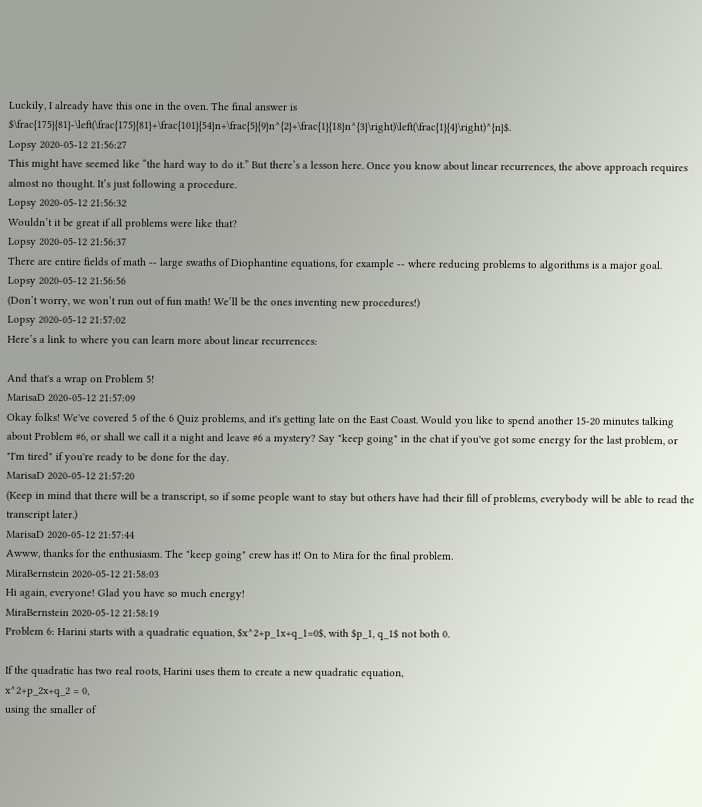Luckily, I already have this one in the oven. The final answer is $\frac{175}{81}-\left(\frac{175}{81}+\frac{101}{54}n+\frac{5}{9}n^{2}+\frac{1}{18}n^{3}\right)\left(\frac{1}{4}\right)^{n}$.
Lopsy 2020-05-12 21:56:27
This might have seemed like “the hard way to do it.” But there’s a lesson here. Once you know about linear recurrences, the above approach requires almost no thought. It’s just following a procedure.
Lopsy 2020-05-12 21:56:32
Wouldn’t it be great if all problems were like that?
Lopsy 2020-05-12 21:56:37
There are entire fields of math -- large swaths of Diophantine equations, for example -- where reducing problems to algorithms is a major goal.
Lopsy 2020-05-12 21:56:56
(Don’t worry, we won’t run out of fun math! We’ll be the ones inventing new procedures!)
Lopsy 2020-05-12 21:57:02
Here’s a link to where you can learn more about linear recurrences:

And that's a wrap on Problem 5!
MarisaD 2020-05-12 21:57:09
Okay folks! We've covered 5 of the 6 Quiz problems, and it's getting late on the East Coast. Would you like to spend another 15-20 minutes talking about Problem #6, or shall we call it a night and leave #6 a mystery? Say "keep going" in the chat if you've got some energy for the last problem, or "I'm tired" if you're ready to be done for the day.
MarisaD 2020-05-12 21:57:20
(Keep in mind that there will be a transcript, so if some people want to stay but others have had their fill of problems, everybody will be able to read the transcript later.)
MarisaD 2020-05-12 21:57:44
Awww, thanks for the enthusiasm. The "keep going" crew has it! On to Mira for the final problem.
MiraBernstein 2020-05-12 21:58:03
Hi again, everyone! Glad you have so much energy!
MiraBernstein 2020-05-12 21:58:19
Problem 6: Harini starts with a quadratic equation, $x^2+p_1x+q_1=0$, with $p_1, q_1$ not both 0.

If the quadratic has two real roots, Harini uses them to create a new quadratic equation,
x^2+p_2x+q_2 = 0,
using the smaller of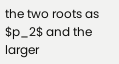the two roots as $p_2$ and the larger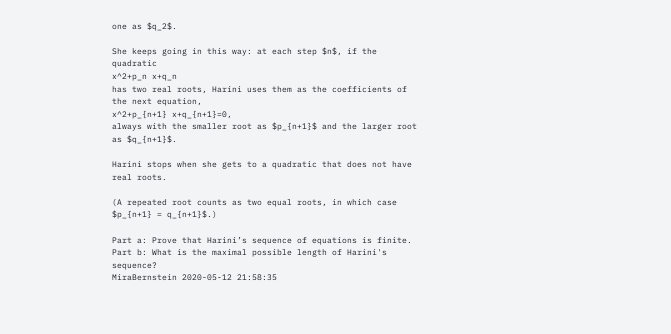one as $q_2$.

She keeps going in this way: at each step $n$, if the quadratic
x^2+p_n x+q_n
has two real roots, Harini uses them as the coefficients of the next equation,
x^2+p_{n+1} x+q_{n+1}=0,
always with the smaller root as $p_{n+1}$ and the larger root as $q_{n+1}$.

Harini stops when she gets to a quadratic that does not have real roots.

(A repeated root counts as two equal roots, in which case $p_{n+1} = q_{n+1}$.)

Part a: Prove that Harini’s sequence of equations is finite.
Part b: What is the maximal possible length of Harini's sequence?
MiraBernstein 2020-05-12 21:58:35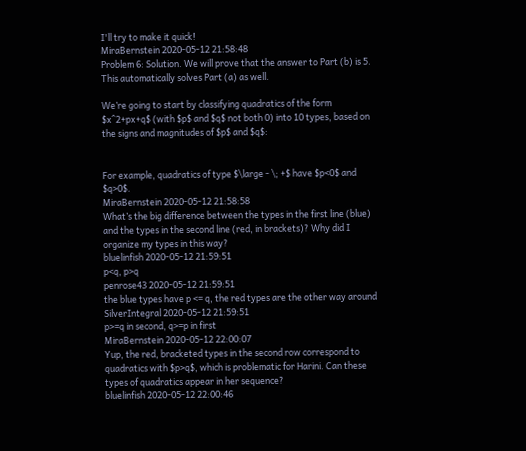I'll try to make it quick!
MiraBernstein 2020-05-12 21:58:48
Problem 6: Solution. We will prove that the answer to Part (b) is 5. This automatically solves Part (a) as well.

We’re going to start by classifying quadratics of the form $x^2+px+q$ (with $p$ and $q$ not both 0) into 10 types, based on the signs and magnitudes of $p$ and $q$:


For example, quadratics of type $\large - \; +$ have $p<0$ and $q>0$.
MiraBernstein 2020-05-12 21:58:58
What’s the big difference between the types in the first line (blue) and the types in the second line (red, in brackets)? Why did I organize my types in this way?
bluelinfish 2020-05-12 21:59:51
p<q, p>q
penrose43 2020-05-12 21:59:51
the blue types have p <= q, the red types are the other way around
SilverIntegral 2020-05-12 21:59:51
p>=q in second, q>=p in first
MiraBernstein 2020-05-12 22:00:07
Yup, the red, bracketed types in the second row correspond to quadratics with $p>q$, which is problematic for Harini. Can these types of quadratics appear in her sequence?
bluelinfish 2020-05-12 22:00:46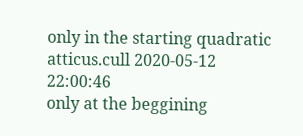only in the starting quadratic
atticus.cull 2020-05-12 22:00:46
only at the beggining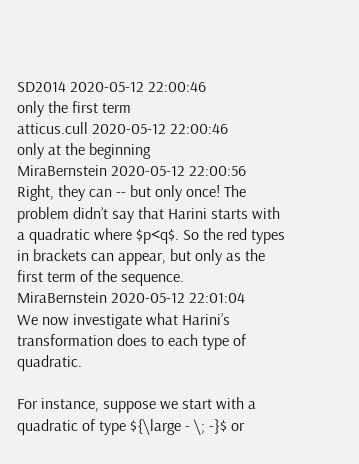SD2014 2020-05-12 22:00:46
only the first term
atticus.cull 2020-05-12 22:00:46
only at the beginning
MiraBernstein 2020-05-12 22:00:56
Right, they can -- but only once! The problem didn’t say that Harini starts with a quadratic where $p<q$. So the red types in brackets can appear, but only as the first term of the sequence.
MiraBernstein 2020-05-12 22:01:04
We now investigate what Harini’s transformation does to each type of quadratic.

For instance, suppose we start with a quadratic of type ${\large - \; -}$ or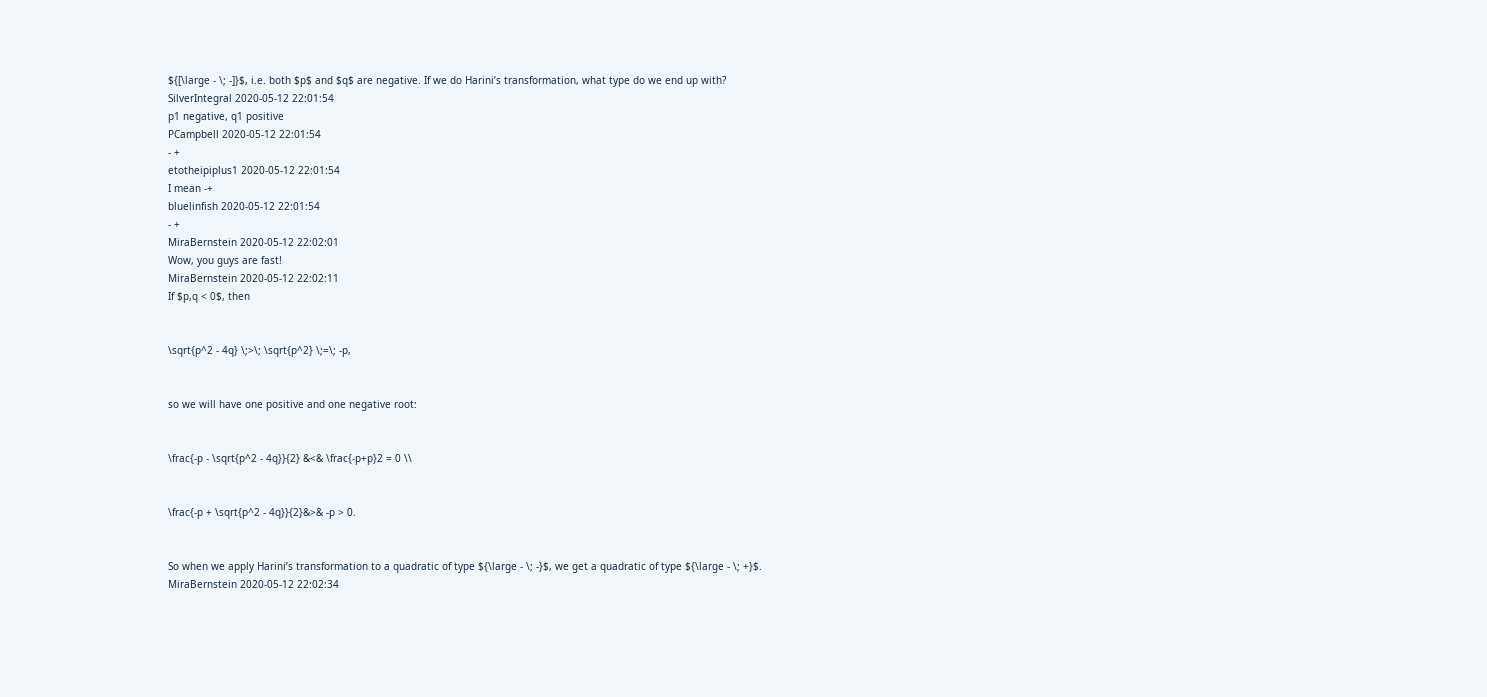${[\large - \; -]}$, i.e. both $p$ and $q$ are negative. If we do Harini’s transformation, what type do we end up with?
SilverIntegral 2020-05-12 22:01:54
p1 negative, q1 positive
PCampbell 2020-05-12 22:01:54
- +
etotheipiplus1 2020-05-12 22:01:54
I mean -+
bluelinfish 2020-05-12 22:01:54
- +
MiraBernstein 2020-05-12 22:02:01
Wow, you guys are fast!
MiraBernstein 2020-05-12 22:02:11
If $p,q < 0$, then


\sqrt{p^2 - 4q} \;>\; \sqrt{p^2} \;=\; -p,


so we will have one positive and one negative root:


\frac{-p - \sqrt{p^2 - 4q}}{2} &<& \frac{-p+p}2 = 0 \\


\frac{-p + \sqrt{p^2 - 4q}}{2}&>& -p > 0.


So when we apply Harini’s transformation to a quadratic of type ${\large - \; -}$, we get a quadratic of type ${\large - \; +}$.
MiraBernstein 2020-05-12 22:02:34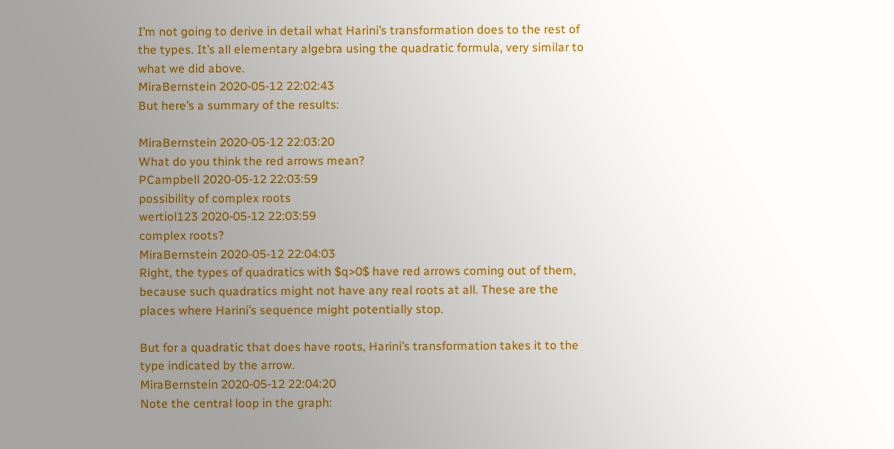I’m not going to derive in detail what Harini’s transformation does to the rest of the types. It’s all elementary algebra using the quadratic formula, very similar to what we did above.
MiraBernstein 2020-05-12 22:02:43
But here’s a summary of the results:

MiraBernstein 2020-05-12 22:03:20
What do you think the red arrows mean?
PCampbell 2020-05-12 22:03:59
possibility of complex roots
wertiol123 2020-05-12 22:03:59
complex roots?
MiraBernstein 2020-05-12 22:04:03
Right, the types of quadratics with $q>0$ have red arrows coming out of them, because such quadratics might not have any real roots at all. These are the places where Harini’s sequence might potentially stop.

But for a quadratic that does have roots, Harini’s transformation takes it to the type indicated by the arrow.
MiraBernstein 2020-05-12 22:04:20
Note the central loop in the graph: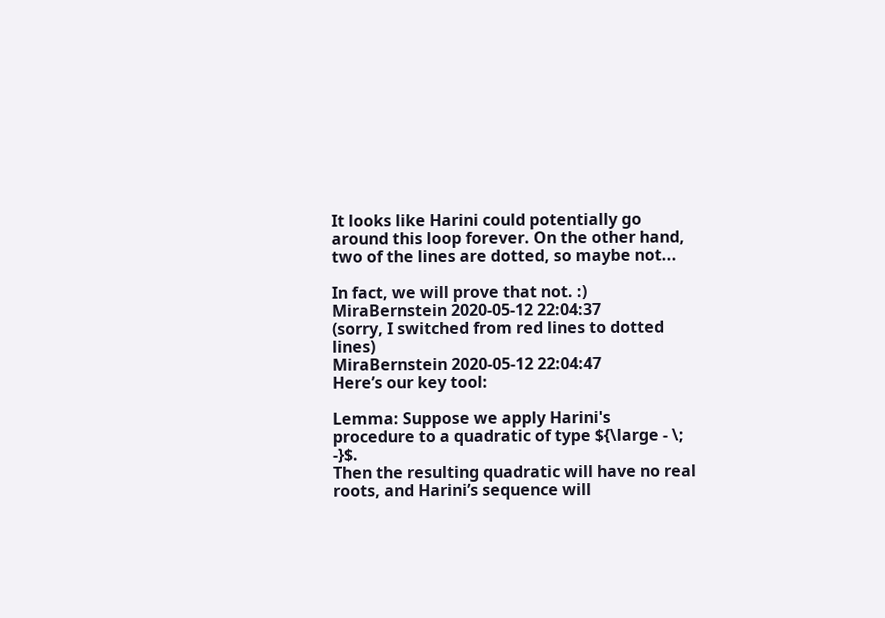It looks like Harini could potentially go around this loop forever. On the other hand, two of the lines are dotted, so maybe not...

In fact, we will prove that not. :)
MiraBernstein 2020-05-12 22:04:37
(sorry, I switched from red lines to dotted lines)
MiraBernstein 2020-05-12 22:04:47
Here’s our key tool:

Lemma: Suppose we apply Harini's procedure to a quadratic of type ${\large - \; -}$.
Then the resulting quadratic will have no real roots, and Harini’s sequence will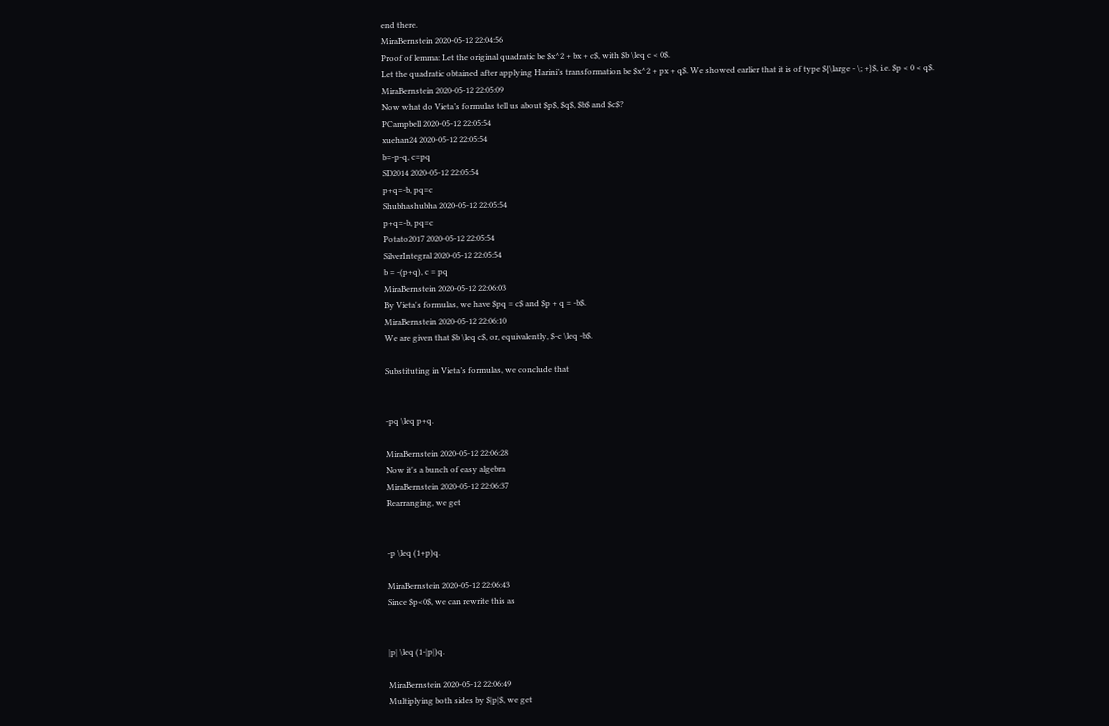end there.
MiraBernstein 2020-05-12 22:04:56
Proof of lemma: Let the original quadratic be $x^2 + bx + c$, with $b \leq c < 0$.
Let the quadratic obtained after applying Harini’s transformation be $x^2 + px + q$. We showed earlier that it is of type ${\large - \; +}$, i.e. $p < 0 < q$.
MiraBernstein 2020-05-12 22:05:09
Now what do Vieta’s formulas tell us about $p$, $q$, $b$ and $c$?
PCampbell 2020-05-12 22:05:54
xuehan24 2020-05-12 22:05:54
b=-p-q, c=pq
SD2014 2020-05-12 22:05:54
p+q=-b, pq=c
Shubhashubha 2020-05-12 22:05:54
p+q=-b, pq=c
Potato2017 2020-05-12 22:05:54
SilverIntegral 2020-05-12 22:05:54
b = -(p+q), c = pq
MiraBernstein 2020-05-12 22:06:03
By Vieta's formulas, we have $pq = c$ and $p + q = -b$.
MiraBernstein 2020-05-12 22:06:10
We are given that $b \leq c$, or, equivalently, $-c \leq -b$.

Substituting in Vieta’s formulas, we conclude that


-pq \leq p+q.

MiraBernstein 2020-05-12 22:06:28
Now it's a bunch of easy algebra
MiraBernstein 2020-05-12 22:06:37
Rearranging, we get


-p \leq (1+p)q.

MiraBernstein 2020-05-12 22:06:43
Since $p<0$, we can rewrite this as


|p| \leq (1-|p|)q.

MiraBernstein 2020-05-12 22:06:49
Multiplying both sides by $|p|$, we get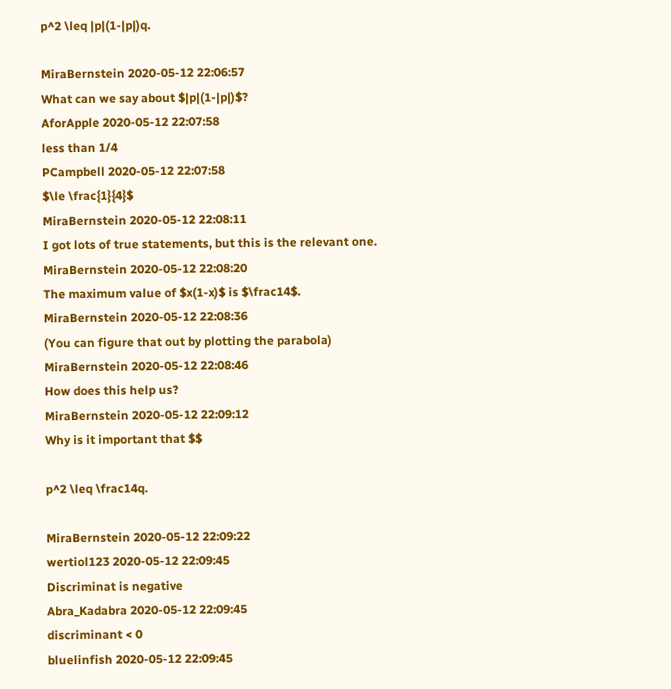p^2 \leq |p|(1-|p|)q.

MiraBernstein 2020-05-12 22:06:57
What can we say about $|p|(1-|p|)$?
AforApple 2020-05-12 22:07:58
less than 1/4
PCampbell 2020-05-12 22:07:58
$\le \frac{1}{4}$
MiraBernstein 2020-05-12 22:08:11
I got lots of true statements, but this is the relevant one.
MiraBernstein 2020-05-12 22:08:20
The maximum value of $x(1-x)$ is $\frac14$.
MiraBernstein 2020-05-12 22:08:36
(You can figure that out by plotting the parabola)
MiraBernstein 2020-05-12 22:08:46
How does this help us?
MiraBernstein 2020-05-12 22:09:12
Why is it important that $$

p^2 \leq \frac14q.

MiraBernstein 2020-05-12 22:09:22
wertiol123 2020-05-12 22:09:45
Discriminat is negative
Abra_Kadabra 2020-05-12 22:09:45
discriminant < 0
bluelinfish 2020-05-12 22:09:45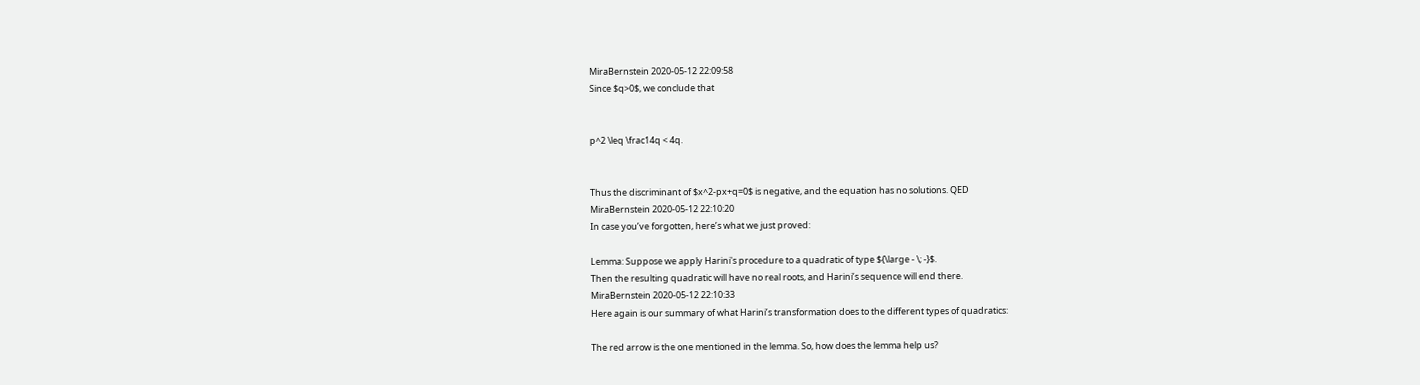MiraBernstein 2020-05-12 22:09:58
Since $q>0$, we conclude that


p^2 \leq \frac14q < 4q.


Thus the discriminant of $x^2-px+q=0$ is negative, and the equation has no solutions. QED
MiraBernstein 2020-05-12 22:10:20
In case you’ve forgotten, here’s what we just proved:

Lemma: Suppose we apply Harini's procedure to a quadratic of type ${\large - \; -}$.
Then the resulting quadratic will have no real roots, and Harini’s sequence will end there.
MiraBernstein 2020-05-12 22:10:33
Here again is our summary of what Harini’s transformation does to the different types of quadratics:

The red arrow is the one mentioned in the lemma. So, how does the lemma help us?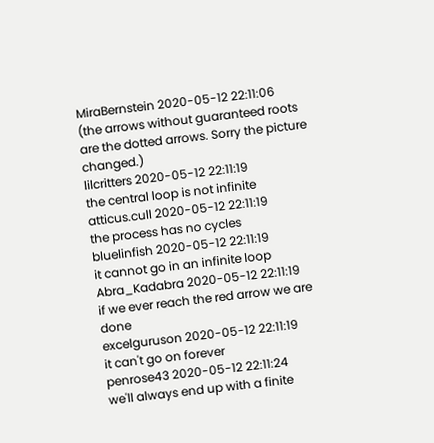MiraBernstein 2020-05-12 22:11:06
(the arrows without guaranteed roots are the dotted arrows. Sorry the picture changed.)
lilcritters 2020-05-12 22:11:19
the central loop is not infinite
atticus.cull 2020-05-12 22:11:19
the process has no cycles
bluelinfish 2020-05-12 22:11:19
it cannot go in an infinite loop
Abra_Kadabra 2020-05-12 22:11:19
if we ever reach the red arrow we are done
excelguruson 2020-05-12 22:11:19
it can't go on forever
penrose43 2020-05-12 22:11:24
we'll always end up with a finite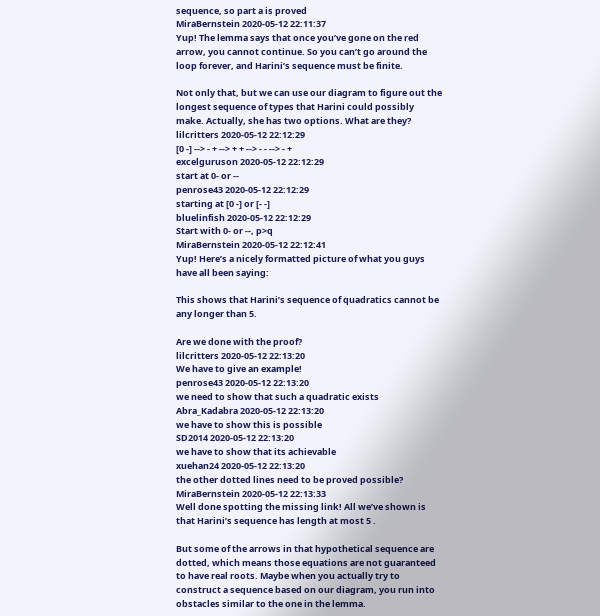sequence, so part a is proved
MiraBernstein 2020-05-12 22:11:37
Yup! The lemma says that once you’ve gone on the red arrow, you cannot continue. So you can’t go around the loop forever, and Harini’s sequence must be finite.

Not only that, but we can use our diagram to figure out the longest sequence of types that Harini could possibly make. Actually, she has two options. What are they?
lilcritters 2020-05-12 22:12:29
[0 -] --> - + --> + + --> - - --> - +
excelguruson 2020-05-12 22:12:29
start at 0- or --
penrose43 2020-05-12 22:12:29
starting at [0 -] or [- -]
bluelinfish 2020-05-12 22:12:29
Start with 0- or --, p>q
MiraBernstein 2020-05-12 22:12:41
Yup! Here’s a nicely formatted picture of what you guys have all been saying:

This shows that Harini’s sequence of quadratics cannot be any longer than 5.

Are we done with the proof?
lilcritters 2020-05-12 22:13:20
We have to give an example!
penrose43 2020-05-12 22:13:20
we need to show that such a quadratic exists
Abra_Kadabra 2020-05-12 22:13:20
we have to show this is possible
SD2014 2020-05-12 22:13:20
we have to show that its achievable
xuehan24 2020-05-12 22:13:20
the other dotted lines need to be proved possible?
MiraBernstein 2020-05-12 22:13:33
Well done spotting the missing link! All we’ve shown is that Harini’s sequence has length at most 5 .

But some of the arrows in that hypothetical sequence are dotted, which means those equations are not guaranteed to have real roots. Maybe when you actually try to construct a sequence based on our diagram, you run into obstacles similar to the one in the lemma.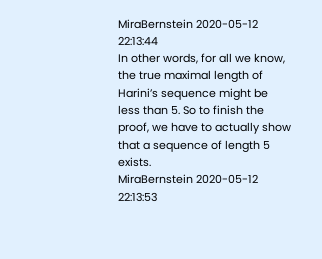MiraBernstein 2020-05-12 22:13:44
In other words, for all we know, the true maximal length of Harini’s sequence might be less than 5. So to finish the proof, we have to actually show that a sequence of length 5 exists.
MiraBernstein 2020-05-12 22:13:53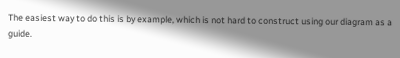The easiest way to do this is by example, which is not hard to construct using our diagram as a guide.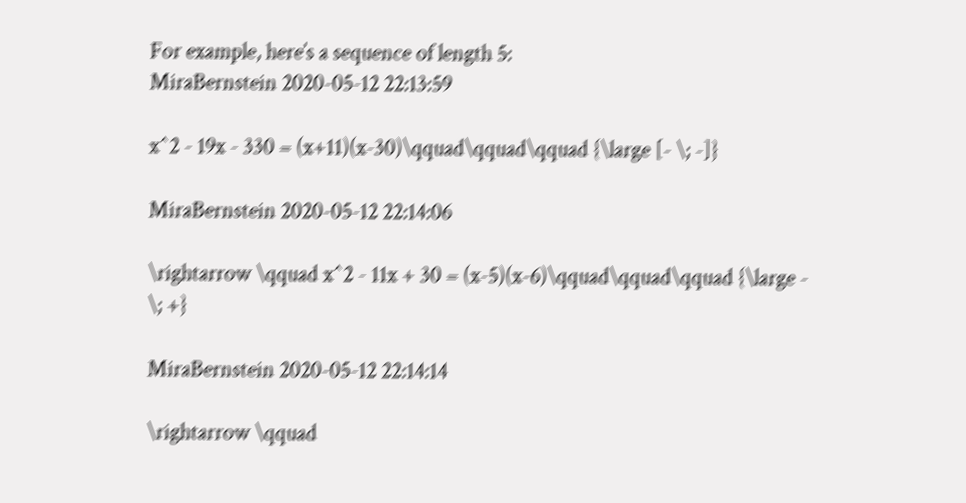For example, here’s a sequence of length 5:
MiraBernstein 2020-05-12 22:13:59

x^2 - 19x - 330 = (x+11)(x-30)\qquad\qquad\qquad {\large [- \; -]}

MiraBernstein 2020-05-12 22:14:06

\rightarrow \qquad x^2 - 11x + 30 = (x-5)(x-6)\qquad\qquad\qquad {\large - \; +}

MiraBernstein 2020-05-12 22:14:14

\rightarrow \qquad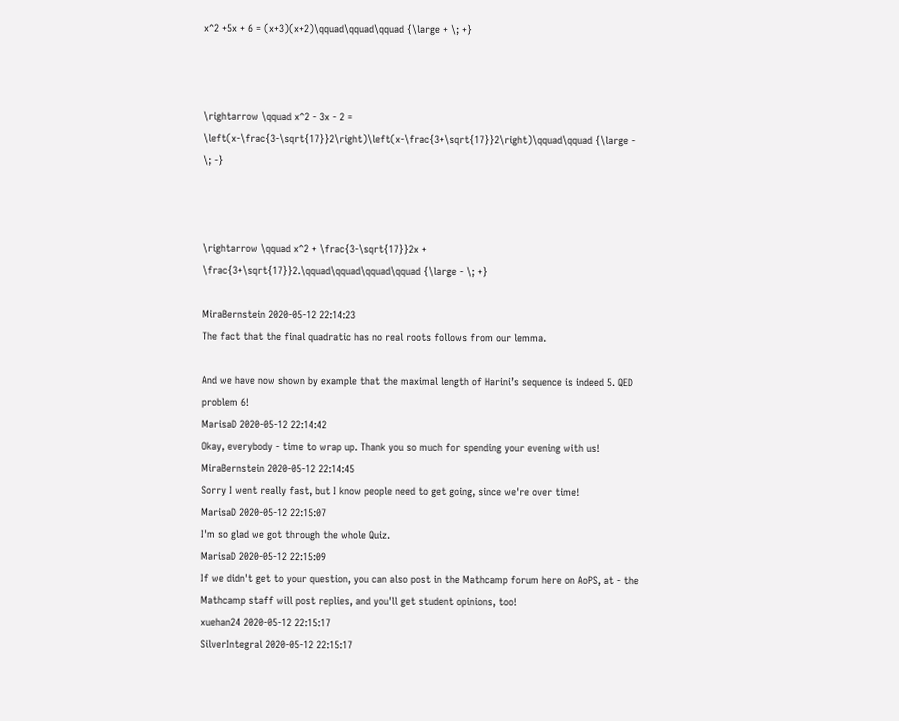x^2 +5x + 6 = (x+3)(x+2)\qquad\qquad\qquad {\large + \; +}



\rightarrow \qquad x^2 - 3x - 2 = \left(x-\frac{3-\sqrt{17}}2\right)\left(x-\frac{3+\sqrt{17}}2\right)\qquad\qquad {\large - \; -}



\rightarrow \qquad x^2 + \frac{3-\sqrt{17}}2x + \frac{3+\sqrt{17}}2.\qquad\qquad\qquad\qquad {\large - \; +}

MiraBernstein 2020-05-12 22:14:23
The fact that the final quadratic has no real roots follows from our lemma.

And we have now shown by example that the maximal length of Harini’s sequence is indeed 5. QED problem 6!
MarisaD 2020-05-12 22:14:42
Okay, everybody - time to wrap up. Thank you so much for spending your evening with us!
MiraBernstein 2020-05-12 22:14:45
Sorry I went really fast, but I know people need to get going, since we're over time!
MarisaD 2020-05-12 22:15:07
I'm so glad we got through the whole Quiz.
MarisaD 2020-05-12 22:15:09
If we didn't get to your question, you can also post in the Mathcamp forum here on AoPS, at - the Mathcamp staff will post replies, and you'll get student opinions, too!
xuehan24 2020-05-12 22:15:17
SilverIntegral 2020-05-12 22:15:17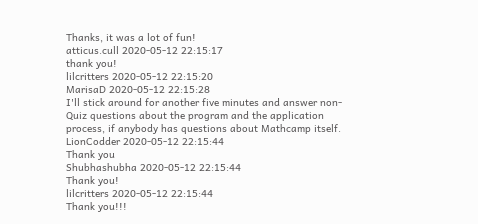Thanks, it was a lot of fun!
atticus.cull 2020-05-12 22:15:17
thank you!
lilcritters 2020-05-12 22:15:20
MarisaD 2020-05-12 22:15:28
I'll stick around for another five minutes and answer non-Quiz questions about the program and the application process, if anybody has questions about Mathcamp itself.
LionCodder 2020-05-12 22:15:44
Thank you
Shubhashubha 2020-05-12 22:15:44
Thank you!
lilcritters 2020-05-12 22:15:44
Thank you!!!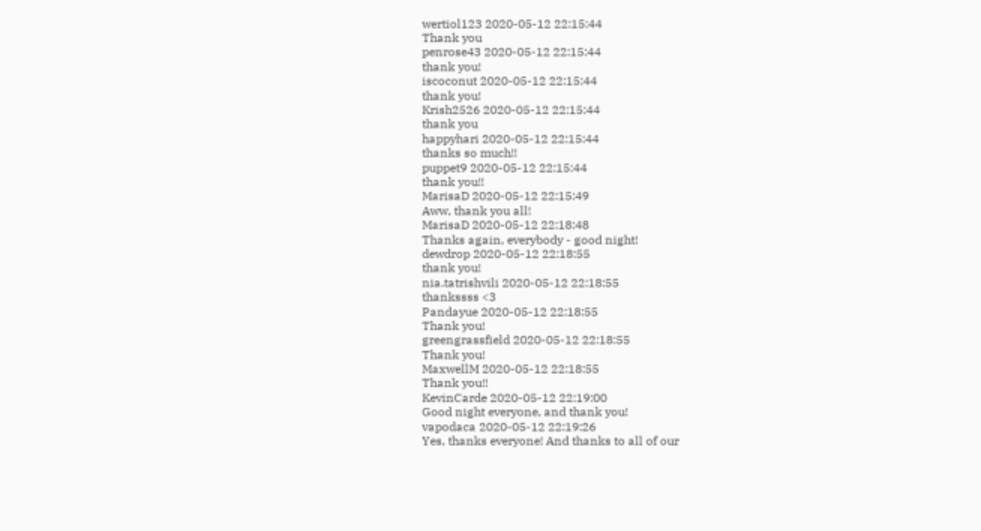wertiol123 2020-05-12 22:15:44
Thank you
penrose43 2020-05-12 22:15:44
thank you!
iscoconut 2020-05-12 22:15:44
thank you!
Krish2526 2020-05-12 22:15:44
thank you
happyhari 2020-05-12 22:15:44
thanks so much!!
puppet9 2020-05-12 22:15:44
thank you!!
MarisaD 2020-05-12 22:15:49
Aww, thank you all!
MarisaD 2020-05-12 22:18:48
Thanks again, everybody - good night!
dewdrop 2020-05-12 22:18:55
thank you!
nia.tatrishvili 2020-05-12 22:18:55
thankssss <3
Pandayue 2020-05-12 22:18:55
Thank you!
greengrassfield 2020-05-12 22:18:55
Thank you!
MaxwellM 2020-05-12 22:18:55
Thank you!!
KevinCarde 2020-05-12 22:19:00
Good night everyone, and thank you!
vapodaca 2020-05-12 22:19:26
Yes, thanks everyone! And thanks to all of our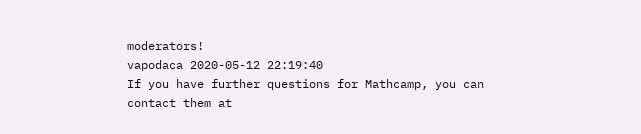moderators!
vapodaca 2020-05-12 22:19:40
If you have further questions for Mathcamp, you can contact them at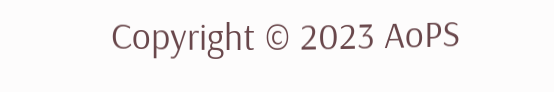Copyright © 2023 AoPS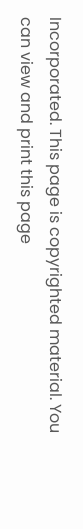Incorporated. This page is copyrighted material. You can view and print this page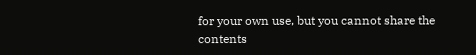for your own use, but you cannot share the contents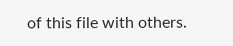of this file with others.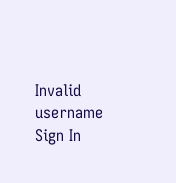Invalid username
Sign In